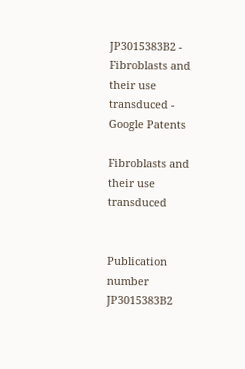JP3015383B2 - Fibroblasts and their use transduced - Google Patents

Fibroblasts and their use transduced


Publication number
JP3015383B2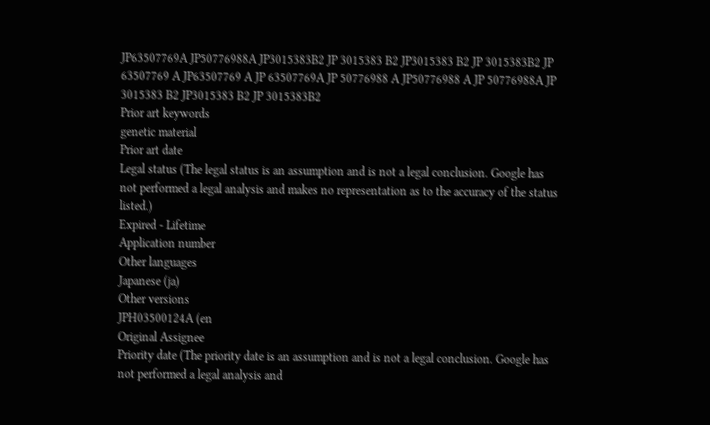JP63507769A JP50776988A JP3015383B2 JP 3015383 B2 JP3015383 B2 JP 3015383B2 JP 63507769 A JP63507769 A JP 63507769A JP 50776988 A JP50776988 A JP 50776988A JP 3015383 B2 JP3015383 B2 JP 3015383B2
Prior art keywords
genetic material
Prior art date
Legal status (The legal status is an assumption and is not a legal conclusion. Google has not performed a legal analysis and makes no representation as to the accuracy of the status listed.)
Expired - Lifetime
Application number
Other languages
Japanese (ja)
Other versions
JPH03500124A (en
Original Assignee
Priority date (The priority date is an assumption and is not a legal conclusion. Google has not performed a legal analysis and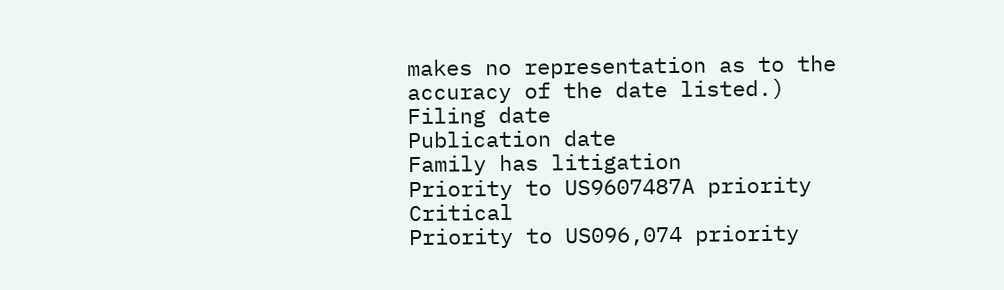makes no representation as to the accuracy of the date listed.)
Filing date
Publication date
Family has litigation
Priority to US9607487A priority Critical
Priority to US096,074 priority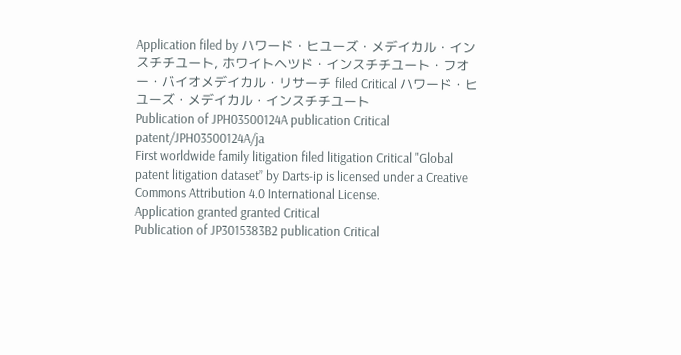Application filed by ハワード・ヒユーズ・メデイカル・インスチチユート, ホワイトヘツド・インスチチユート・フオー・バイオメデイカル・リサーチ filed Critical ハワード・ヒユーズ・メデイカル・インスチチユート
Publication of JPH03500124A publication Critical patent/JPH03500124A/ja
First worldwide family litigation filed litigation Critical "Global patent litigation dataset” by Darts-ip is licensed under a Creative Commons Attribution 4.0 International License.
Application granted granted Critical
Publication of JP3015383B2 publication Critical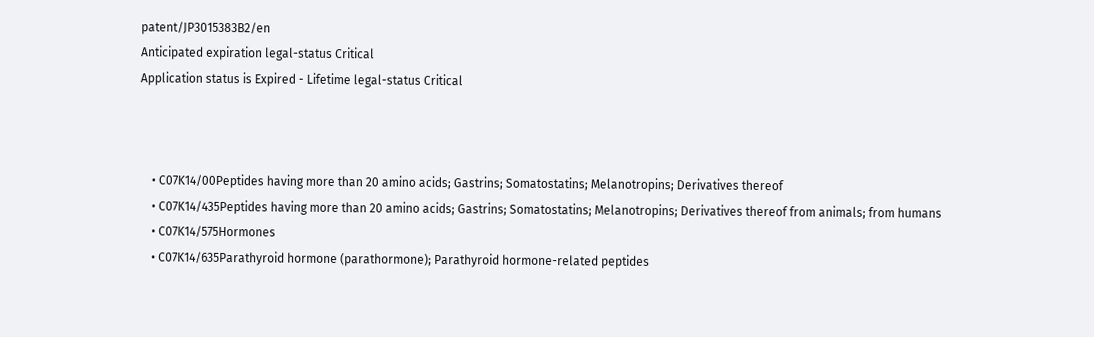patent/JP3015383B2/en
Anticipated expiration legal-status Critical
Application status is Expired - Lifetime legal-status Critical



    • C07K14/00Peptides having more than 20 amino acids; Gastrins; Somatostatins; Melanotropins; Derivatives thereof
    • C07K14/435Peptides having more than 20 amino acids; Gastrins; Somatostatins; Melanotropins; Derivatives thereof from animals; from humans
    • C07K14/575Hormones
    • C07K14/635Parathyroid hormone (parathormone); Parathyroid hormone-related peptides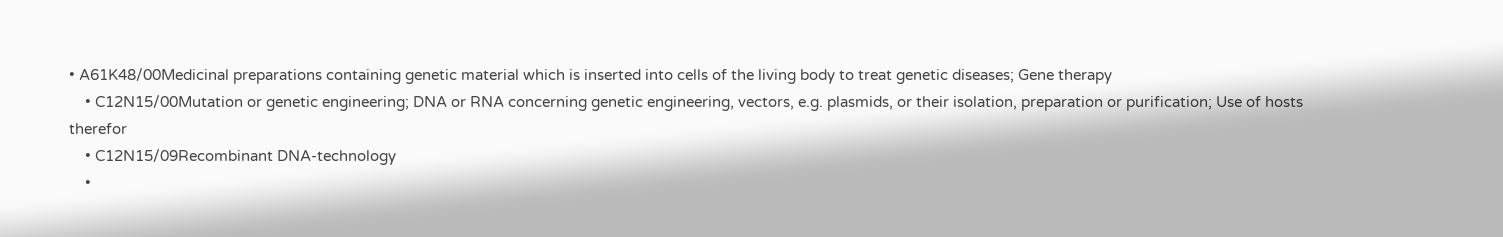• A61K48/00Medicinal preparations containing genetic material which is inserted into cells of the living body to treat genetic diseases; Gene therapy
    • C12N15/00Mutation or genetic engineering; DNA or RNA concerning genetic engineering, vectors, e.g. plasmids, or their isolation, preparation or purification; Use of hosts therefor
    • C12N15/09Recombinant DNA-technology
    •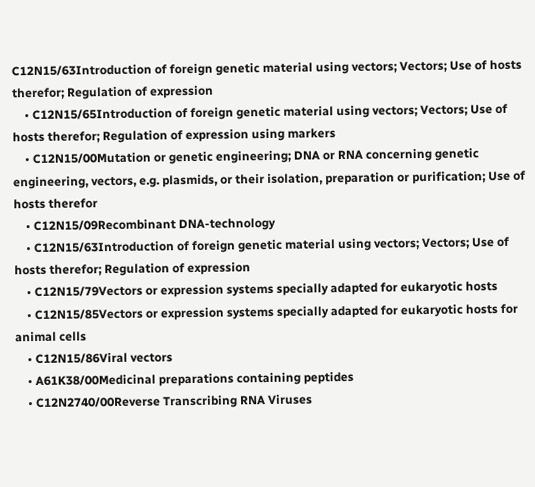C12N15/63Introduction of foreign genetic material using vectors; Vectors; Use of hosts therefor; Regulation of expression
    • C12N15/65Introduction of foreign genetic material using vectors; Vectors; Use of hosts therefor; Regulation of expression using markers
    • C12N15/00Mutation or genetic engineering; DNA or RNA concerning genetic engineering, vectors, e.g. plasmids, or their isolation, preparation or purification; Use of hosts therefor
    • C12N15/09Recombinant DNA-technology
    • C12N15/63Introduction of foreign genetic material using vectors; Vectors; Use of hosts therefor; Regulation of expression
    • C12N15/79Vectors or expression systems specially adapted for eukaryotic hosts
    • C12N15/85Vectors or expression systems specially adapted for eukaryotic hosts for animal cells
    • C12N15/86Viral vectors
    • A61K38/00Medicinal preparations containing peptides
    • C12N2740/00Reverse Transcribing RNA Viruses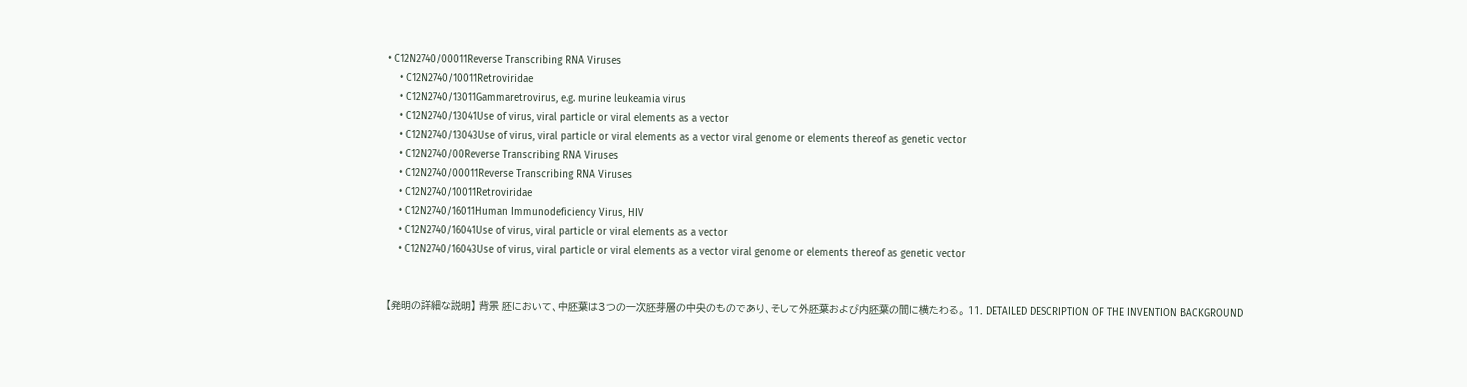• C12N2740/00011Reverse Transcribing RNA Viruses
    • C12N2740/10011Retroviridae
    • C12N2740/13011Gammaretrovirus, e.g. murine leukeamia virus
    • C12N2740/13041Use of virus, viral particle or viral elements as a vector
    • C12N2740/13043Use of virus, viral particle or viral elements as a vector viral genome or elements thereof as genetic vector
    • C12N2740/00Reverse Transcribing RNA Viruses
    • C12N2740/00011Reverse Transcribing RNA Viruses
    • C12N2740/10011Retroviridae
    • C12N2740/16011Human Immunodeficiency Virus, HIV
    • C12N2740/16041Use of virus, viral particle or viral elements as a vector
    • C12N2740/16043Use of virus, viral particle or viral elements as a vector viral genome or elements thereof as genetic vector


【発明の詳細な説明】 背景 胚において、中胚葉は3つの一次胚芽層の中央のものであり、そして外胚葉および内胚葉の間に横たわる。 11. DETAILED DESCRIPTION OF THE INVENTION BACKGROUND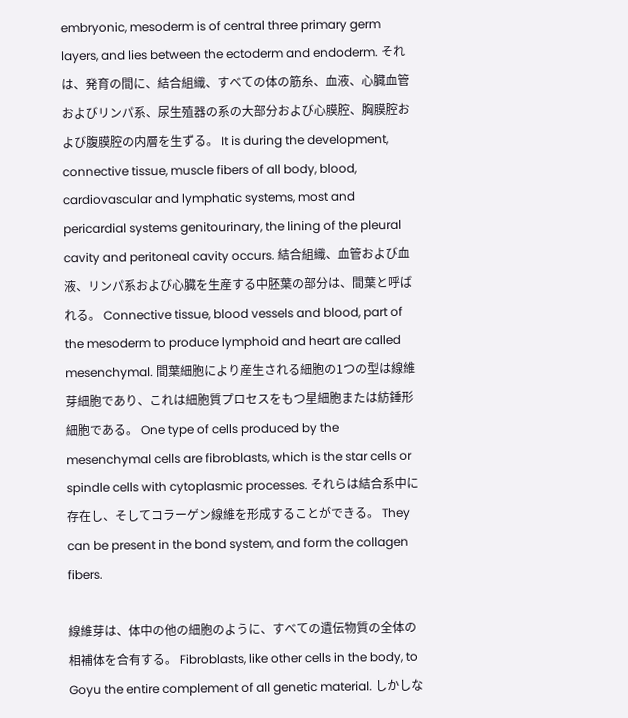embryonic, mesoderm is of central three primary germ layers, and lies between the ectoderm and endoderm. それは、発育の間に、結合組織、すべての体の筋糸、血液、心臓血管およびリンパ系、尿生殖器の系の大部分および心膜腔、胸膜腔および腹膜腔の内層を生ずる。 It is during the development, connective tissue, muscle fibers of all body, blood, cardiovascular and lymphatic systems, most and pericardial systems genitourinary, the lining of the pleural cavity and peritoneal cavity occurs. 結合組織、血管および血液、リンパ系および心臓を生産する中胚葉の部分は、間葉と呼ばれる。 Connective tissue, blood vessels and blood, part of the mesoderm to produce lymphoid and heart are called mesenchymal. 間葉細胞により産生される細胞の1つの型は線維芽細胞であり、これは細胞質プロセスをもつ星細胞または紡錘形細胞である。 One type of cells produced by the mesenchymal cells are fibroblasts, which is the star cells or spindle cells with cytoplasmic processes. それらは結合系中に存在し、そしてコラーゲン線維を形成することができる。 They can be present in the bond system, and form the collagen fibers.

線維芽は、体中の他の細胞のように、すべての遺伝物質の全体の相補体を合有する。 Fibroblasts, like other cells in the body, to Goyu the entire complement of all genetic material. しかしな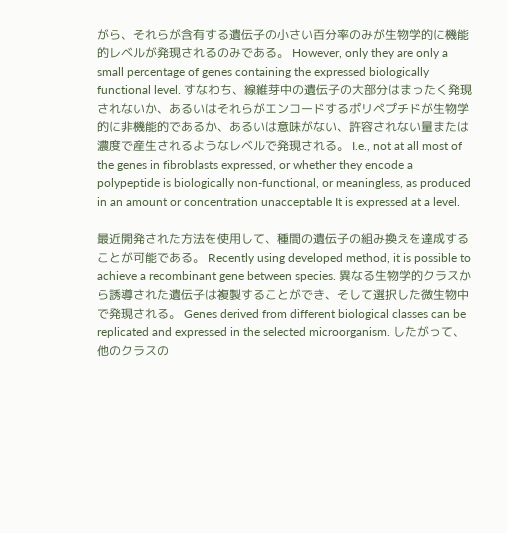がら、それらが含有する遺伝子の小さい百分率のみが生物学的に機能的レベルが発現されるのみである。 However, only they are only a small percentage of genes containing the expressed biologically functional level. すなわち、線維芽中の遺伝子の大部分はまったく発現されないか、あるいはそれらがエンコードするポリペプチドが生物学的に非機能的であるか、あるいは意味がない、許容されない量または濃度で産生されるようなレベルで発現される。 I.e., not at all most of the genes in fibroblasts expressed, or whether they encode a polypeptide is biologically non-functional, or meaningless, as produced in an amount or concentration unacceptable It is expressed at a level.

最近開発された方法を使用して、種間の遺伝子の組み換えを達成することが可能である。 Recently using developed method, it is possible to achieve a recombinant gene between species. 異なる生物学的クラスから誘導された遺伝子は複製することができ、そして選択した微生物中で発現される。 Genes derived from different biological classes can be replicated and expressed in the selected microorganism. したがって、他のクラスの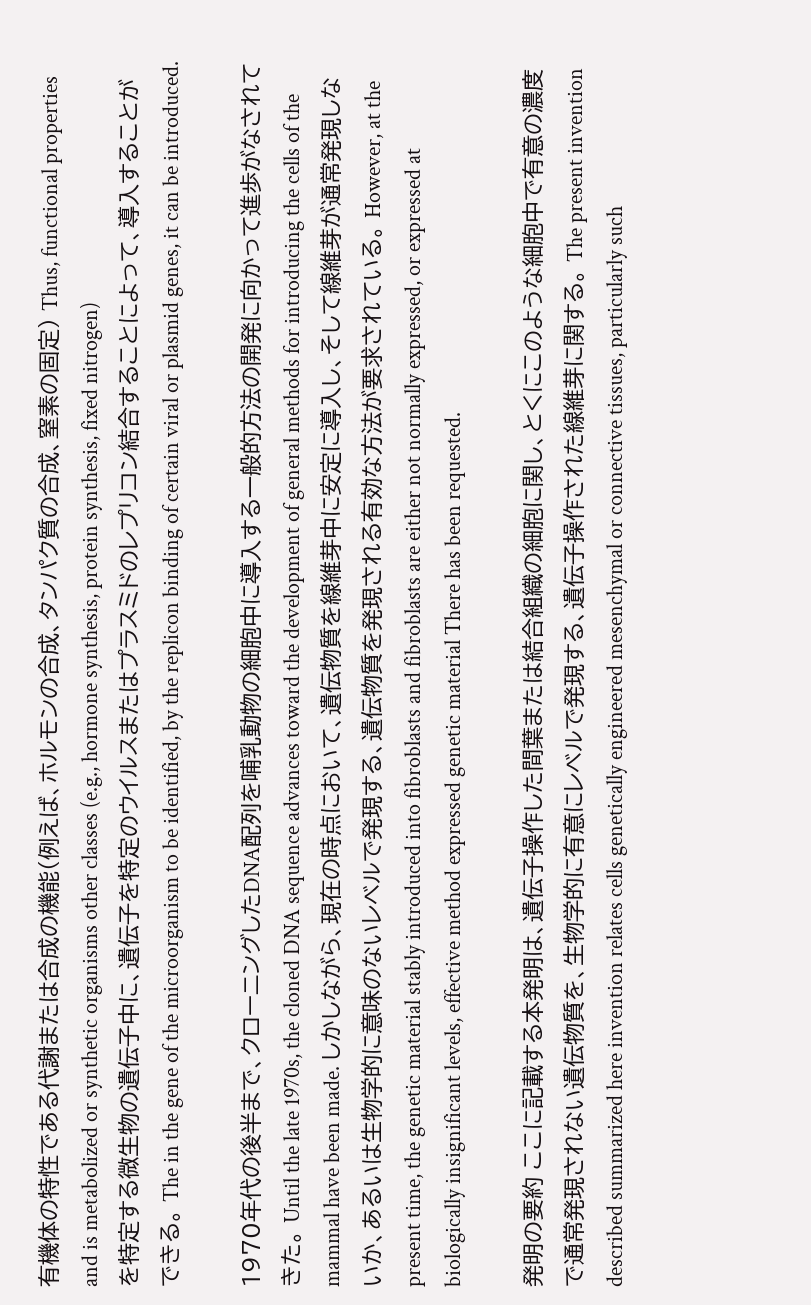有機体の特性である代謝または合成の機能(例えば、ホルモンの合成、タンパク質の合成、窒素の固定) Thus, functional properties and is metabolized or synthetic organisms other classes (e.g., hormone synthesis, protein synthesis, fixed nitrogen)
を特定する微生物の遺伝子中に、遺伝子を特定のウイルスまたはプラスミドのレプリコン結合することによって、導入することができる。 The in the gene of the microorganism to be identified, by the replicon binding of certain viral or plasmid genes, it can be introduced.

1970年代の後半まで、クローニングしたDNA配列を哺乳動物の細胞中に導入する一般的方法の開発に向かって進歩がなされてきた。 Until the late 1970s, the cloned DNA sequence advances toward the development of general methods for introducing the cells of the mammal have been made. しかしながら、現在の時点において、遺伝物質を線維芽中に安定に導入し、そして線維芽が通常発現しないか、あるいは生物学的に意味のないレベルで発現する、遺伝物質を発現される有効な方法が要求されている。 However, at the present time, the genetic material stably introduced into fibroblasts and fibroblasts are either not normally expressed, or expressed at biologically insignificant levels, effective method expressed genetic material There has been requested.

発明の要約 ここに記載する本発明は、遺伝子操作した間葉または結合組織の細胞に関し、とくにこのような細胞中で有意の濃度で通常発現されない遺伝物質を、生物学的に有意にレベルで発現する、遺伝子操作された線維芽に関する。 The present invention described summarized here invention relates cells genetically engineered mesenchymal or connective tissues, particularly such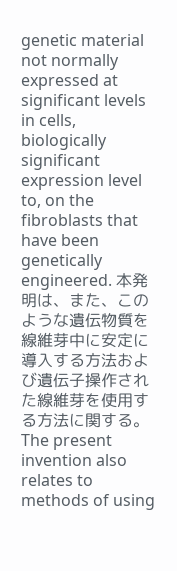genetic material not normally expressed at significant levels in cells, biologically significant expression level to, on the fibroblasts that have been genetically engineered. 本発明は、また、このような遺伝物質を線維芽中に安定に導入する方法および遺伝子操作された線維芽を使用する方法に関する。 The present invention also relates to methods of using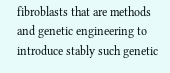fibroblasts that are methods and genetic engineering to introduce stably such genetic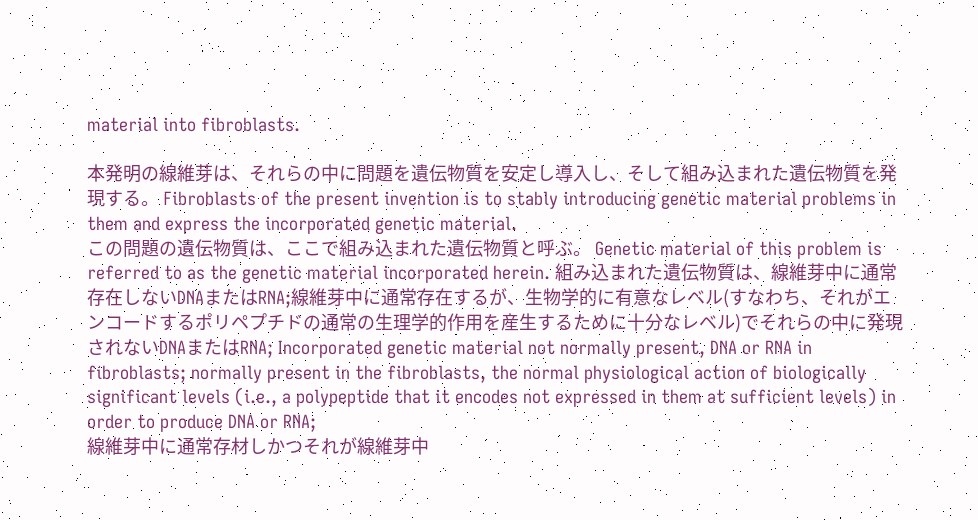material into fibroblasts.

本発明の線維芽は、それらの中に問題を遺伝物質を安定し導入し、そして組み込まれた遺伝物質を発現する。 Fibroblasts of the present invention is to stably introducing genetic material problems in them and express the incorporated genetic material.
この問題の遺伝物質は、ここで組み込まれた遺伝物質と呼ぶ。 Genetic material of this problem is referred to as the genetic material incorporated herein. 組み込まれた遺伝物質は、線維芽中に通常存在しないDNAまたはRNA;線維芽中に通常存在するが、生物学的に有意なレベル(すなわち、それがエンコードするポリペプチドの通常の生理学的作用を産生するために十分なレベル)でそれらの中に発現されないDNAまたはRNA; Incorporated genetic material not normally present, DNA or RNA in fibroblasts; normally present in the fibroblasts, the normal physiological action of biologically significant levels (i.e., a polypeptide that it encodes not expressed in them at sufficient levels) in order to produce DNA or RNA;
線維芽中に通常存材しかつそれが線維芽中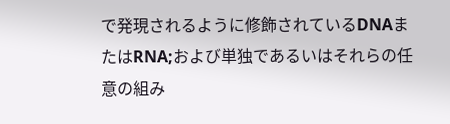で発現されるように修飾されているDNAまたはRNA;および単独であるいはそれらの任意の組み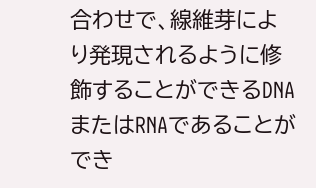合わせで、線維芽により発現されるように修飾することができるDNAまたはRNAであることができ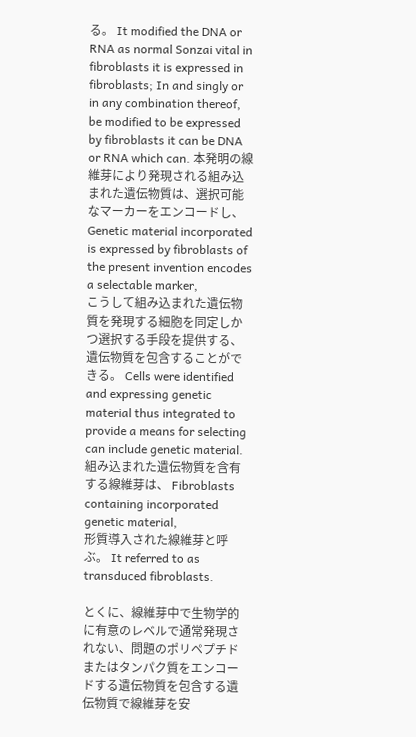る。 It modified the DNA or RNA as normal Sonzai vital in fibroblasts it is expressed in fibroblasts; In and singly or in any combination thereof, be modified to be expressed by fibroblasts it can be DNA or RNA which can. 本発明の線維芽により発現される組み込まれた遺伝物質は、選択可能なマーカーをエンコードし、 Genetic material incorporated is expressed by fibroblasts of the present invention encodes a selectable marker,
こうして組み込まれた遺伝物質を発現する細胞を同定しかつ選択する手段を提供する、遺伝物質を包含することができる。 Cells were identified and expressing genetic material thus integrated to provide a means for selecting can include genetic material. 組み込まれた遺伝物質を含有する線維芽は、 Fibroblasts containing incorporated genetic material,
形質導入された線維芽と呼ぶ。 It referred to as transduced fibroblasts.

とくに、線維芽中で生物学的に有意のレベルで通常発現されない、問題のポリペプチドまたはタンパク質をエンコードする遺伝物質を包含する遺伝物質で線維芽を安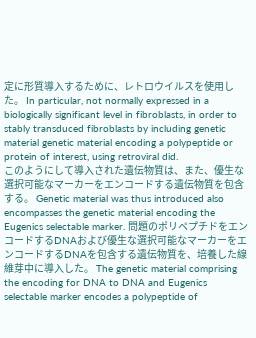定に形質導入するために、レトロウイルスを使用した。 In particular, not normally expressed in a biologically significant level in fibroblasts, in order to stably transduced fibroblasts by including genetic material genetic material encoding a polypeptide or protein of interest, using retroviral did.
このようにして導入された遺伝物質は、また、優生な選択可能なマーカーをエンコードする遺伝物質を包含する。 Genetic material was thus introduced also encompasses the genetic material encoding the Eugenics selectable marker. 問題のポリペプチドをエンコードするDNAおよび優生な選択可能なマーカーをエンコードするDNAを包含する遺伝物質を、培養した線維芽中に導入した。 The genetic material comprising the encoding for DNA to DNA and Eugenics selectable marker encodes a polypeptide of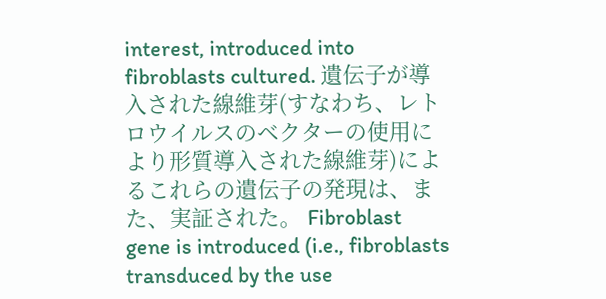interest, introduced into fibroblasts cultured. 遺伝子が導入された線維芽(すなわち、レトロウイルスのベクターの使用により形質導入された線維芽)によるこれらの遺伝子の発現は、また、実証された。 Fibroblast gene is introduced (i.e., fibroblasts transduced by the use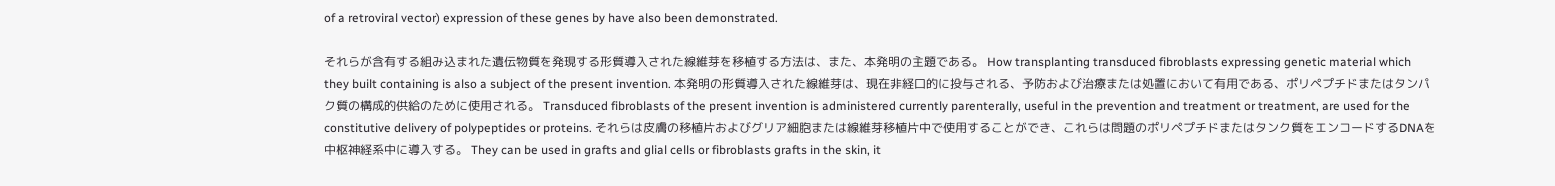of a retroviral vector) expression of these genes by have also been demonstrated.

それらが含有する組み込まれた遺伝物質を発現する形質導入された線維芽を移植する方法は、また、本発明の主題である。 How transplanting transduced fibroblasts expressing genetic material which they built containing is also a subject of the present invention. 本発明の形質導入された線維芽は、現在非経口的に投与される、予防および治療または処置において有用である、ポリペプチドまたはタンパク質の構成的供給のために使用される。 Transduced fibroblasts of the present invention is administered currently parenterally, useful in the prevention and treatment or treatment, are used for the constitutive delivery of polypeptides or proteins. それらは皮膚の移植片およびグリア細胞または線維芽移植片中で使用することができ、これらは問題のポリペプチドまたはタンク質をエンコードするDNAを中枢神経系中に導入する。 They can be used in grafts and glial cells or fibroblasts grafts in the skin, it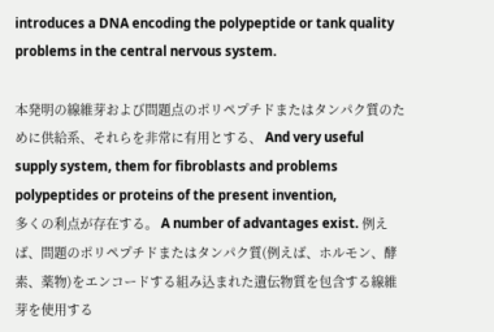introduces a DNA encoding the polypeptide or tank quality problems in the central nervous system.

本発明の線維芽および問題点のポリペプチドまたはタンパク質のために供給系、それらを非常に有用とする、 And very useful supply system, them for fibroblasts and problems polypeptides or proteins of the present invention,
多くの利点が存在する。 A number of advantages exist. 例えば、問題のポリペプチドまたはタンパク質(例えば、ホルモン、酵素、薬物)をエンコードする組み込まれた遺伝物質を包含する線維芽を使用する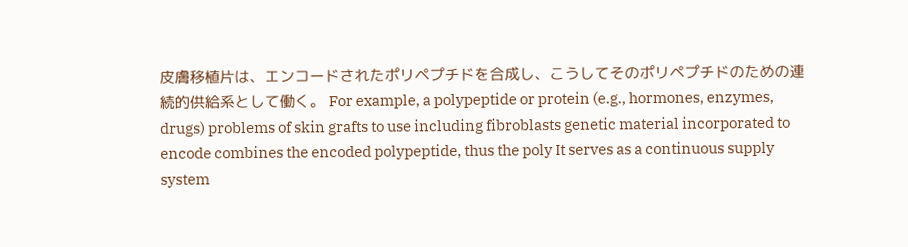皮膚移植片は、エンコードされたポリペプチドを合成し、こうしてそのポリペプチドのための連続的供給系として働く。 For example, a polypeptide or protein (e.g., hormones, enzymes, drugs) problems of skin grafts to use including fibroblasts genetic material incorporated to encode combines the encoded polypeptide, thus the poly It serves as a continuous supply system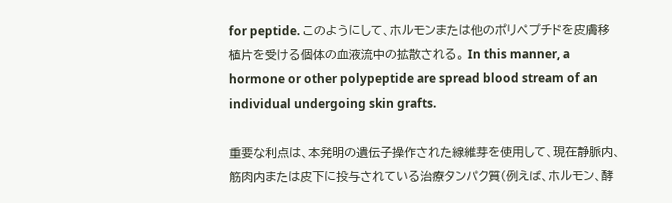for peptide. このようにして、ホルモンまたは他のポリペプチドを皮膚移植片を受ける個体の血液流中の拡散される。 In this manner, a hormone or other polypeptide are spread blood stream of an individual undergoing skin grafts.

重要な利点は、本発明の遺伝子操作された線維芽を使用して、現在静脈内、筋肉内または皮下に投与されている治療タンパク質(例えば、ホルモン、酵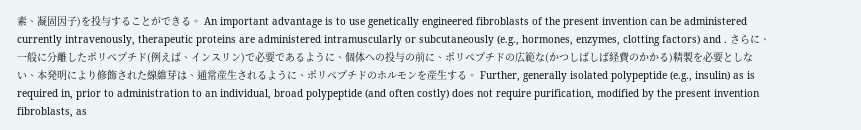素、凝固因子)を投与することができる。 An important advantage is to use genetically engineered fibroblasts of the present invention can be administered currently intravenously, therapeutic proteins are administered intramuscularly or subcutaneously (e.g., hormones, enzymes, clotting factors) and . さらに、一般に分離したポリペプチド(例えば、インスリン)で必要であるように、個体への投与の前に、ポリペプチドの広範な(かつしばしば経費のかかる)精製を必要としない、本発明により修飾された線維芽は、通常産生されるように、ポリペプチドのホルモンを産生する。 Further, generally isolated polypeptide (e.g., insulin) as is required in, prior to administration to an individual, broad polypeptide (and often costly) does not require purification, modified by the present invention fibroblasts, as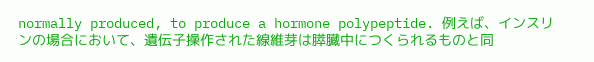normally produced, to produce a hormone polypeptide. 例えば、インスリンの場合において、遺伝子操作された線維芽は膵臓中につくられるものと同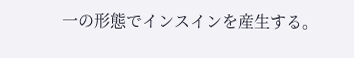一の形態でインスインを産生する。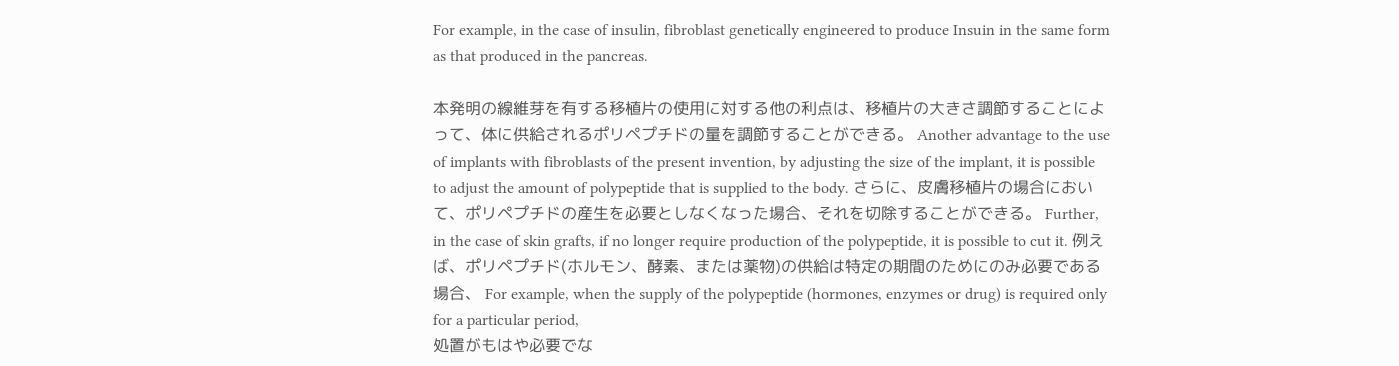For example, in the case of insulin, fibroblast genetically engineered to produce Insuin in the same form as that produced in the pancreas.

本発明の線維芽を有する移植片の使用に対する他の利点は、移植片の大きさ調節することによって、体に供給されるポリペプチドの量を調節することができる。 Another advantage to the use of implants with fibroblasts of the present invention, by adjusting the size of the implant, it is possible to adjust the amount of polypeptide that is supplied to the body. さらに、皮膚移植片の場合において、ポリペプチドの産生を必要としなくなった場合、それを切除することができる。 Further, in the case of skin grafts, if no longer require production of the polypeptide, it is possible to cut it. 例えば、ポリペプチド(ホルモン、酵素、または薬物)の供給は特定の期間のためにのみ必要である場合、 For example, when the supply of the polypeptide (hormones, enzymes or drug) is required only for a particular period,
処置がもはや必要でな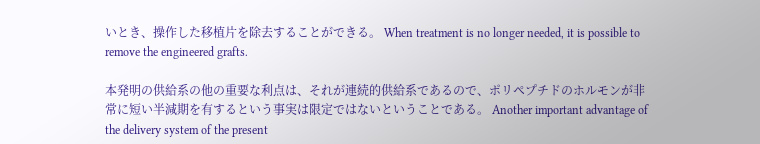いとき、操作した移植片を除去することができる。 When treatment is no longer needed, it is possible to remove the engineered grafts.

本発明の供給系の他の重要な利点は、それが連続的供給系であるので、ポリペプチドのホルモンが非常に短い半減期を有するという事実は限定ではないということである。 Another important advantage of the delivery system of the present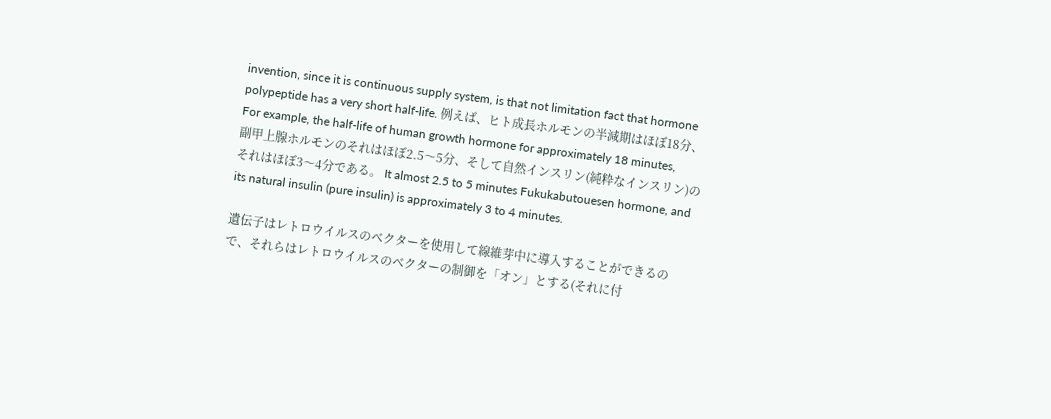invention, since it is continuous supply system, is that not limitation fact that hormone polypeptide has a very short half-life. 例えば、ヒト成長ホルモンの半減期はほぼ18分、 For example, the half-life of human growth hormone for approximately 18 minutes,
副甲上腺ホルモンのそれはほぼ2.5〜5分、そして自然インスリン(純粋なインスリン)のそれはほぼ3〜4分である。 It almost 2.5 to 5 minutes Fukukabutouesen hormone, and its natural insulin (pure insulin) is approximately 3 to 4 minutes.

遺伝子はレトロウイルスのベクターを使用して線維芽中に導入することができるので、それらはレトロウイルスのベクターの制御を「オン」とする(それに付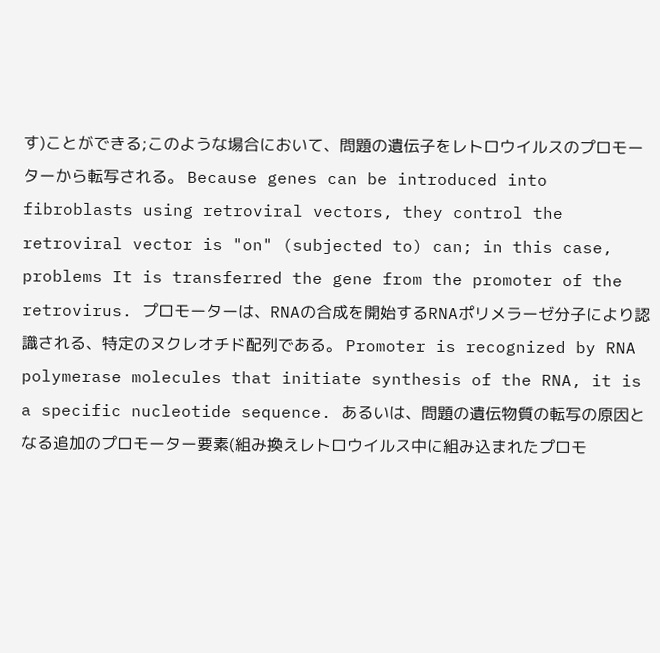す)ことができる;このような場合において、問題の遺伝子をレトロウイルスのプロモーターから転写される。 Because genes can be introduced into fibroblasts using retroviral vectors, they control the retroviral vector is "on" (subjected to) can; in this case, problems It is transferred the gene from the promoter of the retrovirus. プロモーターは、RNAの合成を開始するRNAポリメラーゼ分子により認識される、特定のヌクレオチド配列である。 Promoter is recognized by RNA polymerase molecules that initiate synthesis of the RNA, it is a specific nucleotide sequence. あるいは、問題の遺伝物質の転写の原因となる追加のプロモーター要素(組み換えレトロウイルス中に組み込まれたプロモ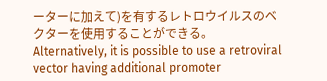ーターに加えて)を有するレトロウイルスのベクターを使用することができる。 Alternatively, it is possible to use a retroviral vector having additional promoter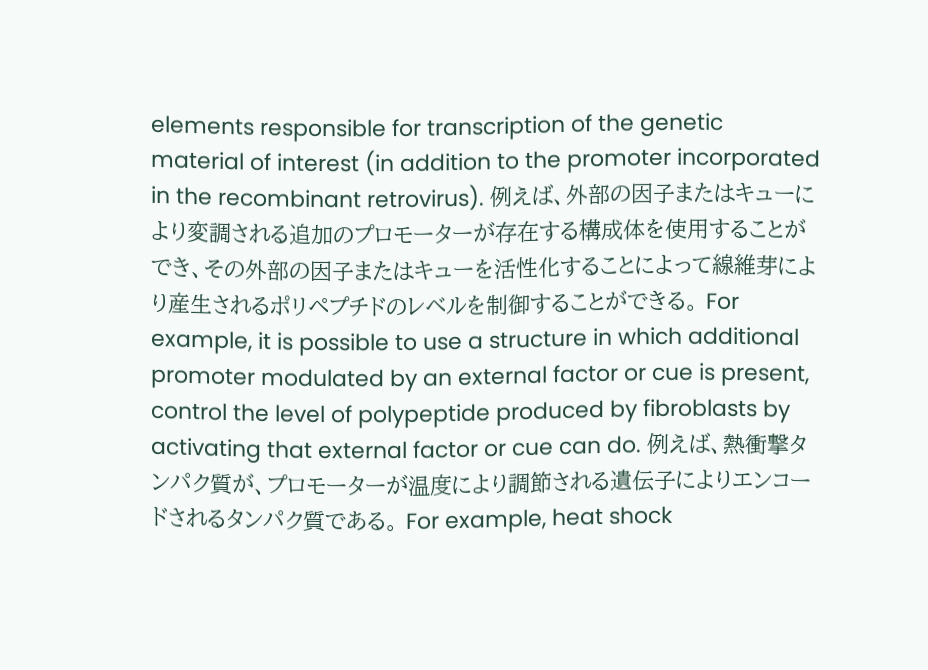elements responsible for transcription of the genetic material of interest (in addition to the promoter incorporated in the recombinant retrovirus). 例えば、外部の因子またはキューにより変調される追加のプロモーターが存在する構成体を使用することができ、その外部の因子またはキューを活性化することによって線維芽により産生されるポリペプチドのレベルを制御することができる。 For example, it is possible to use a structure in which additional promoter modulated by an external factor or cue is present, control the level of polypeptide produced by fibroblasts by activating that external factor or cue can do. 例えば、熱衝撃タンパク質が、プロモーターが温度により調節される遺伝子によりエンコードされるタンパク質である。 For example, heat shock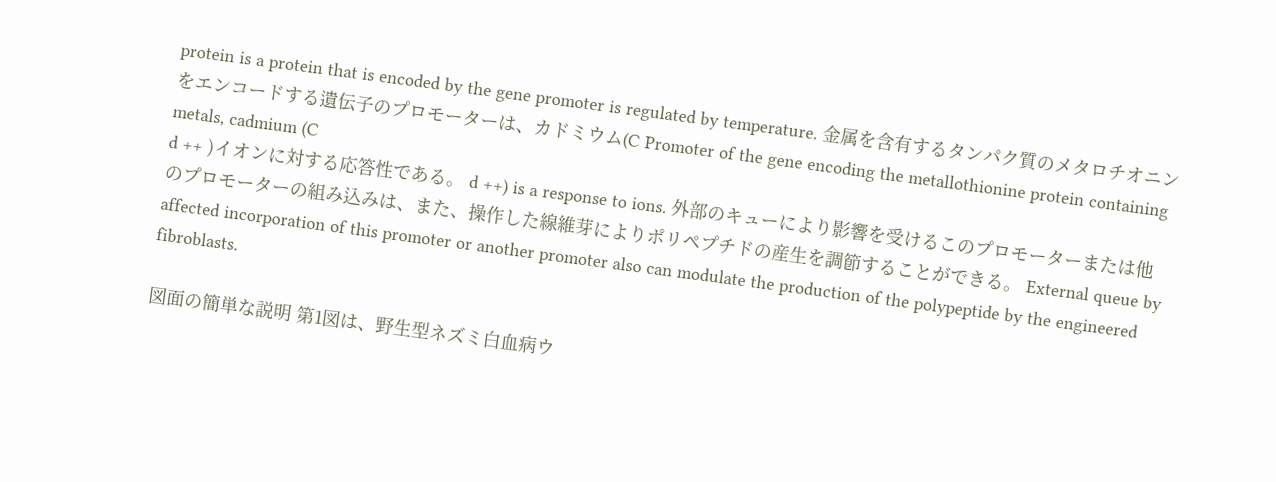protein is a protein that is encoded by the gene promoter is regulated by temperature. 金属を含有するタンパク質のメタロチオニンをエンコードする遺伝子のプロモーターは、カドミウム(C Promoter of the gene encoding the metallothionine protein containing metals, cadmium (C
d ++ )イオンに対する応答性である。 d ++) is a response to ions. 外部のキューにより影響を受けるこのプロモーターまたは他のプロモーターの組み込みは、また、操作した線維芽によりポリペプチドの産生を調節することができる。 External queue by affected incorporation of this promoter or another promoter also can modulate the production of the polypeptide by the engineered fibroblasts.

図面の簡単な説明 第1図は、野生型ネズミ白血病ウ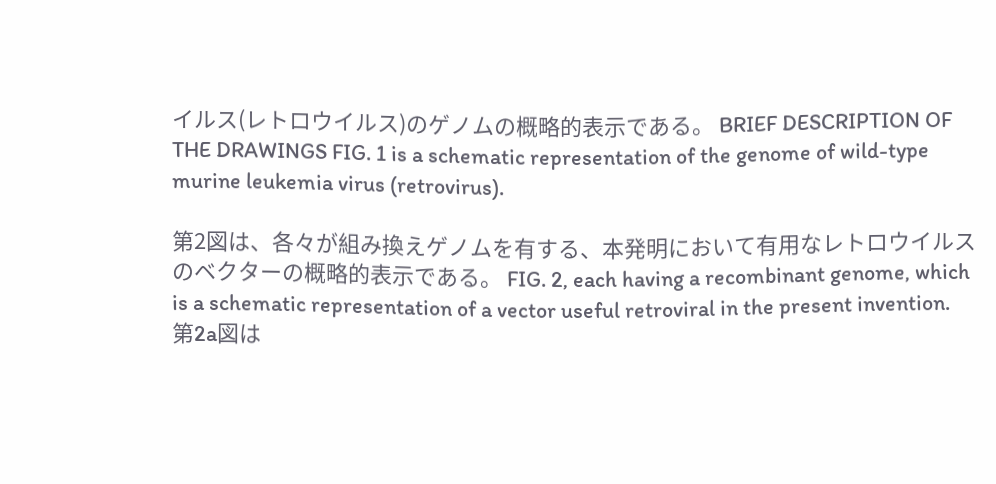イルス(レトロウイルス)のゲノムの概略的表示である。 BRIEF DESCRIPTION OF THE DRAWINGS FIG. 1 is a schematic representation of the genome of wild-type murine leukemia virus (retrovirus).

第2図は、各々が組み換えゲノムを有する、本発明において有用なレトロウイルスのベクターの概略的表示である。 FIG. 2, each having a recombinant genome, which is a schematic representation of a vector useful retroviral in the present invention. 第2a図は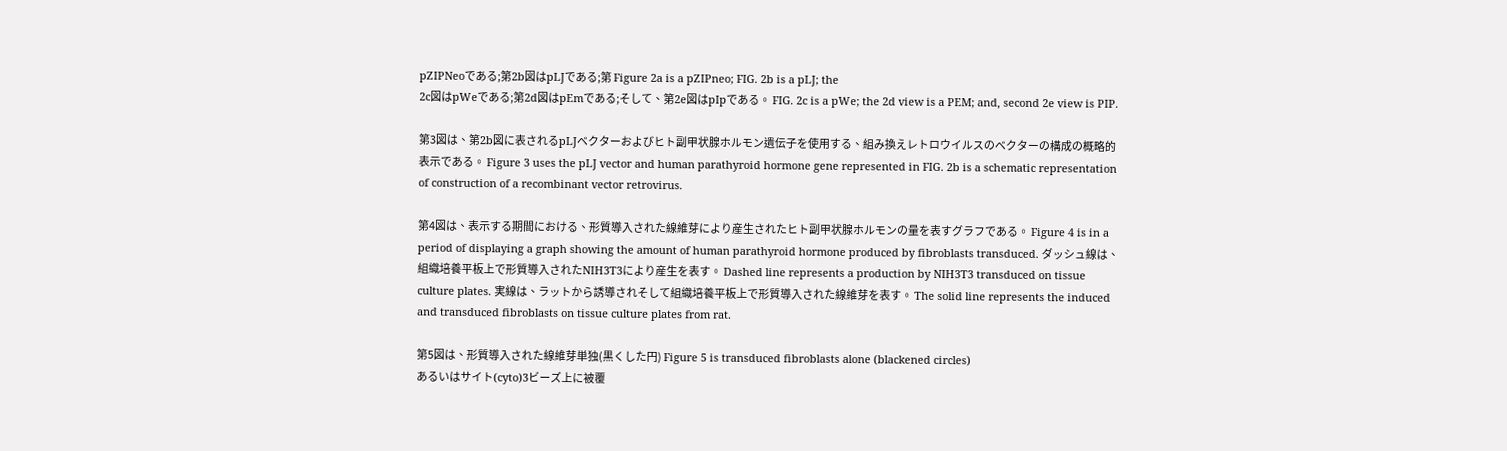pZIPNeoである;第2b図はpLJである;第 Figure 2a is a pZIPneo; FIG. 2b is a pLJ; the
2c図はpWeである;第2d図はpEmである;そして、第2e図はpIpである。 FIG. 2c is a pWe; the 2d view is a PEM; and, second 2e view is PIP.

第3図は、第2b図に表されるpLJベクターおよびヒト副甲状腺ホルモン遺伝子を使用する、組み換えレトロウイルスのベクターの構成の概略的表示である。 Figure 3 uses the pLJ vector and human parathyroid hormone gene represented in FIG. 2b is a schematic representation of construction of a recombinant vector retrovirus.

第4図は、表示する期間における、形質導入された線維芽により産生されたヒト副甲状腺ホルモンの量を表すグラフである。 Figure 4 is in a period of displaying a graph showing the amount of human parathyroid hormone produced by fibroblasts transduced. ダッシュ線は、組織培養平板上で形質導入されたNIH3T3により産生を表す。 Dashed line represents a production by NIH3T3 transduced on tissue culture plates. 実線は、ラットから誘導されそして組織培養平板上で形質導入された線維芽を表す。 The solid line represents the induced and transduced fibroblasts on tissue culture plates from rat.

第5図は、形質導入された線維芽単独(黒くした円) Figure 5 is transduced fibroblasts alone (blackened circles)
あるいはサイト(cyto)3ビーズ上に被覆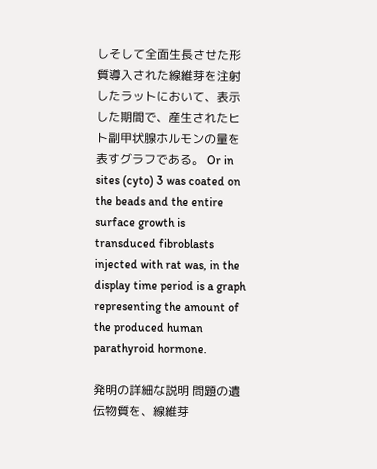しそして全面生長させた形質導入された線維芽を注射したラットにおいて、表示した期間で、産生されたヒト副甲状腺ホルモンの量を表すグラフである。 Or in sites (cyto) 3 was coated on the beads and the entire surface growth is transduced fibroblasts injected with rat was, in the display time period is a graph representing the amount of the produced human parathyroid hormone.

発明の詳細な説明 問題の遺伝物質を、線維芽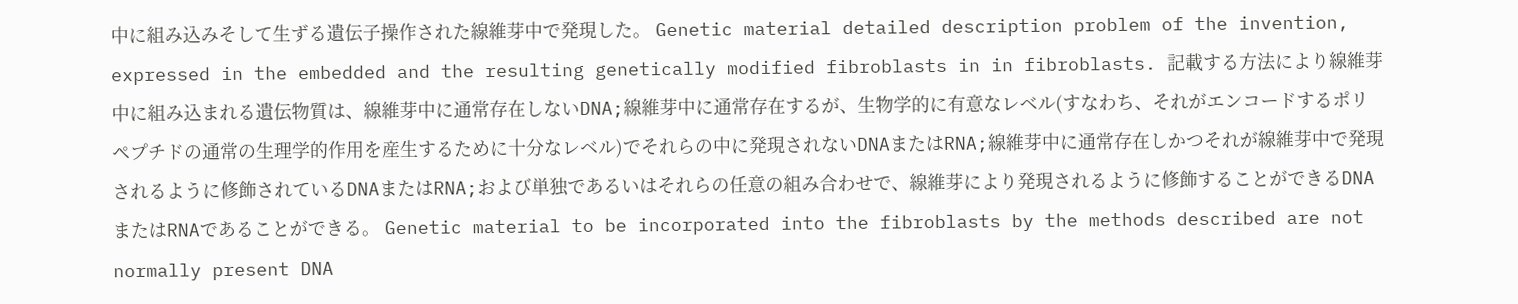中に組み込みそして生ずる遺伝子操作された線維芽中で発現した。 Genetic material detailed description problem of the invention, expressed in the embedded and the resulting genetically modified fibroblasts in in fibroblasts. 記載する方法により線維芽中に組み込まれる遺伝物質は、線維芽中に通常存在しないDNA;線維芽中に通常存在するが、生物学的に有意なレベル(すなわち、それがエンコードするポリペプチドの通常の生理学的作用を産生するために十分なレベル)でそれらの中に発現されないDNAまたはRNA;線維芽中に通常存在しかつそれが線維芽中で発現されるように修飾されているDNAまたはRNA;および単独であるいはそれらの任意の組み合わせで、線維芽により発現されるように修飾することができるDNAまたはRNAであることができる。 Genetic material to be incorporated into the fibroblasts by the methods described are not normally present DNA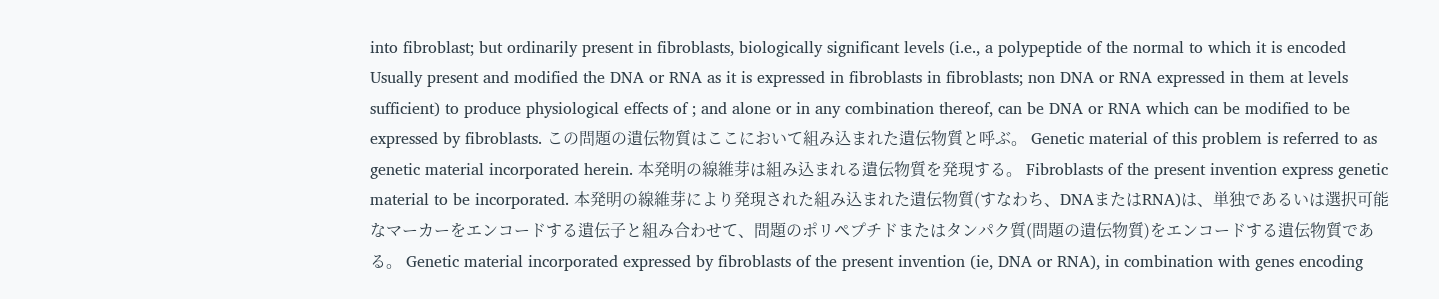into fibroblast; but ordinarily present in fibroblasts, biologically significant levels (i.e., a polypeptide of the normal to which it is encoded Usually present and modified the DNA or RNA as it is expressed in fibroblasts in fibroblasts; non DNA or RNA expressed in them at levels sufficient) to produce physiological effects of ; and alone or in any combination thereof, can be DNA or RNA which can be modified to be expressed by fibroblasts. この問題の遺伝物質はここにおいて組み込まれた遺伝物質と呼ぶ。 Genetic material of this problem is referred to as genetic material incorporated herein. 本発明の線維芽は組み込まれる遺伝物質を発現する。 Fibroblasts of the present invention express genetic material to be incorporated. 本発明の線維芽により発現された組み込まれた遺伝物質(すなわち、DNAまたはRNA)は、単独であるいは選択可能なマーカーをエンコードする遺伝子と組み合わせて、問題のポリペプチドまたはタンパク質(問題の遺伝物質)をエンコードする遺伝物質である。 Genetic material incorporated expressed by fibroblasts of the present invention (ie, DNA or RNA), in combination with genes encoding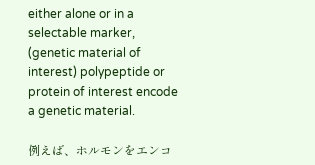either alone or in a selectable marker, (genetic material of interest) polypeptide or protein of interest encode a genetic material.

例えば、ホルモンをエンコ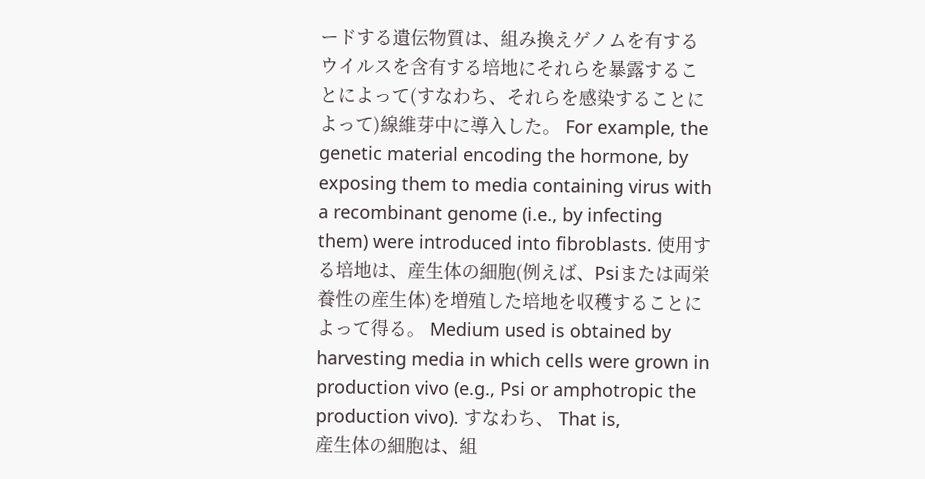ードする遺伝物質は、組み換えゲノムを有するウイルスを含有する培地にそれらを暴露することによって(すなわち、それらを感染することによって)線維芽中に導入した。 For example, the genetic material encoding the hormone, by exposing them to media containing virus with a recombinant genome (i.e., by infecting them) were introduced into fibroblasts. 使用する培地は、産生体の細胞(例えば、Psiまたは両栄養性の産生体)を増殖した培地を収穫することによって得る。 Medium used is obtained by harvesting media in which cells were grown in production vivo (e.g., Psi or amphotropic the production vivo). すなわち、 That is,
産生体の細胞は、組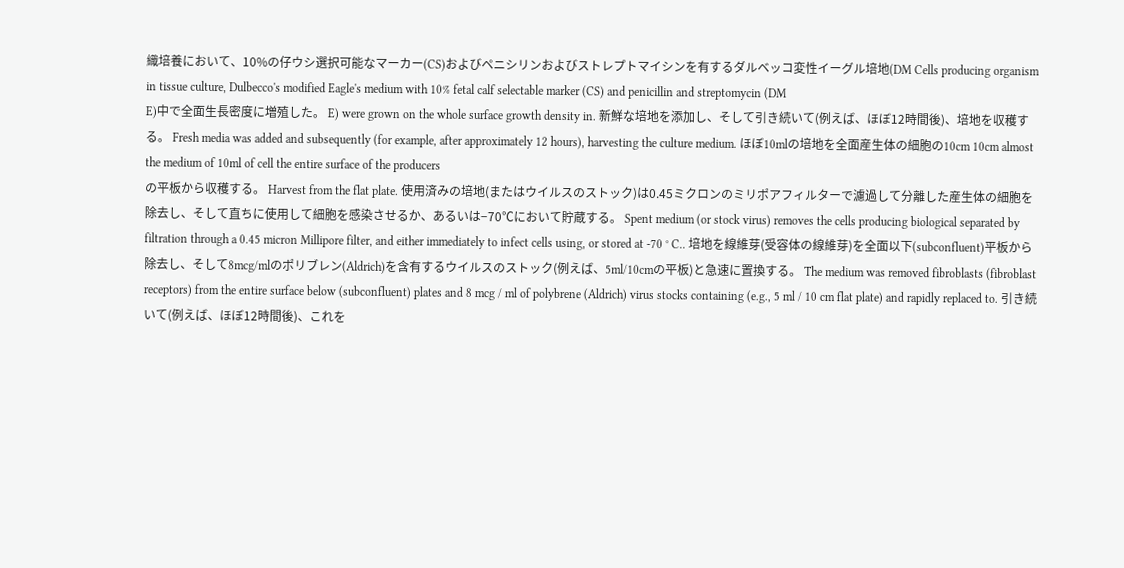織培養において、10%の仔ウシ選択可能なマーカー(CS)およびペニシリンおよびストレプトマイシンを有するダルベッコ変性イーグル培地(DM Cells producing organism in tissue culture, Dulbecco's modified Eagle's medium with 10% fetal calf selectable marker (CS) and penicillin and streptomycin (DM
E)中で全面生長密度に増殖した。 E) were grown on the whole surface growth density in. 新鮮な培地を添加し、そして引き続いて(例えば、ほぼ12時間後)、培地を収穫する。 Fresh media was added and subsequently (for example, after approximately 12 hours), harvesting the culture medium. ほぼ10mlの培地を全面産生体の細胞の10cm 10cm almost the medium of 10ml of cell the entire surface of the producers
の平板から収穫する。 Harvest from the flat plate. 使用済みの培地(またはウイルスのストック)は0.45ミクロンのミリポアフィルターで濾過して分離した産生体の細胞を除去し、そして直ちに使用して細胞を感染させるか、あるいは−70℃において貯蔵する。 Spent medium (or stock virus) removes the cells producing biological separated by filtration through a 0.45 micron Millipore filter, and either immediately to infect cells using, or stored at -70 ° C.. 培地を線維芽(受容体の線維芽)を全面以下(subconfluent)平板から除去し、そして8mcg/mlのポリブレン(Aldrich)を含有するウイルスのストック(例えば、5ml/10cmの平板)と急速に置換する。 The medium was removed fibroblasts (fibroblast receptors) from the entire surface below (subconfluent) plates and 8 mcg / ml of polybrene (Aldrich) virus stocks containing (e.g., 5 ml / 10 cm flat plate) and rapidly replaced to. 引き続いて(例えば、ほぼ12時間後)、これを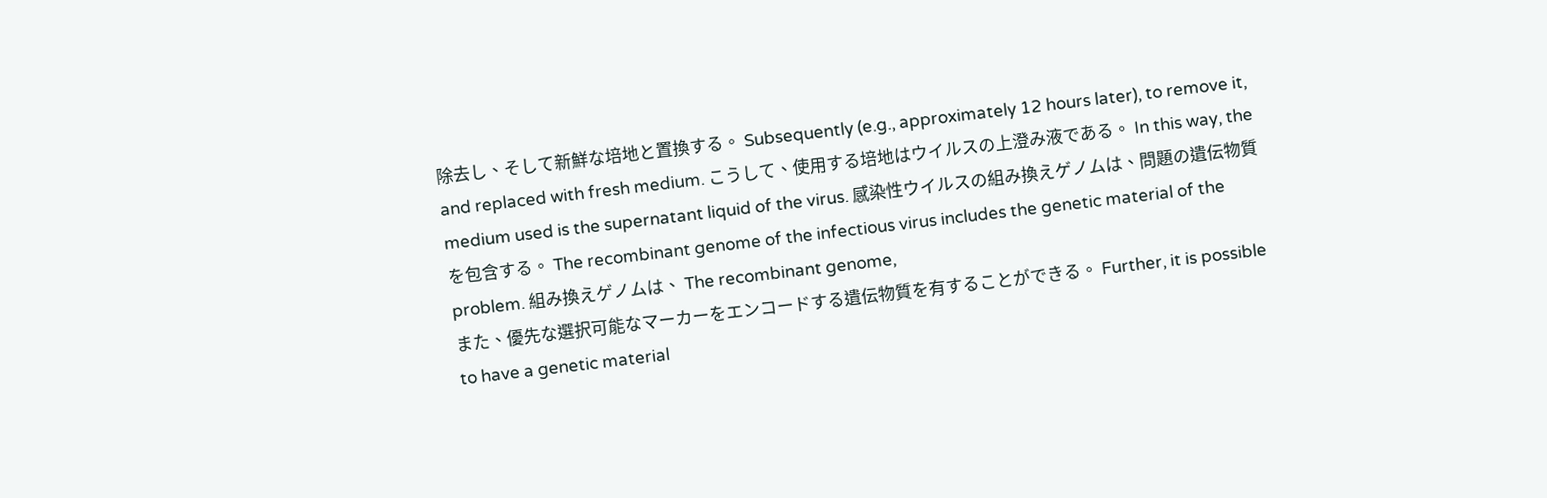除去し、そして新鮮な培地と置換する。 Subsequently (e.g., approximately 12 hours later), to remove it, and replaced with fresh medium. こうして、使用する培地はウイルスの上澄み液である。 In this way, the medium used is the supernatant liquid of the virus. 感染性ウイルスの組み換えゲノムは、問題の遺伝物質を包含する。 The recombinant genome of the infectious virus includes the genetic material of the problem. 組み換えゲノムは、 The recombinant genome,
また、優先な選択可能なマーカーをエンコードする遺伝物質を有することができる。 Further, it is possible to have a genetic material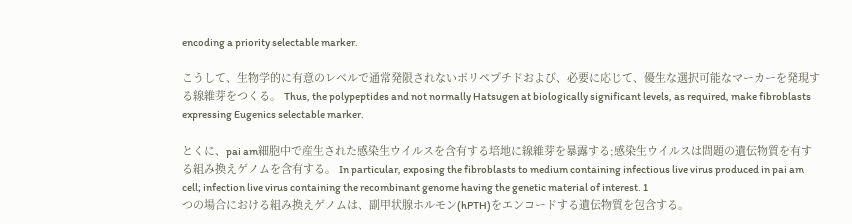encoding a priority selectable marker.

こうして、生物学的に有意のレベルで通常発限されないポリペプチドおよび、必要に応じて、優生な選択可能なマーカーを発現する線維芽をつくる。 Thus, the polypeptides and not normally Hatsugen at biologically significant levels, as required, make fibroblasts expressing Eugenics selectable marker.

とくに、pai am細胞中で産生された感染生ウイルスを含有する培地に線維芽を暴露する;感染生ウイルスは問題の遺伝物質を有する組み換えゲノムを含有する。 In particular, exposing the fibroblasts to medium containing infectious live virus produced in pai am cell; infection live virus containing the recombinant genome having the genetic material of interest. 1
つの場合における組み換えゲノムは、副甲状腺ホルモン(hPTH)をエンコードする遺伝物質を包含する。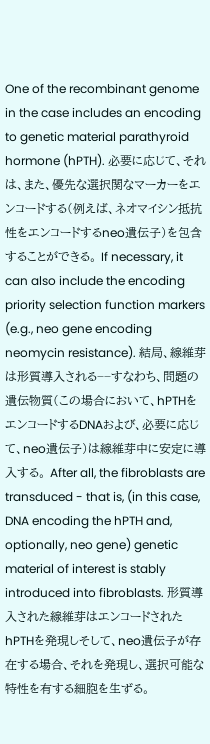One of the recombinant genome in the case includes an encoding to genetic material parathyroid hormone (hPTH). 必要に応じて、それは、また、優先な選択関なマーカーをエンコードする(例えば、ネオマイシン抵抗性をエンコードするneo遺伝子)を包含することができる。 If necessary, it can also include the encoding priority selection function markers (e.g., neo gene encoding neomycin resistance). 結局、線維芽は形質導入される−−すなわち、問題の遺伝物質(この場合において、hPTHをエンコードするDNAおよび、必要に応じて、neo遺伝子)は線維芽中に安定に導入する。 After all, the fibroblasts are transduced - that is, (in this case, DNA encoding the hPTH and, optionally, neo gene) genetic material of interest is stably introduced into fibroblasts. 形質導入された線維芽はエンコードされたhPTHを発現しそして、neo遺伝子が存在する場合、それを発現し、選択可能な特性を有する細胞を生ずる。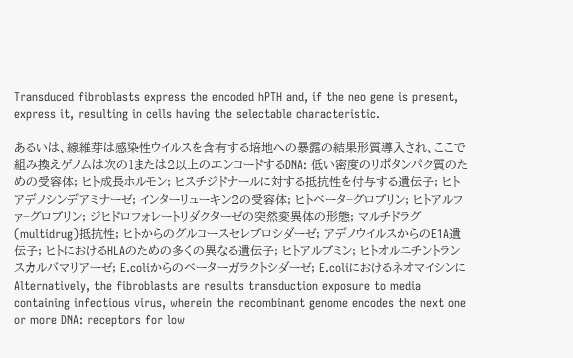Transduced fibroblasts express the encoded hPTH and, if the neo gene is present, express it, resulting in cells having the selectable characteristic.

あるいは、線維芽は感染性ウイルスを含有する培地への暴露の結果形質導入され、ここで組み換えゲノムは次の1または2以上のエンコードするDNA: 低い密度のリポタンパク質のための受容体; ヒト成長ホルモン; ヒスチジドナールに対する抵抗性を付与する遺伝子; ヒトアデノシンデアミナーゼ; インターリューキン2の受容体; ヒトベータ−グロブリン; ヒトアルファ−グロブリン; ジヒドロフォレートリダクターゼの突然変異体の形態; マルチドラグ(multidrug)抵抗性; ヒトからのグルコースセレブロシダーゼ; アデノウイルスからのE1A遺伝子; ヒトにおけるHLAのための多くの異なる遺伝子; ヒトアルブミン; ヒトオルニチントランスカルバマリアーゼ; E.coliからのベーターガラクトシダーゼ; E.coliにおけるネオマイシンに Alternatively, the fibroblasts are results transduction exposure to media containing infectious virus, wherein the recombinant genome encodes the next one or more DNA: receptors for low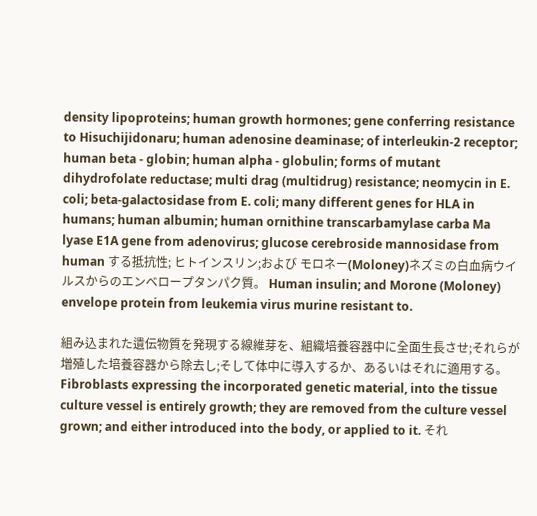density lipoproteins; human growth hormones; gene conferring resistance to Hisuchijidonaru; human adenosine deaminase; of interleukin-2 receptor; human beta - globin; human alpha - globulin; forms of mutant dihydrofolate reductase; multi drag (multidrug) resistance; neomycin in E. coli; beta-galactosidase from E. coli; many different genes for HLA in humans; human albumin; human ornithine transcarbamylase carba Ma lyase E1A gene from adenovirus; glucose cerebroside mannosidase from human する抵抗性; ヒトインスリン;および モロネー(Moloney)ネズミの白血病ウイルスからのエンベロープタンパク質。 Human insulin; and Morone (Moloney) envelope protein from leukemia virus murine resistant to.

組み込まれた遺伝物質を発現する線維芽を、組織培養容器中に全面生長させ;それらが増殖した培養容器から除去し;そして体中に導入するか、あるいはそれに適用する。 Fibroblasts expressing the incorporated genetic material, into the tissue culture vessel is entirely growth; they are removed from the culture vessel grown; and either introduced into the body, or applied to it. それ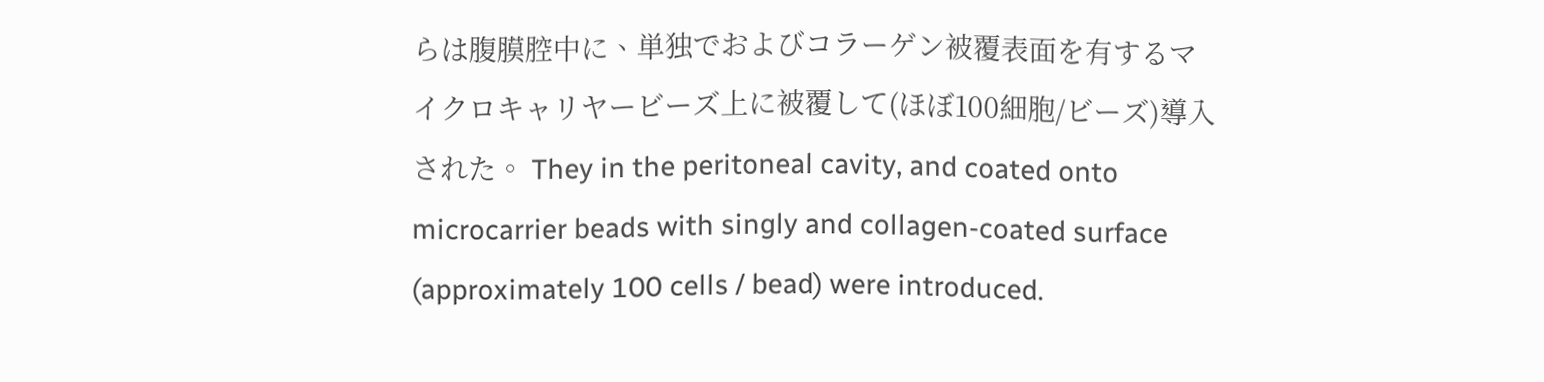らは腹膜腔中に、単独でおよびコラーゲン被覆表面を有するマイクロキャリヤービーズ上に被覆して(ほぼ100細胞/ビーズ)導入された。 They in the peritoneal cavity, and coated onto microcarrier beads with singly and collagen-coated surface (approximately 100 cells / bead) were introduced.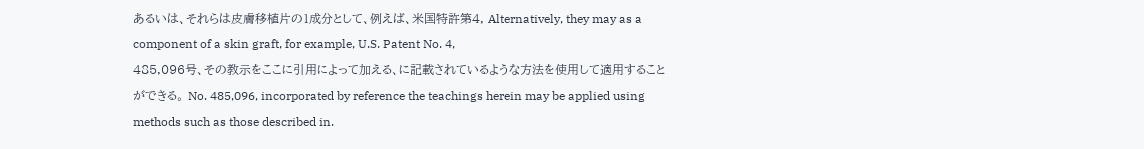あるいは、それらは皮膚移植片の1成分として、例えば、米国特許第4, Alternatively, they may as a component of a skin graft, for example, U.S. Patent No. 4,
485,096号、その教示をここに引用によって加える、に記載されているような方法を使用して適用することができる。 No. 485,096, incorporated by reference the teachings herein may be applied using methods such as those described in.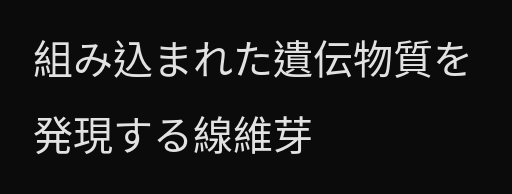組み込まれた遺伝物質を発現する線維芽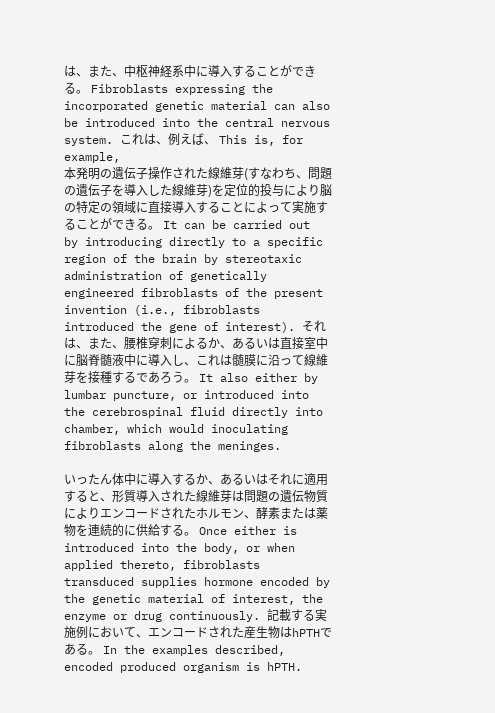は、また、中枢神経系中に導入することができる。 Fibroblasts expressing the incorporated genetic material can also be introduced into the central nervous system. これは、例えば、 This is, for example,
本発明の遺伝子操作された線維芽(すなわち、問題の遺伝子を導入した線維芽)を定位的投与により脳の特定の領域に直接導入することによって実施することができる。 It can be carried out by introducing directly to a specific region of the brain by stereotaxic administration of genetically engineered fibroblasts of the present invention (i.e., fibroblasts introduced the gene of interest). それは、また、腰椎穿刺によるか、あるいは直接室中に脳脊髄液中に導入し、これは髄膜に沿って線維芽を接種するであろう。 It also either by lumbar puncture, or introduced into the cerebrospinal fluid directly into chamber, which would inoculating fibroblasts along the meninges.

いったん体中に導入するか、あるいはそれに適用すると、形質導入された線維芽は問題の遺伝物質によりエンコードされたホルモン、酵素または薬物を連続的に供給する。 Once either is introduced into the body, or when applied thereto, fibroblasts transduced supplies hormone encoded by the genetic material of interest, the enzyme or drug continuously. 記載する実施例において、エンコードされた産生物はhPTHである。 In the examples described, encoded produced organism is hPTH.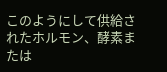このようにして供給されたホルモン、酵素または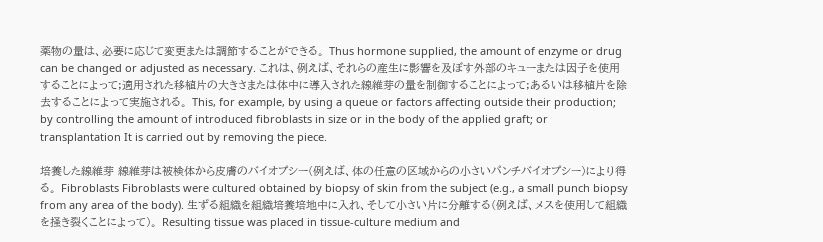薬物の量は、必要に応じて変更または調節することができる。 Thus hormone supplied, the amount of enzyme or drug can be changed or adjusted as necessary. これは、例えば、それらの産生に影響を及ぼす外部のキューまたは因子を使用することによって;適用された移植片の大きさまたは体中に導入された線維芽の量を制御することによって;あるいは移植片を除去することによって実施される。 This, for example, by using a queue or factors affecting outside their production; by controlling the amount of introduced fibroblasts in size or in the body of the applied graft; or transplantation It is carried out by removing the piece.

培養した線維芽 線維芽は被検体から皮膚のバイオプシー(例えば、体の任意の区域からの小さいパンチバイオプシー)により得る。 Fibroblasts Fibroblasts were cultured obtained by biopsy of skin from the subject (e.g., a small punch biopsy from any area of the body). 生ずる組織を組織培養培地中に入れ、そして小さい片に分離する(例えば、メスを使用して組織を掻き裂くことによって)。 Resulting tissue was placed in tissue-culture medium and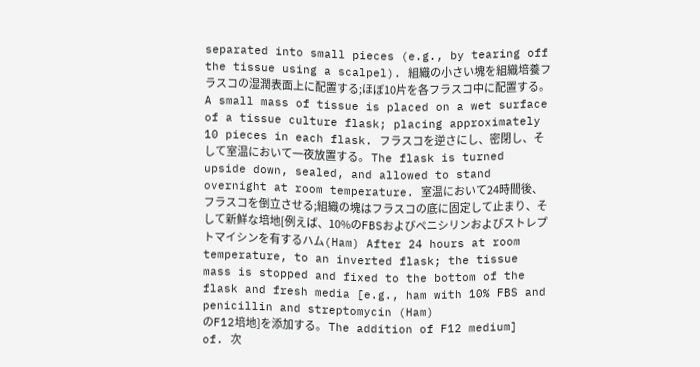separated into small pieces (e.g., by tearing off the tissue using a scalpel). 組織の小さい塊を組織培養フラスコの湿潤表面上に配置する;ほぼ10片を各フラスコ中に配置する。 A small mass of tissue is placed on a wet surface of a tissue culture flask; placing approximately 10 pieces in each flask. フラスコを逆さにし、密閉し、そして室温において一夜放置する。 The flask is turned upside down, sealed, and allowed to stand overnight at room temperature. 室温において24時間後、フラスコを倒立させる;組織の塊はフラスコの底に固定して止まり、そして新鮮な培地[例えば、10%のFBSおよびペニシリンおよびストレプトマイシンを有するハム(Ham) After 24 hours at room temperature, to an inverted flask; the tissue mass is stopped and fixed to the bottom of the flask and fresh media [e.g., ham with 10% FBS and penicillin and streptomycin (Ham)
のF12培地]を添加する。 The addition of F12 medium] of. 次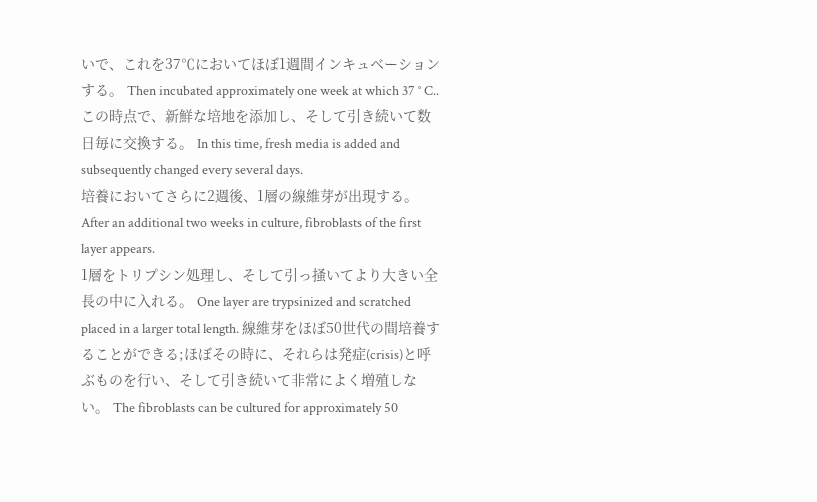いで、これを37℃においてほぼ1週間インキュベーションする。 Then incubated approximately one week at which 37 ° C.. この時点で、新鮮な培地を添加し、そして引き続いて数日毎に交換する。 In this time, fresh media is added and subsequently changed every several days.
培養においてさらに2週後、1層の線維芽が出現する。 After an additional two weeks in culture, fibroblasts of the first layer appears.
1層をトリプシン処理し、そして引っ掻いてより大きい全長の中に入れる。 One layer are trypsinized and scratched placed in a larger total length. 線維芽をほぼ50世代の間培養することができる;ほぼその時に、それらは発症(crisis)と呼ぶものを行い、そして引き続いて非常によく増殖しない。 The fibroblasts can be cultured for approximately 50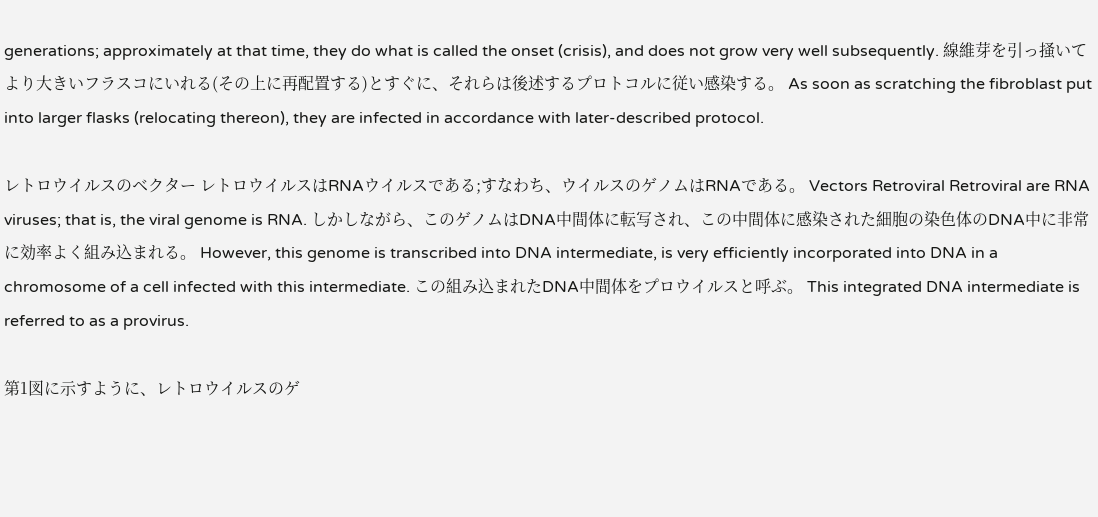generations; approximately at that time, they do what is called the onset (crisis), and does not grow very well subsequently. 線維芽を引っ掻いてより大きいフラスコにいれる(その上に再配置する)とすぐに、それらは後述するプロトコルに従い感染する。 As soon as scratching the fibroblast put into larger flasks (relocating thereon), they are infected in accordance with later-described protocol.

レトロウイルスのベクター レトロウイルスはRNAウイルスである;すなわち、ウイルスのゲノムはRNAである。 Vectors Retroviral Retroviral are RNA viruses; that is, the viral genome is RNA. しかしながら、このゲノムはDNA中間体に転写され、この中間体に感染された細胞の染色体のDNA中に非常に効率よく組み込まれる。 However, this genome is transcribed into DNA intermediate, is very efficiently incorporated into DNA in a chromosome of a cell infected with this intermediate. この組み込まれたDNA中間体をプロウイルスと呼ぶ。 This integrated DNA intermediate is referred to as a provirus.

第1図に示すように、レトロウイルスのゲ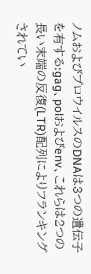ノムおよびプロウイルスのDNAは3つの遺伝子を有する:gag、polおよびenv、これらは2つの長い末端の反復(LTR)配列によりフランキングされてい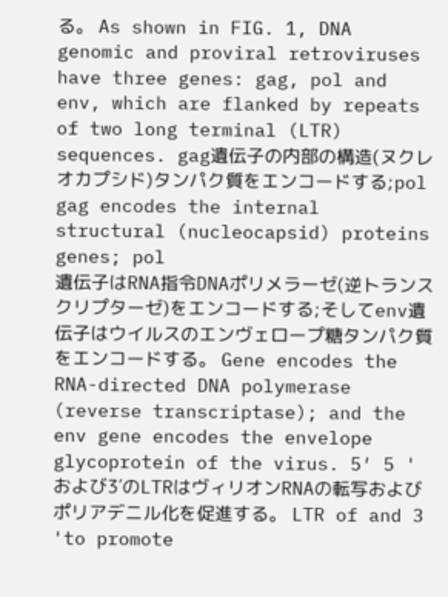る。 As shown in FIG. 1, DNA genomic and proviral retroviruses have three genes: gag, pol and env, which are flanked by repeats of two long terminal (LTR) sequences. gag遺伝子の内部の構造(ヌクレオカプシド)タンパク質をエンコードする;pol gag encodes the internal structural (nucleocapsid) proteins genes; pol
遺伝子はRNA指令DNAポリメラーゼ(逆トランスクリプターゼ)をエンコードする;そしてenv遺伝子はウイルスのエンヴェロープ糖タンパク質をエンコードする。 Gene encodes the RNA-directed DNA polymerase (reverse transcriptase); and the env gene encodes the envelope glycoprotein of the virus. 5′ 5 '
および3′のLTRはヴィリオンRNAの転写およびポリアデニル化を促進する。 LTR of and 3 'to promote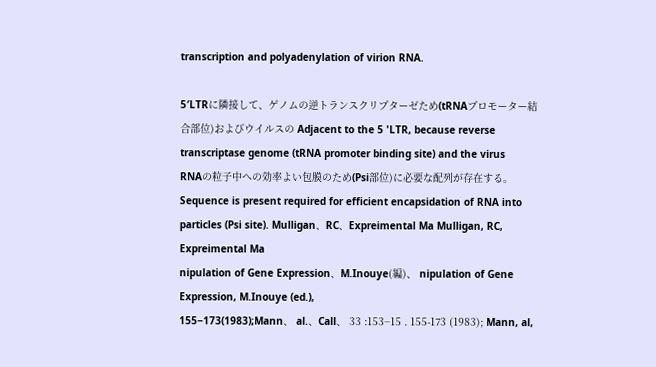transcription and polyadenylation of virion RNA.

5′LTRに隣接して、ゲノムの逆トランスクリプターゼため(tRNAプロモーター結合部位)およびウイルスの Adjacent to the 5 'LTR, because reverse transcriptase genome (tRNA promoter binding site) and the virus
RNAの粒子中への効率よい包膜のため(Psi部位)に必要な配列が存在する。 Sequence is present required for efficient encapsidation of RNA into particles (Psi site). Mulligan、RC、Expreimental Ma Mulligan, RC, Expreimental Ma
nipulation of Gene Expression、M.Inouye(編)、 nipulation of Gene Expression, M.Inouye (ed.),
155−173(1983);Mann、 al.、Call、 33 :153−15 . 155-173 (1983); Mann, al,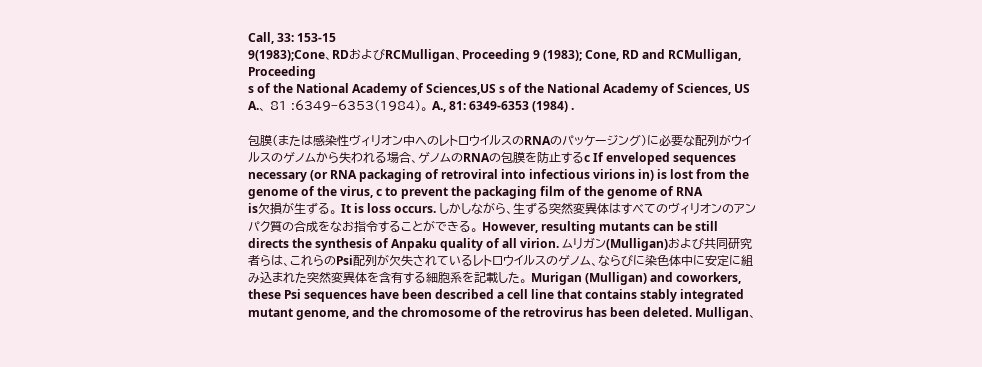Call, 33: 153-15
9(1983);Cone、RDおよびRCMulligan、Proceeding 9 (1983); Cone, RD and RCMulligan, Proceeding
s of the National Academy of Sciences,US s of the National Academy of Sciences, US
A.、 81 :6349−6353(1984)。 A., 81: 6349-6353 (1984) .

包膜(または感染性ヴィリオン中へのレトロウイルスのRNAのパッケージング)に必要な配列がウイルスのゲノムから失われる場合、ゲノムのRNAの包膜を防止するc If enveloped sequences necessary (or RNA packaging of retroviral into infectious virions in) is lost from the genome of the virus, c to prevent the packaging film of the genome of RNA
is欠損が生ずる。 It is loss occurs. しかしながら、生ずる突然変異体はすべてのヴィリオンのアンパク質の合成をなお指令することができる。 However, resulting mutants can be still directs the synthesis of Anpaku quality of all virion. ムリガン(Mulligan)および共同研究者らは、これらのPsi配列が欠失されているレトロウイルスのゲノム、ならびに染色体中に安定に組み込まれた突然変異体を含有する細胞系を記載した。 Murigan (Mulligan) and coworkers, these Psi sequences have been described a cell line that contains stably integrated mutant genome, and the chromosome of the retrovirus has been deleted. Mulligan、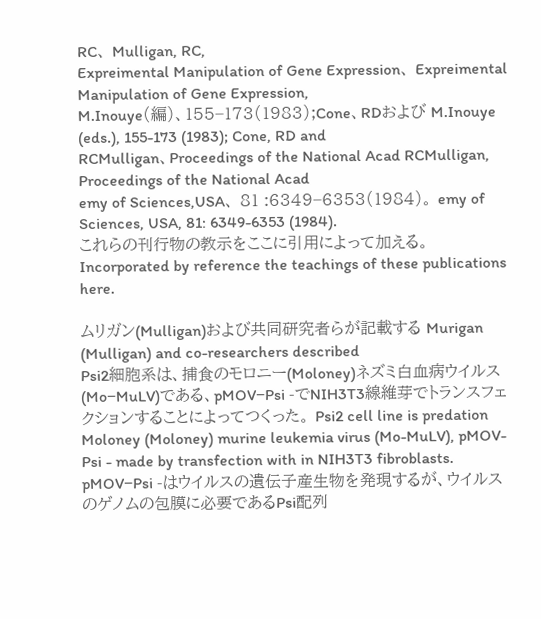RC、 Mulligan, RC,
Expreimental Manipulation of Gene Expression、 Expreimental Manipulation of Gene Expression,
M.Inouye(編)、155−173(1983);Cone、RDおよび M.Inouye (eds.), 155-173 (1983); Cone, RD and
RCMulligan、Proceedings of the National Acad RCMulligan, Proceedings of the National Acad
emy of Sciences,USA、 81 :6349−6353(1984)。 emy of Sciences, USA, 81: 6349-6353 (1984).
これらの刊行物の教示をここに引用によって加える。 Incorporated by reference the teachings of these publications here.

ムリガン(Mulligan)および共同研究者らが記載する Murigan (Mulligan) and co-researchers described
Psi2細胞系は、捕食のモロニー(Moloney)ネズミ白血病ウイルス(Mo−MuLV)である、pMOV−Psi -でNIH3T3線維芽でトランスフェクションすることによってつくった。 Psi2 cell line is predation Moloney (Moloney) murine leukemia virus (Mo-MuLV), pMOV- Psi - made by transfection with in NIH3T3 fibroblasts. pMOV−Psi -はウイルスの遺伝子産生物を発現するが、ウイルスのゲノムの包膜に必要であるPsi配列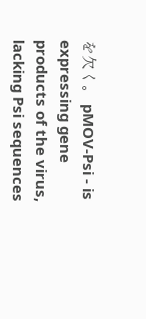を欠く。 pMOV-Psi - is expressing gene products of the virus, lacking Psi sequences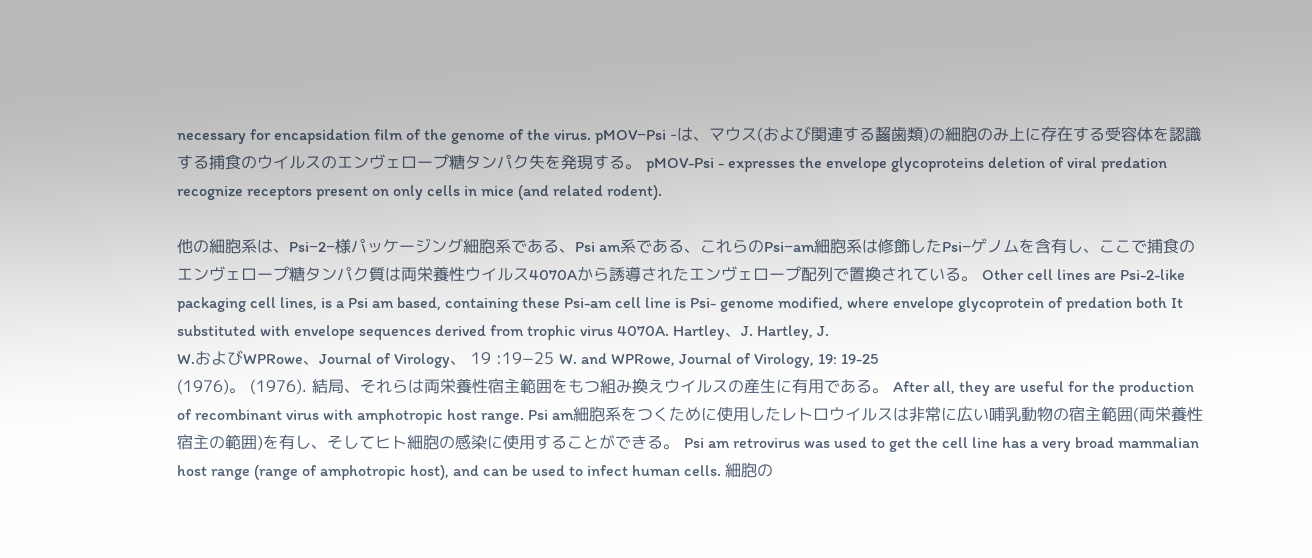necessary for encapsidation film of the genome of the virus. pMOV−Psi -は、マウス(および関連する齧歯類)の細胞のみ上に存在する受容体を認識する捕食のウイルスのエンヴェロープ糖タンパク失を発現する。 pMOV-Psi - expresses the envelope glycoproteins deletion of viral predation recognize receptors present on only cells in mice (and related rodent).

他の細胞系は、Psi−2−様パッケージング細胞系である、Psi am系である、これらのPsi−am細胞系は修飾したPsi−ゲノムを含有し、ここで捕食のエンヴェロープ糖タンパク質は両栄養性ウイルス4070Aから誘導されたエンヴェロープ配列で置換されている。 Other cell lines are Psi-2-like packaging cell lines, is a Psi am based, containing these Psi-am cell line is Psi- genome modified, where envelope glycoprotein of predation both It substituted with envelope sequences derived from trophic virus 4070A. Hartley、J. Hartley, J.
W.およびWPRowe、Journal of Virology、 19 :19−25 W. and WPRowe, Journal of Virology, 19: 19-25
(1976)。 (1976). 結局、それらは両栄養性宿主範囲をもつ組み換えウイルスの産生に有用である。 After all, they are useful for the production of recombinant virus with amphotropic host range. Psi am細胞系をつくために使用したレトロウイルスは非常に広い哺乳動物の宿主範囲(両栄養性宿主の範囲)を有し、そしてヒト細胞の感染に使用することができる。 Psi am retrovirus was used to get the cell line has a very broad mammalian host range (range of amphotropic host), and can be used to infect human cells. 細胞の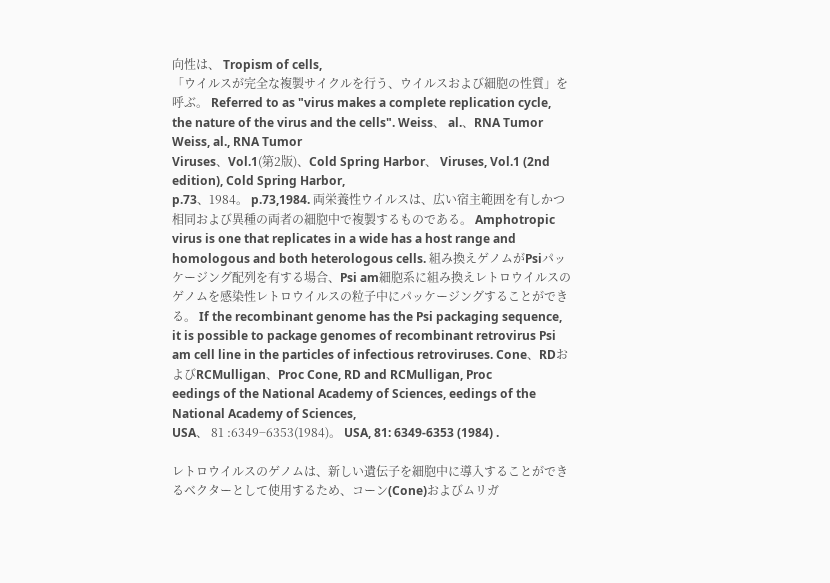向性は、 Tropism of cells,
「ウイルスが完全な複製サイクルを行う、ウイルスおよび細胞の性質」を呼ぶ。 Referred to as "virus makes a complete replication cycle, the nature of the virus and the cells". Weiss、 al.、RNA Tumor Weiss, al., RNA Tumor
Viruses、Vol.1(第2版)、Cold Spring Harbor、 Viruses, Vol.1 (2nd edition), Cold Spring Harbor,
p.73、1984。 p.73,1984. 両栄養性ウイルスは、広い宿主範囲を有しかつ相同および異種の両者の細胞中で複製するものである。 Amphotropic virus is one that replicates in a wide has a host range and homologous and both heterologous cells. 組み換えゲノムがPsiパッケージング配列を有する場合、Psi am細胞系に組み換えレトロウイルスのゲノムを感染性レトロウイルスの粒子中にパッケージングすることができる。 If the recombinant genome has the Psi packaging sequence, it is possible to package genomes of recombinant retrovirus Psi am cell line in the particles of infectious retroviruses. Cone、RDおよびRCMulligan、Proc Cone, RD and RCMulligan, Proc
eedings of the National Academy of Sciences, eedings of the National Academy of Sciences,
USA、 81 :6349−6353(1984)。 USA, 81: 6349-6353 (1984) .

レトロウイルスのゲノムは、新しい遺伝子を細胞中に導入することができるベクターとして使用するため、コーン(Cone)およびムリガ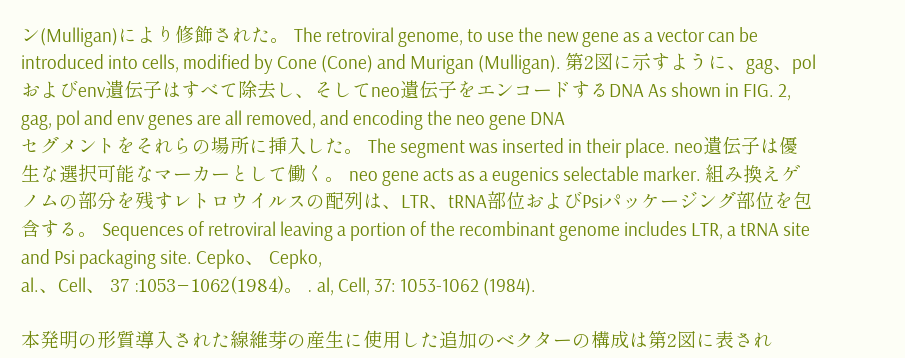ン(Mulligan)により修飾された。 The retroviral genome, to use the new gene as a vector can be introduced into cells, modified by Cone (Cone) and Murigan (Mulligan). 第2図に示すように、gag、polおよびenv遺伝子はすべて除去し、そしてneo遺伝子をエンコードするDNA As shown in FIG. 2, gag, pol and env genes are all removed, and encoding the neo gene DNA
セグメントをそれらの場所に挿入した。 The segment was inserted in their place. neo遺伝子は優生な選択可能なマーカーとして働く。 neo gene acts as a eugenics selectable marker. 組み換えゲノムの部分を残すレトロウイルスの配列は、LTR、tRNA部位およびPsiパッケージング部位を包含する。 Sequences of retroviral leaving a portion of the recombinant genome includes LTR, a tRNA site and Psi packaging site. Cepko、 Cepko,
al.、Cell、 37 :1053−1062(1984)。 . al, Cell, 37: 1053-1062 (1984).

本発明の形質導入された線維芽の産生に使用した追加のベクターの構成は第2図に表され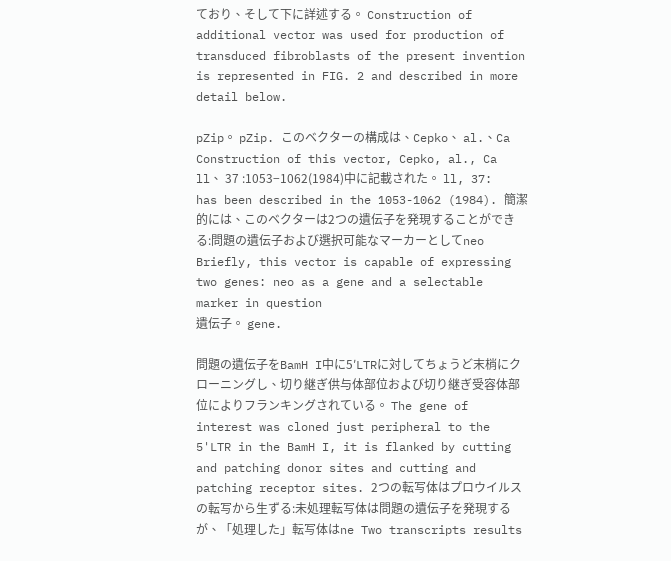ており、そして下に詳述する。 Construction of additional vector was used for production of transduced fibroblasts of the present invention is represented in FIG. 2 and described in more detail below.

pZip。 pZip. このベクターの構成は、Cepko、 al.、Ca Construction of this vector, Cepko, al., Ca
ll、 37 :1053−1062(1984)中に記載された。 ll, 37: has been described in the 1053-1062 (1984). 簡潔的には、このベクターは2つの遺伝子を発現することができる:問題の遺伝子および選択可能なマーカーとしてneo Briefly, this vector is capable of expressing two genes: neo as a gene and a selectable marker in question
遺伝子。 gene.

問題の遺伝子をBamH I中に5′LTRに対してちょうど末梢にクローニングし、切り継ぎ供与体部位および切り継ぎ受容体部位によりフランキングされている。 The gene of interest was cloned just peripheral to the 5'LTR in the BamH I, it is flanked by cutting and patching donor sites and cutting and patching receptor sites. 2つの転写体はプロウイルスの転写から生ずる:未処理転写体は問題の遺伝子を発現するが、「処理した」転写体はne Two transcripts results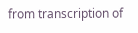from transcription of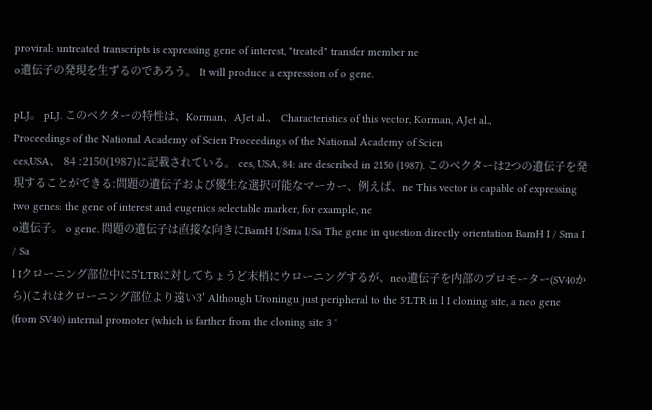proviral: untreated transcripts is expressing gene of interest, "treated" transfer member ne
o遺伝子の発現を生ずるのであろう。 It will produce a expression of o gene.

pLJ。 pLJ. このベクターの特性は、Korman、AJet al.、 Characteristics of this vector, Korman, AJet al.,
Proceedings of the National Academy of Scien Proceedings of the National Academy of Scien
ces,USA、 84 :2150(1987)に記載されている。 ces, USA, 84: are described in 2150 (1987). このベクターは2つの遺伝子を発現することができる:問題の遺伝子および優生な選択可能なマーカー、例えば、ne This vector is capable of expressing two genes: the gene of interest and eugenics selectable marker, for example, ne
o遺伝子。 o gene. 問題の遺伝子は直接な向きにBamH I/Sma I/Sa The gene in question directly orientation BamH I / Sma I / Sa
l Iクローニング部位中に5′LTRに対してちょうど末梢にウローニングするが、neo遺伝子を内部のプロモーター(SV40から)(これはクローニング部位より遠い3′ Although Uroningu just peripheral to the 5'LTR in l I cloning site, a neo gene (from SV40) internal promoter (which is farther from the cloning site 3 '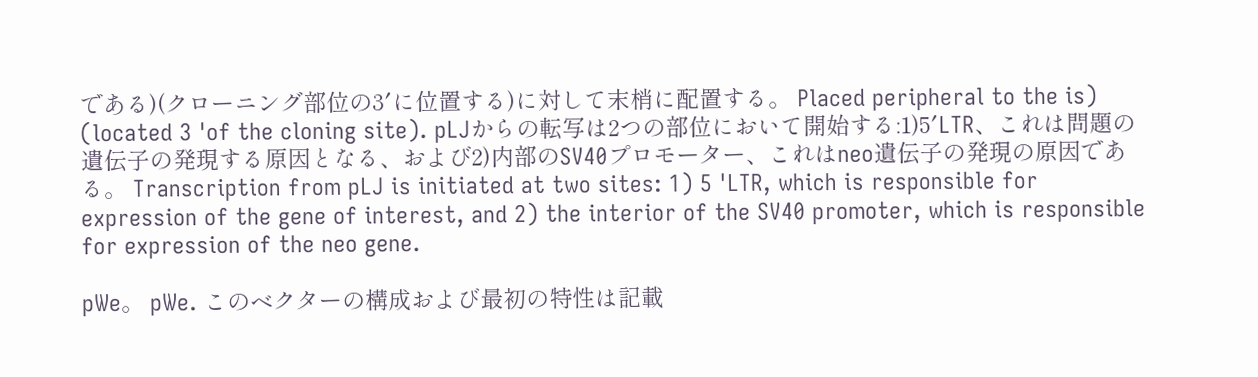である)(クローニング部位の3′に位置する)に対して末梢に配置する。 Placed peripheral to the is) (located 3 'of the cloning site). pLJからの転写は2つの部位において開始する:1)5′LTR、これは問題の遺伝子の発現する原因となる、および2)内部のSV40プロモーター、これはneo遺伝子の発現の原因である。 Transcription from pLJ is initiated at two sites: 1) 5 'LTR, which is responsible for expression of the gene of interest, and 2) the interior of the SV40 promoter, which is responsible for expression of the neo gene.

pWe。 pWe. このベクターの構成および最初の特性は記載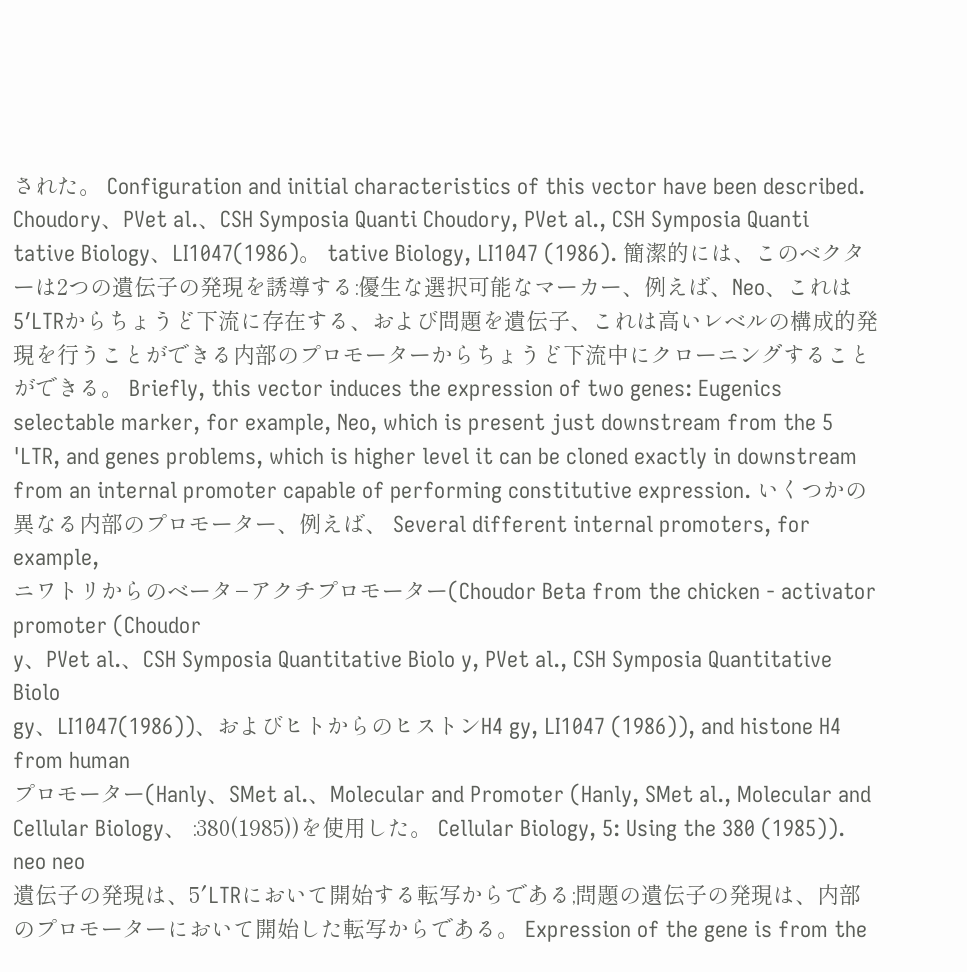された。 Configuration and initial characteristics of this vector have been described. Choudory、PVet al.、CSH Symposia Quanti Choudory, PVet al., CSH Symposia Quanti
tative Biology、LI1047(1986)。 tative Biology, LI1047 (1986). 簡潔的には、このベクターは2つの遺伝子の発現を誘導する:優生な選択可能なマーカー、例えば、Neo、これは5′LTRからちょうど下流に存在する、および問題を遺伝子、これは高いレベルの構成的発現を行うことができる内部のプロモーターからちょうど下流中にクローニングすることができる。 Briefly, this vector induces the expression of two genes: Eugenics selectable marker, for example, Neo, which is present just downstream from the 5 'LTR, and genes problems, which is higher level it can be cloned exactly in downstream from an internal promoter capable of performing constitutive expression. いくつかの異なる内部のプロモーター、例えば、 Several different internal promoters, for example,
ニワトリからのベータ−アクチプロモーター(Choudor Beta from the chicken - activator promoter (Choudor
y、PVet al.、CSH Symposia Quantitative Biolo y, PVet al., CSH Symposia Quantitative Biolo
gy、LI1047(1986))、およびヒトからのヒストンH4 gy, LI1047 (1986)), and histone H4 from human
プロモーター(Hanly、SMet al.、Molecular and Promoter (Hanly, SMet al., Molecular and
Cellular Biology、 :380(1985))を使用した。 Cellular Biology, 5: Using the 380 (1985)). neo neo
遺伝子の発現は、5′LTRにおいて開始する転写からである;問題の遺伝子の発現は、内部のプロモーターにおいて開始した転写からである。 Expression of the gene is from the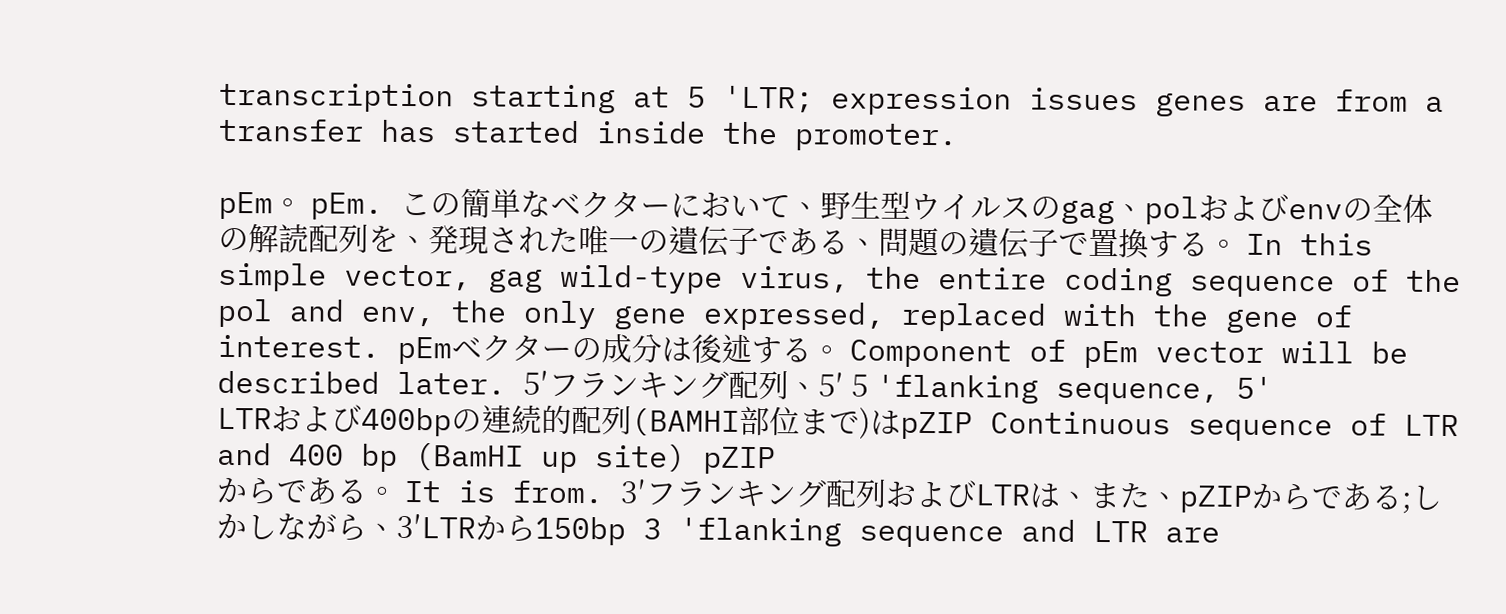transcription starting at 5 'LTR; expression issues genes are from a transfer has started inside the promoter.

pEm。 pEm. この簡単なベクターにおいて、野生型ウイルスのgag、polおよびenvの全体の解読配列を、発現された唯一の遺伝子である、問題の遺伝子で置換する。 In this simple vector, gag wild-type virus, the entire coding sequence of the pol and env, the only gene expressed, replaced with the gene of interest. pEmベクターの成分は後述する。 Component of pEm vector will be described later. 5′フランキング配列、5′ 5 'flanking sequence, 5'
LTRおよび400bpの連続的配列(BAMHI部位まで)はpZIP Continuous sequence of LTR and 400 bp (BamHI up site) pZIP
からである。 It is from. 3′フランキング配列およびLTRは、また、pZIPからである;しかしながら、3′LTRから150bp 3 'flanking sequence and LTR are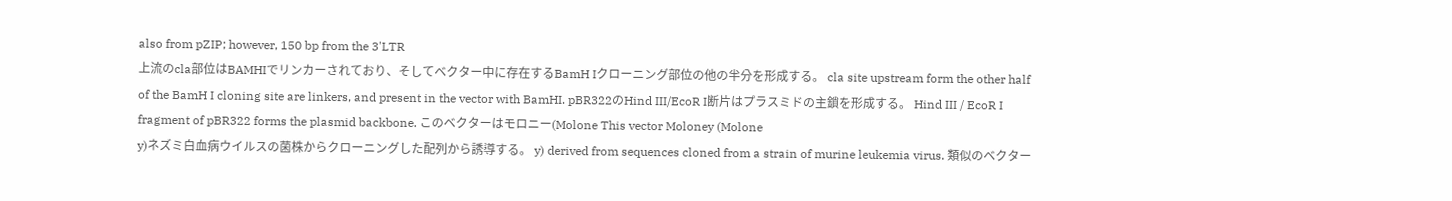also from pZIP; however, 150 bp from the 3'LTR
上流のcla部位はBAMHIでリンカーされており、そしてベクター中に存在するBamH Iクローニング部位の他の半分を形成する。 cla site upstream form the other half of the BamH I cloning site are linkers, and present in the vector with BamHI. pBR322のHind III/EcoR I断片はプラスミドの主鎖を形成する。 Hind III / EcoR I fragment of pBR322 forms the plasmid backbone. このベクターはモロニー(Molone This vector Moloney (Molone
y)ネズミ白血病ウイルスの菌株からクローニングした配列から誘導する。 y) derived from sequences cloned from a strain of murine leukemia virus. 類似のベクター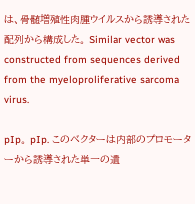は、骨髄増殖性肉腫ウイルスから誘導された配列から構成した。 Similar vector was constructed from sequences derived from the myeloproliferative sarcoma virus.

pIp。 pIp. このベクターは内部のプロモーターから誘導された単一の遺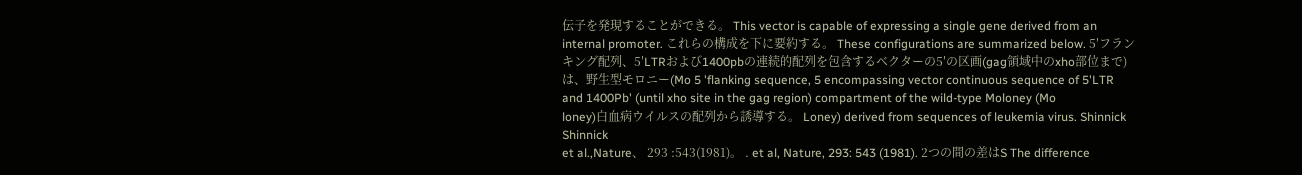伝子を発現することができる。 This vector is capable of expressing a single gene derived from an internal promoter. これらの構成を下に要約する。 These configurations are summarized below. 5′フランキング配列、5′LTRおよび1400pbの連続的配列を包含するベクターの5′の区画(gag領域中のxho部位まで)は、野生型モロニー(Mo 5 'flanking sequence, 5 encompassing vector continuous sequence of 5'LTR and 1400Pb' (until xho site in the gag region) compartment of the wild-type Moloney (Mo
loney)白血病ウイルスの配列から誘導する。 Loney) derived from sequences of leukemia virus. Shinnick Shinnick
et al.,Nature、 293 :543(1981)。 . et al, Nature, 293: 543 (1981). 2つの間の差はS The difference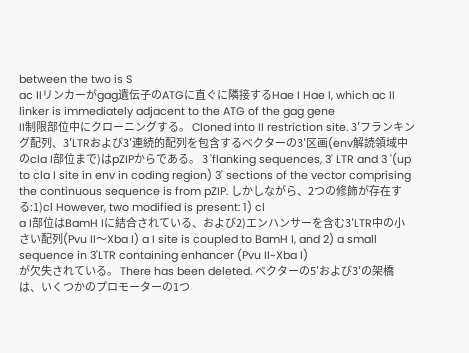between the two is S
ac IIリンカーがgag遺伝子のATGに直ぐに隣接するHae I Hae I, which ac II linker is immediately adjacent to the ATG of the gag gene
II制限部位中にクローニングする。 Cloned into II restriction site. 3′フランキング配列、3′LTRおよび3′連続的配列を包含するベクターの3′区画(env解読領域中のcla I部位まで)はpZIPからである。 3 'flanking sequences, 3' LTR and 3 '(up to cla I site in env in coding region) 3' sections of the vector comprising the continuous sequence is from pZIP. しかしながら、2つの修飾が存在する:1)cl However, two modified is present: 1) cl
a I部位はBamH Iに結合されている、および2)エンハンサーを含む3′LTR中の小さい配列(Pvu II〜Xba I) a I site is coupled to BamH I, and 2) a small sequence in 3'LTR containing enhancer (Pvu II~Xba I)
が欠失されている。 There has been deleted. ベクターの5′および3′の架橋は、いくつかのプロモーターの1つ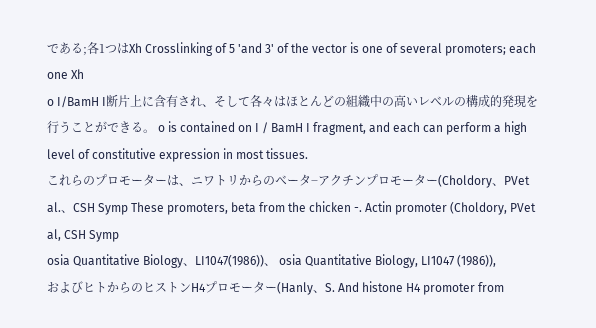である;各1つはXh Crosslinking of 5 'and 3' of the vector is one of several promoters; each one Xh
o I/BamH I断片上に含有され、そして各々はほとんどの組織中の高いレベルの構成的発現を行うことができる。 o is contained on I / BamH I fragment, and each can perform a high level of constitutive expression in most tissues.
これらのプロモーターは、ニワトリからのベータ−アクチンプロモーター(Choldory、PVet al.、CSH Symp These promoters, beta from the chicken -. Actin promoter (Choldory, PVet al, CSH Symp
osia Quantitative Biology、LI1047(1986))、 osia Quantitative Biology, LI1047 (1986)),
およびヒトからのヒストンH4プロモーター(Hanly、S. And histone H4 promoter from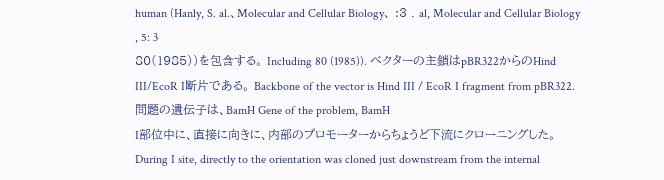human (Hanly, S. al.、Molecular and Cellular Biology、 :3 . al, Molecular and Cellular Biology , 5: 3
80(1985))を包含する。 Including 80 (1985)). ベクターの主鎖はpBR322からのHind III/EcoR I断片である。 Backbone of the vector is Hind III / EcoR I fragment from pBR322. 問題の遺伝子は、BamH Gene of the problem, BamH
I部位中に、直接に向きに、内部のプロモーターからちょうど下流にクローニングした。 During I site, directly to the orientation was cloned just downstream from the internal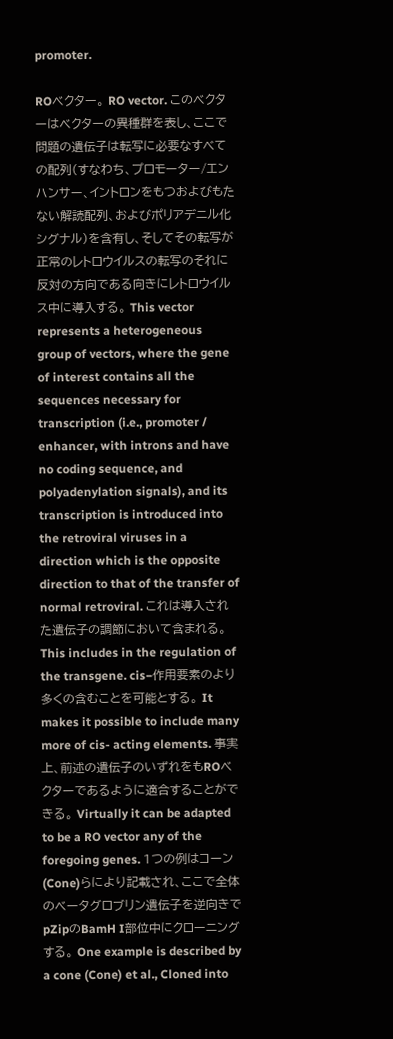promoter.

ROベクター。 RO vector. このベクターはベクターの異種群を表し、ここで問題の遺伝子は転写に必要なすべての配列(すなわち、プロモーター/エンハンサー、イントロンをもつおよびもたない解読配列、およびポリアデニル化シグナル)を含有し、そしてその転写が正常のレトロウイルスの転写のそれに反対の方向である向きにレトロウイルス中に導入する。 This vector represents a heterogeneous group of vectors, where the gene of interest contains all the sequences necessary for transcription (i.e., promoter / enhancer, with introns and have no coding sequence, and polyadenylation signals), and its transcription is introduced into the retroviral viruses in a direction which is the opposite direction to that of the transfer of normal retroviral. これは導入された遺伝子の調節において含まれる。 This includes in the regulation of the transgene. cis−作用要素のより多くの含むことを可能とする。 It makes it possible to include many more of cis- acting elements. 事実上、前述の遺伝子のいずれをもROベクターであるように適合することができる。 Virtually it can be adapted to be a RO vector any of the foregoing genes. 1つの例はコーン(Cone)らにより記載され、ここで全体のベータグロブリン遺伝子を逆向きでpZipのBamH I部位中にクローニングする。 One example is described by a cone (Cone) et al., Cloned into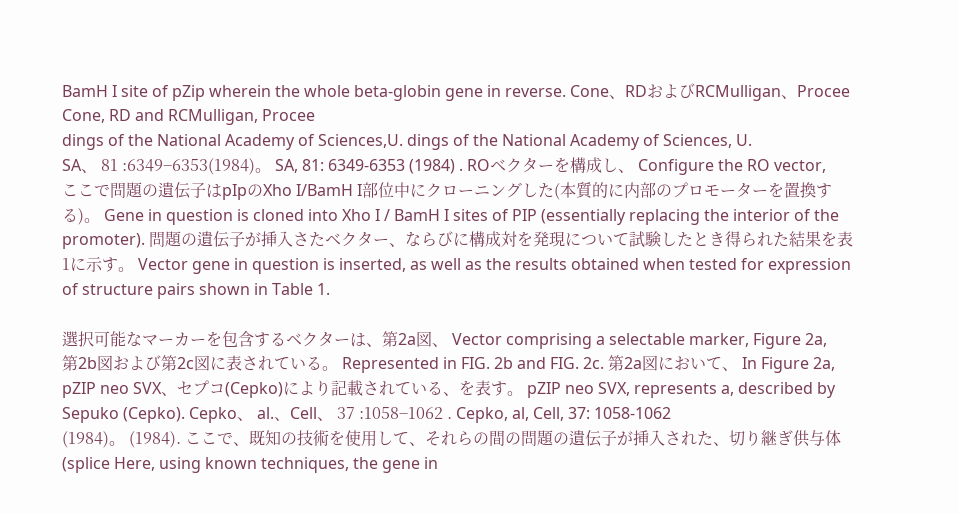BamH I site of pZip wherein the whole beta-globin gene in reverse. Cone、RDおよびRCMulligan、Procee Cone, RD and RCMulligan, Procee
dings of the National Academy of Sciences,U. dings of the National Academy of Sciences, U.
SA、 81 :6349−6353(1984)。 SA, 81: 6349-6353 (1984) . ROベクターを構成し、 Configure the RO vector,
ここで問題の遺伝子はpIpのXho I/BamH I部位中にクローニングした(本質的に内部のプロモーターを置換する)。 Gene in question is cloned into Xho I / BamH I sites of PIP (essentially replacing the interior of the promoter). 問題の遺伝子が挿入さたベクター、ならびに構成対を発現について試験したとき得られた結果を表1に示す。 Vector gene in question is inserted, as well as the results obtained when tested for expression of structure pairs shown in Table 1.

選択可能なマーカーを包含するベクターは、第2a図、 Vector comprising a selectable marker, Figure 2a,
第2b図および第2c図に表されている。 Represented in FIG. 2b and FIG. 2c. 第2a図において、 In Figure 2a,
pZIP neo SVX、セプコ(Cepko)により記載されている、を表す。 pZIP neo SVX, represents a, described by Sepuko (Cepko). Cepko、 al.、Cell、 37 :1058−1062 . Cepko, al, Cell, 37: 1058-1062
(1984)。 (1984). ここで、既知の技術を使用して、それらの間の問題の遺伝子が挿入された、切り継ぎ供与体(splice Here, using known techniques, the gene in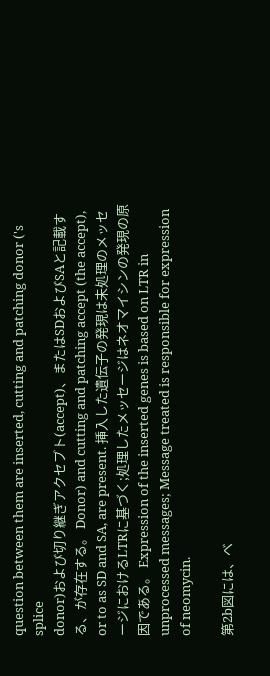question between them are inserted, cutting and patching donor ('s splice
donor)および切り継ぎアクセプト(accept)、またはSDおよびSAと記載する、が存在する。 Donor) and cutting and patching accept (the accept), or to as SD and SA, are present. 挿入した遺伝子の発現は未処理のメッセージにおけるLTRに基づく;処理したメッセージはネオマイシンの発現の原因である。 Expression of the inserted genes is based on LTR in unprocessed messages; Message treated is responsible for expression of neomycin.

第2b図には、ベ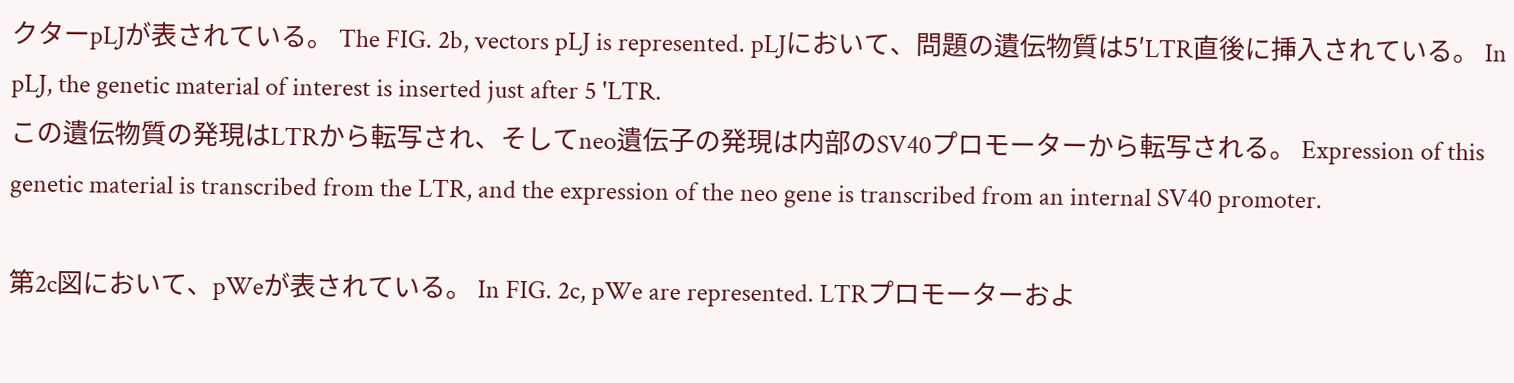クターpLJが表されている。 The FIG. 2b, vectors pLJ is represented. pLJにおいて、問題の遺伝物質は5′LTR直後に挿入されている。 In pLJ, the genetic material of interest is inserted just after 5 'LTR.
この遺伝物質の発現はLTRから転写され、そしてneo遺伝子の発現は内部のSV40プロモーターから転写される。 Expression of this genetic material is transcribed from the LTR, and the expression of the neo gene is transcribed from an internal SV40 promoter.

第2c図において、pWeが表されている。 In FIG. 2c, pWe are represented. LTRプロモーターおよ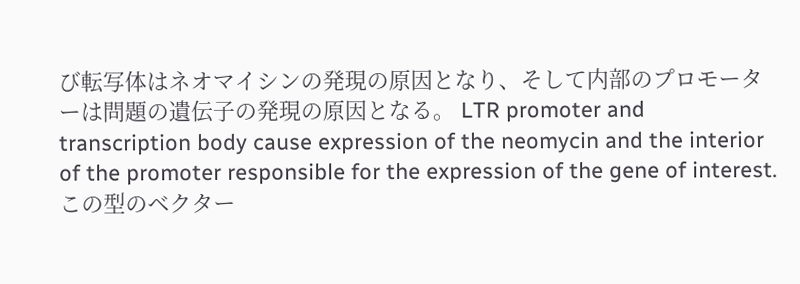び転写体はネオマイシンの発現の原因となり、そして内部のプロモーターは問題の遺伝子の発現の原因となる。 LTR promoter and transcription body cause expression of the neomycin and the interior of the promoter responsible for the expression of the gene of interest. この型のベクター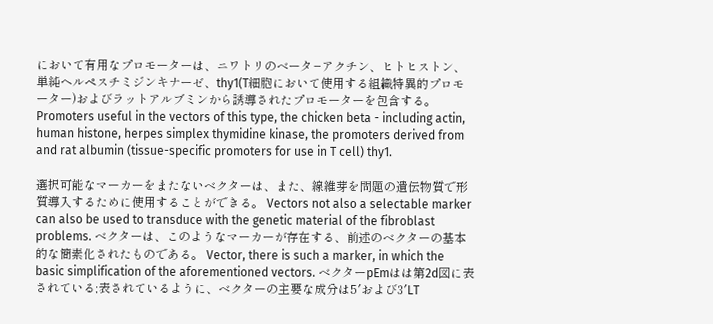において有用なプロモーターは、ニワトリのベータ−アクチン、ヒトヒストン、単純ヘルペスチミジンキナーゼ、thy1(T細胞において使用する組織特異的プロモーター)およびラットアルブミンから誘導されたプロモーターを包含する。 Promoters useful in the vectors of this type, the chicken beta - including actin, human histone, herpes simplex thymidine kinase, the promoters derived from and rat albumin (tissue-specific promoters for use in T cell) thy1.

選択可能なマーカーをまたないベクターは、また、線維芽を問題の遺伝物質で形質導入するために使用することができる。 Vectors not also a selectable marker can also be used to transduce with the genetic material of the fibroblast problems. ベクターは、このようなマーカーが存在する、前述のベクターの基本的な簡素化されたものである。 Vector, there is such a marker, in which the basic simplification of the aforementioned vectors. ベクターpEmはは第2d図に表されている;表されているように、ベクターの主要な成分は5′および3′LT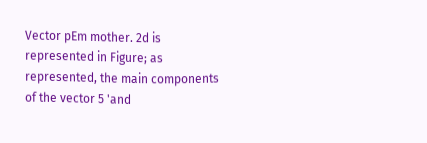Vector pEm mother. 2d is represented in Figure; as represented, the main components of the vector 5 'and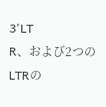3'LT
R、および2つのLTRの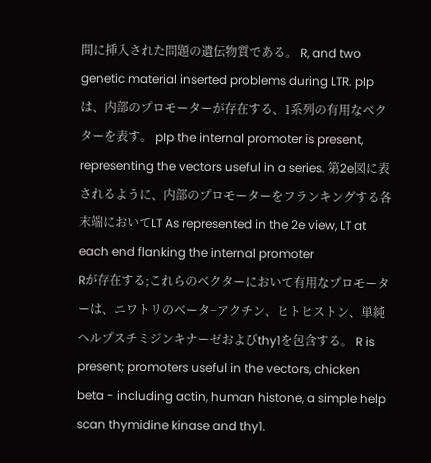間に挿入された問題の遺伝物質である。 R, and two genetic material inserted problems during LTR. pIpは、内部のプロモーターが存在する、1系列の有用なベクターを表す。 pIp the internal promoter is present, representing the vectors useful in a series. 第2e図に表されるように、内部のプロモーターをフランキングする各末端においてLT As represented in the 2e view, LT at each end flanking the internal promoter
Rが存在する;これらのベクターにおいて有用なプロモーターは、ニワトリのベータ−アクチン、ヒトヒストン、単純ヘルプスチミジンキナーゼおよびthy1を包含する。 R is present; promoters useful in the vectors, chicken beta - including actin, human histone, a simple help scan thymidine kinase and thy1.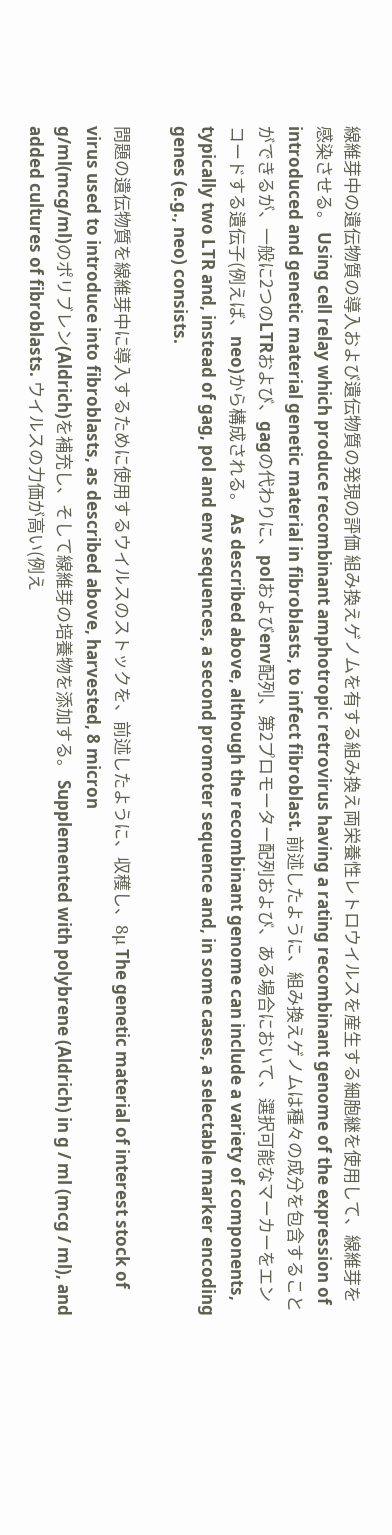線維芽中の遺伝物質の導入および遺伝物質の発現の評価 組み換えゲノムを有する組み換え両栄養性レトロウイルスを産生する細胞継を使用して、線維芽を感染させる。 Using cell relay which produce recombinant amphotropic retrovirus having a rating recombinant genome of the expression of introduced and genetic material genetic material in fibroblasts, to infect fibroblast. 前述したように、組み換えゲノムは種々の成分を包含することができるが、一般に2つのLTRおよび、gagの代わりに、polおよびenv配列、第2プロモーター配列および、ある場合において、選択可能なマーカーをエンコードする遺伝子(例えば、neo)から構成される。 As described above, although the recombinant genome can include a variety of components, typically two LTR and, instead of gag, pol and env sequences, a second promoter sequence and, in some cases, a selectable marker encoding genes (e.g., neo) consists.

問題の遺伝物質を線維芽中に導入するために使用するウイルスのストックを、前述したように、収穫し、8μ The genetic material of interest stock of virus used to introduce into fibroblasts, as described above, harvested, 8 micron
g/ml(mcg/ml)のポリブレン(Aldrich)を補充し、そして線維芽の培養物を添加する。 Supplemented with polybrene (Aldrich) in g / ml (mcg / ml), and added cultures of fibroblasts. ウイルスの力価が高い(例え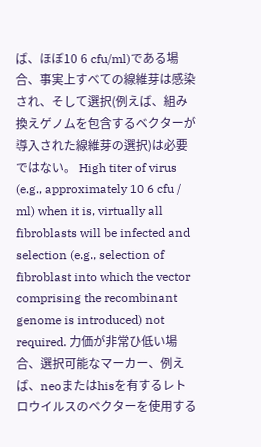ば、ほぼ10 6 cfu/ml)である場合、事実上すべての線維芽は感染され、そして選択(例えば、組み換えゲノムを包含するベクターが導入された線維芽の選択)は必要ではない。 High titer of virus (e.g., approximately 10 6 cfu / ml) when it is, virtually all fibroblasts will be infected and selection (e.g., selection of fibroblast into which the vector comprising the recombinant genome is introduced) not required. 力価が非常ひ低い場合、選択可能なマーカー、例えば、neoまたはhisを有するレトロウイルスのベクターを使用する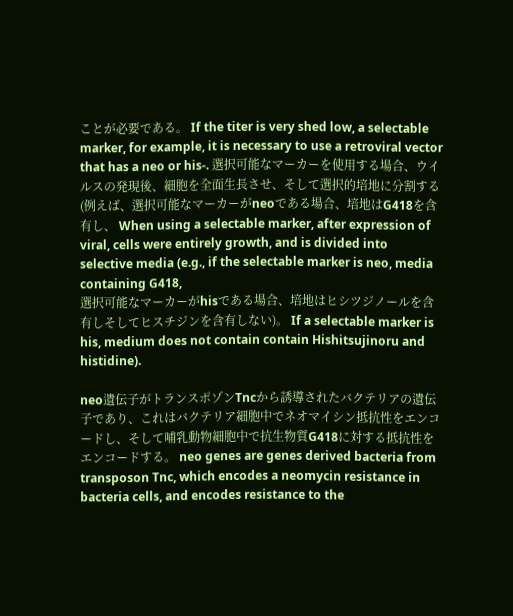ことが必要である。 If the titer is very shed low, a selectable marker, for example, it is necessary to use a retroviral vector that has a neo or his-. 選択可能なマーカーを使用する場合、ウイルスの発現後、細胞を全面生長させ、そして選択的培地に分割する(例えば、選択可能なマーカーがneoである場合、培地はG418を含有し、 When using a selectable marker, after expression of viral, cells were entirely growth, and is divided into selective media (e.g., if the selectable marker is neo, media containing G418,
選択可能なマーカーがhisである場合、培地はヒシツジノールを含有しそしてヒスチジンを含有しない)。 If a selectable marker is his, medium does not contain contain Hishitsujinoru and histidine).

neo遺伝子がトランスポゾンTncから誘導されたバクテリアの遺伝子であり、これはバクテリア細胞中でネオマイシン抵抗性をエンコードし、そして哺乳動物細胞中で抗生物質G418に対する抵抗性をエンコードする。 neo genes are genes derived bacteria from transposon Tnc, which encodes a neomycin resistance in bacteria cells, and encodes resistance to the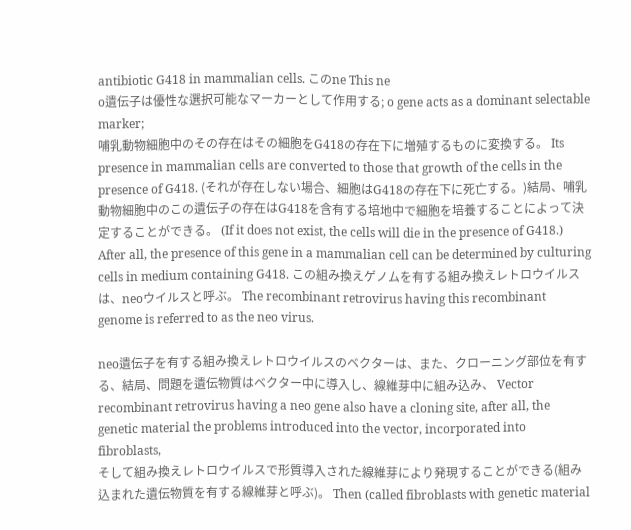antibiotic G418 in mammalian cells. このne This ne
o遺伝子は優性な選択可能なマーカーとして作用する; o gene acts as a dominant selectable marker;
哺乳動物細胞中のその存在はその細胞をG418の存在下に増殖するものに変換する。 Its presence in mammalian cells are converted to those that growth of the cells in the presence of G418. (それが存在しない場合、細胞はG418の存在下に死亡する。)結局、哺乳動物細胞中のこの遺伝子の存在はG418を含有する培地中で細胞を培養することによって決定することができる。 (If it does not exist, the cells will die in the presence of G418.) After all, the presence of this gene in a mammalian cell can be determined by culturing cells in medium containing G418. この組み換えゲノムを有する組み換えレトロウイルスは、neoウイルスと呼ぶ。 The recombinant retrovirus having this recombinant genome is referred to as the neo virus.

neo遺伝子を有する組み換えレトロウイルスのベクターは、また、クローニング部位を有する、結局、問題を遺伝物質はベクター中に導入し、線維芽中に組み込み、 Vector recombinant retrovirus having a neo gene also have a cloning site, after all, the genetic material the problems introduced into the vector, incorporated into fibroblasts,
そして組み換えレトロウイルスで形質導入された線維芽により発現することができる(組み込まれた遺伝物質を有する線維芽と呼ぶ)。 Then (called fibroblasts with genetic material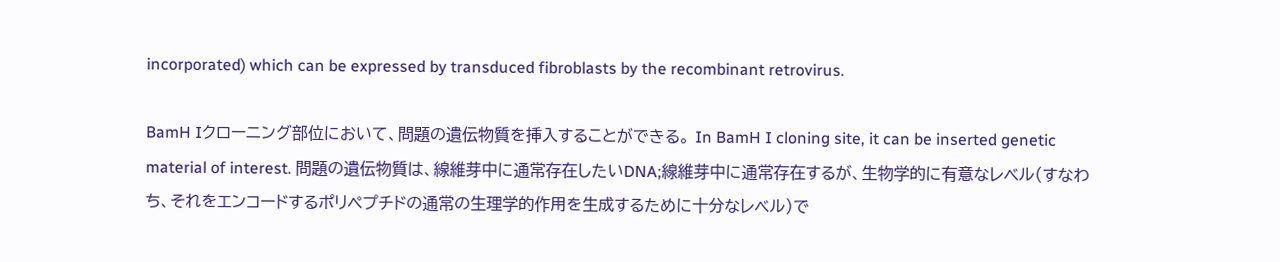incorporated) which can be expressed by transduced fibroblasts by the recombinant retrovirus.

BamH Iクローニング部位において、問題の遺伝物質を挿入することができる。 In BamH I cloning site, it can be inserted genetic material of interest. 問題の遺伝物質は、線維芽中に通常存在したいDNA;線維芽中に通常存在するが、生物学的に有意なレベル(すなわち、それをエンコードするポリペプチドの通常の生理学的作用を生成するために十分なレベル)で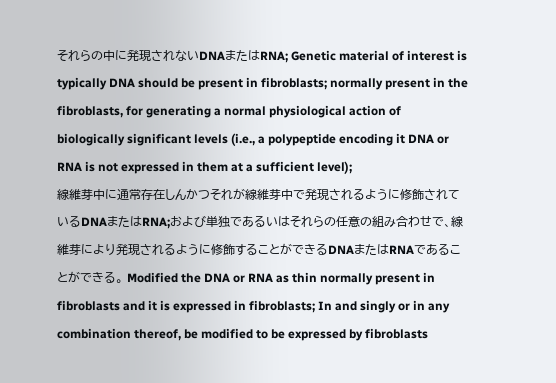それらの中に発現されないDNAまたはRNA; Genetic material of interest is typically DNA should be present in fibroblasts; normally present in the fibroblasts, for generating a normal physiological action of biologically significant levels (i.e., a polypeptide encoding it DNA or RNA is not expressed in them at a sufficient level);
線維芽中に通常存在しんかつそれが線維芽中で発現されるように修飾されているDNAまたはRNA;および単独であるいはそれらの任意の組み合わせで、線維芽により発現されるように修飾することができるDNAまたはRNAであることができる。 Modified the DNA or RNA as thin normally present in fibroblasts and it is expressed in fibroblasts; In and singly or in any combination thereof, be modified to be expressed by fibroblasts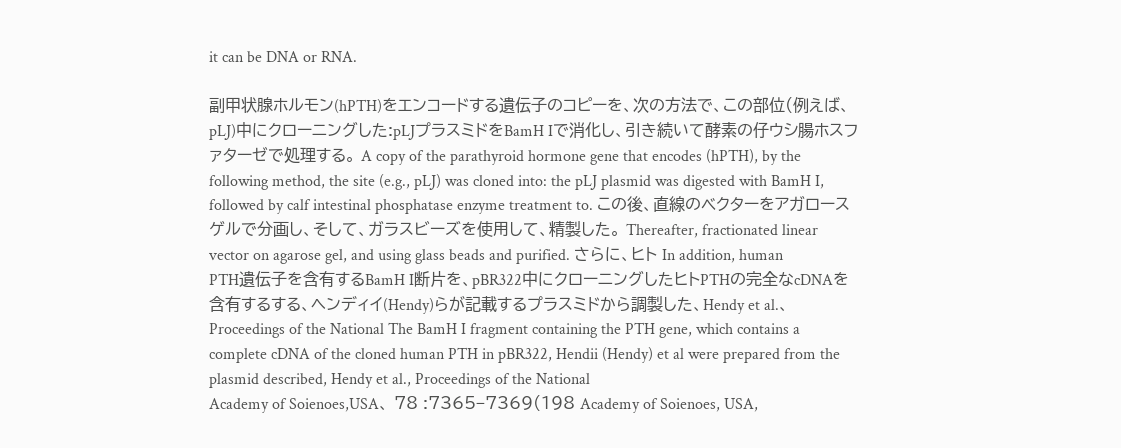it can be DNA or RNA.

副甲状腺ホルモン(hPTH)をエンコードする遺伝子のコピーを、次の方法で、この部位(例えば、pLJ)中にクローニングした:pLJプラスミドをBamH Iで消化し、引き続いて酵素の仔ウシ腸ホスファターゼで処理する。 A copy of the parathyroid hormone gene that encodes (hPTH), by the following method, the site (e.g., pLJ) was cloned into: the pLJ plasmid was digested with BamH I, followed by calf intestinal phosphatase enzyme treatment to. この後、直線のベクターをアガロースゲルで分画し、そして、ガラスビーズを使用して、精製した。 Thereafter, fractionated linear vector on agarose gel, and using glass beads and purified. さらに、ヒト In addition, human
PTH遺伝子を含有するBamH I断片を、pBR322中にクローニングしたヒトPTHの完全なcDNAを含有するする、ヘンディイ(Hendy)らが記載するプラスミドから調製した、Hendy et al.、Proceedings of the National The BamH I fragment containing the PTH gene, which contains a complete cDNA of the cloned human PTH in pBR322, Hendii (Hendy) et al were prepared from the plasmid described, Hendy et al., Proceedings of the National
Academy of Soienoes,USA、 78 :7365−7369(198 Academy of Soienoes, USA,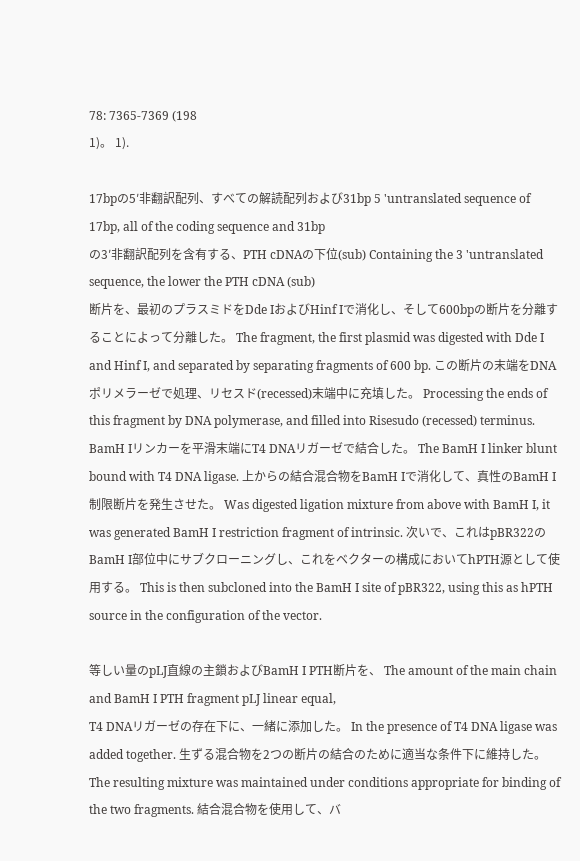78: 7365-7369 (198
1)。 1).

17bpの5′非翻訳配列、すべての解読配列および31bp 5 'untranslated sequence of 17bp, all of the coding sequence and 31bp
の3′非翻訳配列を含有する、PTH cDNAの下位(sub) Containing the 3 'untranslated sequence, the lower the PTH cDNA (sub)
断片を、最初のプラスミドをDde IおよびHinf Iで消化し、そして600bpの断片を分離することによって分離した。 The fragment, the first plasmid was digested with Dde I and Hinf I, and separated by separating fragments of 600 bp. この断片の末端をDNAポリメラーゼで処理、リセスド(recessed)末端中に充填した。 Processing the ends of this fragment by DNA polymerase, and filled into Risesudo (recessed) terminus. BamH Iリンカーを平滑末端にT4 DNAリガーゼで結合した。 The BamH I linker blunt bound with T4 DNA ligase. 上からの結合混合物をBamH Iで消化して、真性のBamH I制限断片を発生させた。 Was digested ligation mixture from above with BamH I, it was generated BamH I restriction fragment of intrinsic. 次いで、これはpBR322のBamH I部位中にサブクローニングし、これをベクターの構成においてhPTH源として使用する。 This is then subcloned into the BamH I site of pBR322, using this as hPTH source in the configuration of the vector.

等しい量のpLJ直線の主鎖およびBamH I PTH断片を、 The amount of the main chain and BamH I PTH fragment pLJ linear equal,
T4 DNAリガーゼの存在下に、一緒に添加した。 In the presence of T4 DNA ligase was added together. 生ずる混合物を2つの断片の結合のために適当な条件下に維持した。 The resulting mixture was maintained under conditions appropriate for binding of the two fragments. 結合混合物を使用して、バ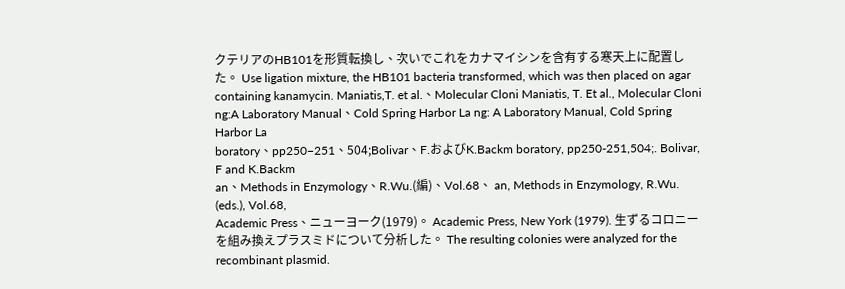クテリアのHB101を形質転換し、次いでこれをカナマイシンを含有する寒天上に配置した。 Use ligation mixture, the HB101 bacteria transformed, which was then placed on agar containing kanamycin. Maniatis,T. et al.、Molecular Cloni Maniatis, T. Et al., Molecular Cloni
ng:A Laboratory Manual、Cold Spring Harbor La ng: A Laboratory Manual, Cold Spring Harbor La
boratory、pp250−251、504;Bolivar、F.およびK.Backm boratory, pp250-251,504;. Bolivar, F and K.Backm
an、Methods in Enzymology、R.Wu.(編)、Vol.68、 an, Methods in Enzymology, R.Wu. (eds.), Vol.68,
Academic Press、ニューヨーク(1979)。 Academic Press, New York (1979). 生ずるコロニーを組み換えプラスミドについて分析した。 The resulting colonies were analyzed for the recombinant plasmid.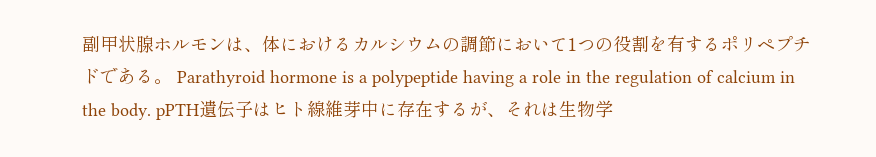副甲状腺ホルモンは、体におけるカルシウムの調節において1つの役割を有するポリペプチドである。 Parathyroid hormone is a polypeptide having a role in the regulation of calcium in the body. pPTH遺伝子はヒト線維芽中に存在するが、それは生物学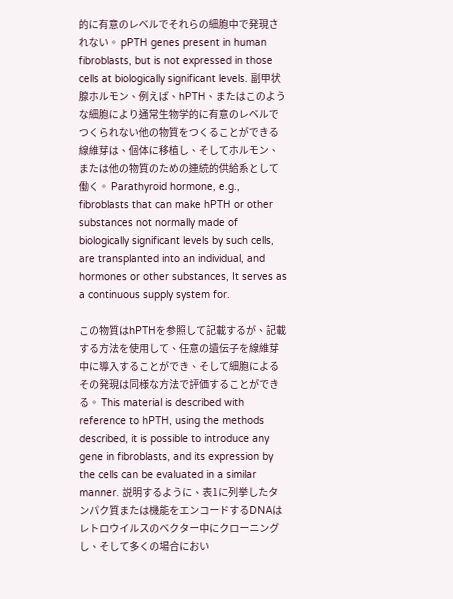的に有意のレベルでそれらの細胞中で発現されない。 pPTH genes present in human fibroblasts, but is not expressed in those cells at biologically significant levels. 副甲状腺ホルモン、例えば、hPTH、またはこのような細胞により通常生物学的に有意のレベルでつくられない他の物質をつくることができる線維芽は、個体に移植し、そしてホルモン、または他の物質のための連続的供給系として働く。 Parathyroid hormone, e.g., fibroblasts that can make hPTH or other substances not normally made of biologically significant levels by such cells, are transplanted into an individual, and hormones or other substances, It serves as a continuous supply system for.

この物質はhPTHを参照して記載するが、記載する方法を使用して、任意の遺伝子を線維芽中に導入することができ、そして細胞によるその発現は同様な方法で評価することができる。 This material is described with reference to hPTH, using the methods described, it is possible to introduce any gene in fibroblasts, and its expression by the cells can be evaluated in a similar manner. 説明するように、表1に列挙したタンパク質または機能をエンコードするDNAはレトロウイルスのベクター中にクローニングし、そして多くの場合におい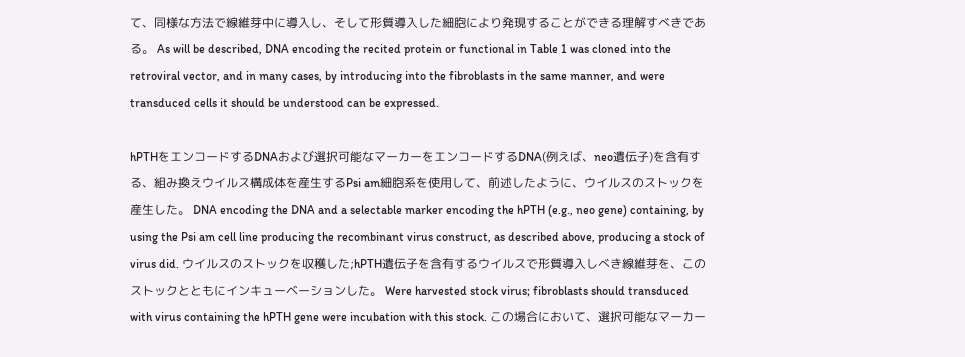て、同様な方法で線維芽中に導入し、そして形質導入した細胞により発現することができる理解すべきである。 As will be described, DNA encoding the recited protein or functional in Table 1 was cloned into the retroviral vector, and in many cases, by introducing into the fibroblasts in the same manner, and were transduced cells it should be understood can be expressed.

hPTHをエンコードするDNAおよび選択可能なマーカーをエンコードするDNA(例えば、neo遺伝子)を含有する、組み換えウイルス構成体を産生するPsi am細胞系を使用して、前述したように、ウイルスのストックを産生した。 DNA encoding the DNA and a selectable marker encoding the hPTH (e.g., neo gene) containing, by using the Psi am cell line producing the recombinant virus construct, as described above, producing a stock of virus did. ウイルスのストックを収穫した;hPTH遺伝子を含有するウイルスで形質導入しべき線維芽を、このストックとともにインキューベーションした。 Were harvested stock virus; fibroblasts should transduced with virus containing the hPTH gene were incubation with this stock. この場合において、選択可能なマーカー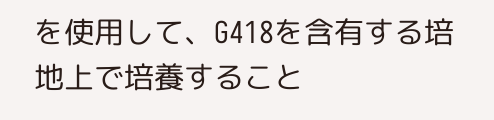を使用して、G418を含有する培地上で培養すること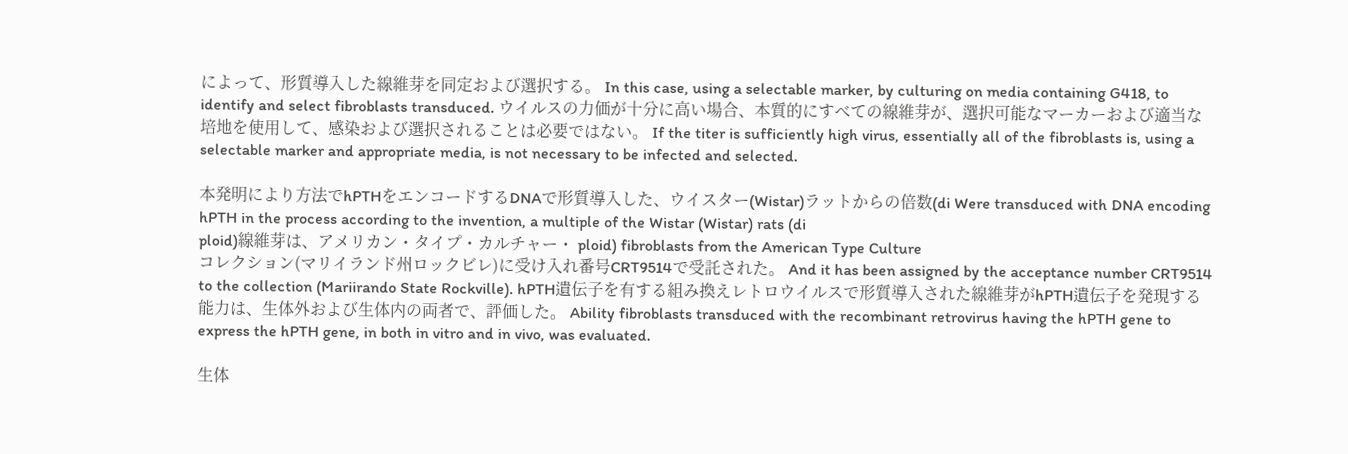によって、形質導入した線維芽を同定および選択する。 In this case, using a selectable marker, by culturing on media containing G418, to identify and select fibroblasts transduced. ウイルスの力価が十分に高い場合、本質的にすべての線維芽が、選択可能なマーカーおよび適当な培地を使用して、感染および選択されることは必要ではない。 If the titer is sufficiently high virus, essentially all of the fibroblasts is, using a selectable marker and appropriate media, is not necessary to be infected and selected.

本発明により方法でhPTHをエンコードするDNAで形質導入した、ウイスター(Wistar)ラットからの倍数(di Were transduced with DNA encoding hPTH in the process according to the invention, a multiple of the Wistar (Wistar) rats (di
ploid)線維芽は、アメリカン・タイプ・カルチャー・ ploid) fibroblasts from the American Type Culture
コレクション(マリイランド州ロックビレ)に受け入れ番号CRT9514で受託された。 And it has been assigned by the acceptance number CRT9514 to the collection (Mariirando State Rockville). hPTH遺伝子を有する組み換えレトロウイルスで形質導入された線維芽がhPTH遺伝子を発現する能力は、生体外および生体内の両者で、評価した。 Ability fibroblasts transduced with the recombinant retrovirus having the hPTH gene to express the hPTH gene, in both in vitro and in vivo, was evaluated.

生体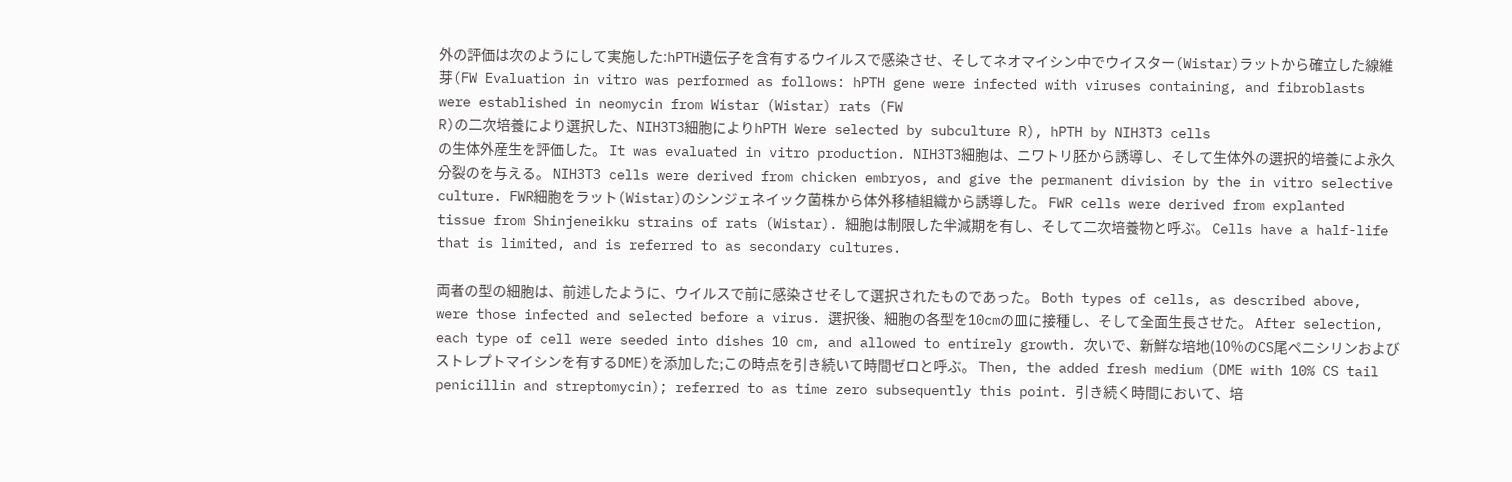外の評価は次のようにして実施した:hPTH遺伝子を含有するウイルスで感染させ、そしてネオマイシン中でウイスター(Wistar)ラットから確立した線維芽(FW Evaluation in vitro was performed as follows: hPTH gene were infected with viruses containing, and fibroblasts were established in neomycin from Wistar (Wistar) rats (FW
R)の二次培養により選択した、NIH3T3細胞によりhPTH Were selected by subculture R), hPTH by NIH3T3 cells
の生体外産生を評価した。 It was evaluated in vitro production. NIH3T3細胞は、ニワトリ胚から誘導し、そして生体外の選択的培養によ永久分裂のを与える。 NIH3T3 cells were derived from chicken embryos, and give the permanent division by the in vitro selective culture. FWR細胞をラット(Wistar)のシンジェネイック菌株から体外移植組織から誘導した。 FWR cells were derived from explanted tissue from Shinjeneikku strains of rats (Wistar). 細胞は制限した半減期を有し、そして二次培養物と呼ぶ。 Cells have a half-life that is limited, and is referred to as secondary cultures.

両者の型の細胞は、前述したように、ウイルスで前に感染させそして選択されたものであった。 Both types of cells, as described above, were those infected and selected before a virus. 選択後、細胞の各型を10cmの皿に接種し、そして全面生長させた。 After selection, each type of cell were seeded into dishes 10 cm, and allowed to entirely growth. 次いで、新鮮な培地(10%のCS尾ペニシリンおよびストレプトマイシンを有するDME)を添加した;この時点を引き続いて時間ゼロと呼ぶ。 Then, the added fresh medium (DME with 10% CS tail penicillin and streptomycin); referred to as time zero subsequently this point. 引き続く時間において、培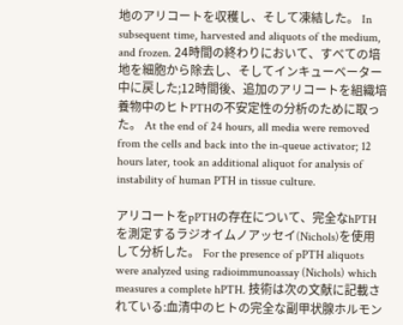地のアリコートを収穫し、そして凍結した。 In subsequent time, harvested and aliquots of the medium, and frozen. 24時間の終わりにおいて、すべての培地を細胞から除去し、そしてインキューベーター中に戻した;12時間後、追加のアリコートを組織培養物中のヒトPTHの不安定性の分析のために取った。 At the end of 24 hours, all media were removed from the cells and back into the in-queue activator; 12 hours later, took an additional aliquot for analysis of instability of human PTH in tissue culture.

アリコートをpPTHの存在について、完全なhPTHを測定するラジオイムノアッセイ(Nichols)を使用して分析した。 For the presence of pPTH aliquots were analyzed using radioimmunoassay (Nichols) which measures a complete hPTH. 技術は次の文献に記載されている:血清中のヒトの完全な副甲状腺ホルモン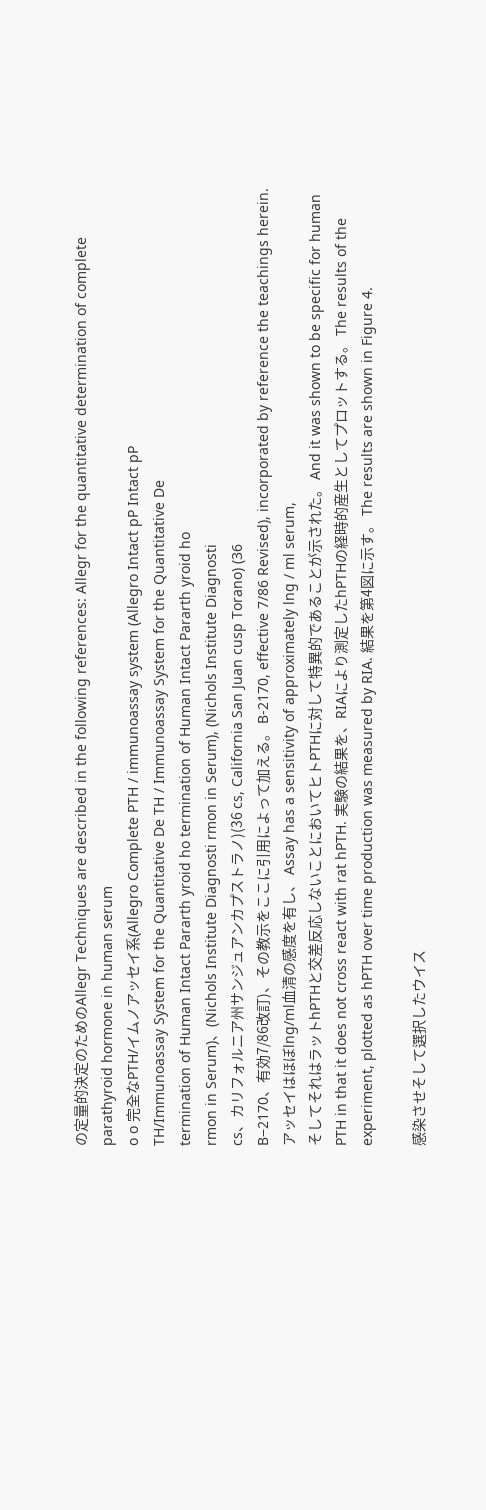の定量的決定のためのAllegr Techniques are described in the following references: Allegr for the quantitative determination of complete parathyroid hormone in human serum
o o 完全なPTH/イムノアッセイ系(Allegro Complete PTH / immunoassay system (Allegro Intact pP Intact pP
TH/Immunoassay System for the Quantitative De TH / Immunoassay System for the Quantitative De
termination of Human Intact Pararth yroid ho termination of Human Intact Pararth yroid ho
rmon in Serum)、(Nichols Institute Diagnosti rmon in Serum), (Nichols Institute Diagnosti
cs、カリフォルニア州サンジュアンカプストラノ)(36 cs, California San Juan cusp Torano) (36
B−2170、有効7/86改訂)、その教示をここに引用によって加える。 B-2170, effective 7/86 Revised), incorporated by reference the teachings herein. アッセイはほぼlng/ml血清の感度を有し、 Assay has a sensitivity of approximately lng / ml serum,
そしてそれはラットhPTHと交差反応しないことにおいてヒトPTHに対して特異的であることが示された。 And it was shown to be specific for human PTH in that it does not cross react with rat hPTH. 実験の結果を、RIAにより測定したhPTHの経時的産生としてプロットする。 The results of the experiment, plotted as hPTH over time production was measured by RIA. 結果を第4図に示す。 The results are shown in Figure 4.

感染させそして選択したウイス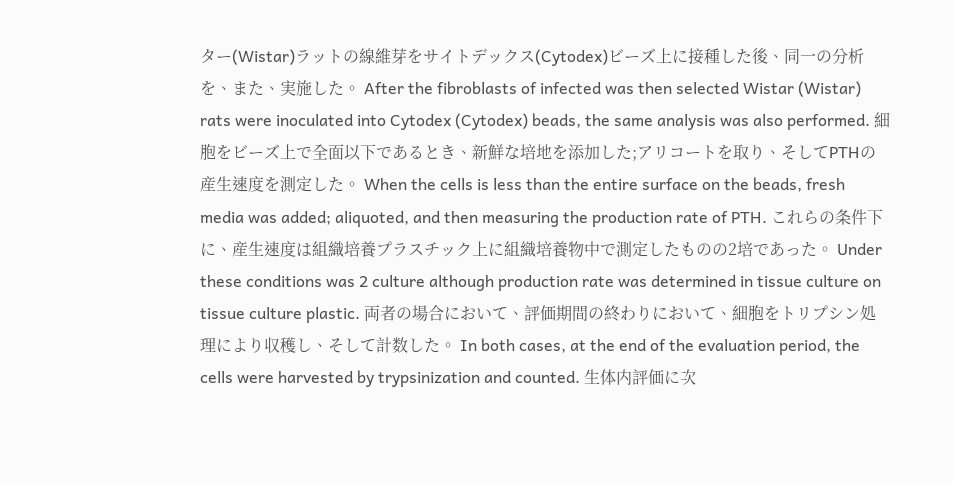ター(Wistar)ラットの線維芽をサイトデックス(Cytodex)ビーズ上に接種した後、同一の分析を、また、実施した。 After the fibroblasts of infected was then selected Wistar (Wistar) rats were inoculated into Cytodex (Cytodex) beads, the same analysis was also performed. 細胞をビーズ上で全面以下であるとき、新鮮な培地を添加した;アリコートを取り、そしてPTHの産生速度を測定した。 When the cells is less than the entire surface on the beads, fresh media was added; aliquoted, and then measuring the production rate of PTH. これらの条件下に、産生速度は組織培養プラスチック上に組織培養物中で測定したものの2培であった。 Under these conditions was 2 culture although production rate was determined in tissue culture on tissue culture plastic. 両者の場合において、評価期間の終わりにおいて、細胞をトリプシン処理により収穫し、そして計数した。 In both cases, at the end of the evaluation period, the cells were harvested by trypsinization and counted. 生体内評価に次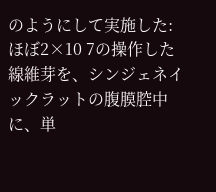のようにして実施した: ほぼ2×10 7の操作した線維芽を、シンジェネイックラットの腹膜腔中に、単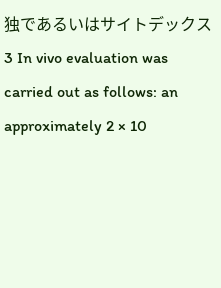独であるいはサイトデックス3 In vivo evaluation was carried out as follows: an approximately 2 × 10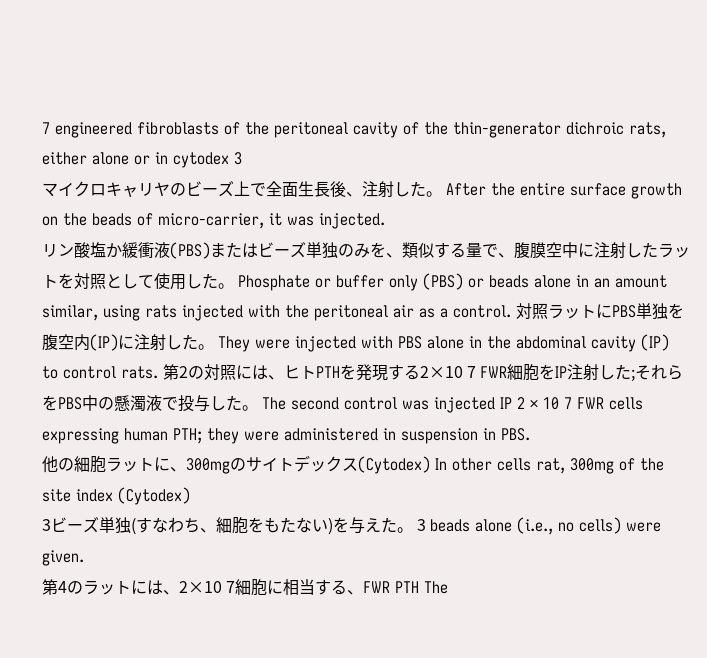7 engineered fibroblasts of the peritoneal cavity of the thin-generator dichroic rats, either alone or in cytodex 3
マイクロキャリヤのビーズ上で全面生長後、注射した。 After the entire surface growth on the beads of micro-carrier, it was injected.
リン酸塩か緩衝液(PBS)またはビーズ単独のみを、類似する量で、腹膜空中に注射したラットを対照として使用した。 Phosphate or buffer only (PBS) or beads alone in an amount similar, using rats injected with the peritoneal air as a control. 対照ラットにPBS単独を腹空内(IP)に注射した。 They were injected with PBS alone in the abdominal cavity (IP) to control rats. 第2の対照には、ヒトPTHを発現する2×10 7 FWR細胞をIP注射した;それらをPBS中の懸濁液で投与した。 The second control was injected IP 2 × 10 7 FWR cells expressing human PTH; they were administered in suspension in PBS.
他の細胞ラットに、300mgのサイトデックス(Cytodex) In other cells rat, 300mg of the site index (Cytodex)
3ビーズ単独(すなわち、細胞をもたない)を与えた。 3 beads alone (i.e., no cells) were given.
第4のラットには、2×10 7細胞に相当する、FWR PTH The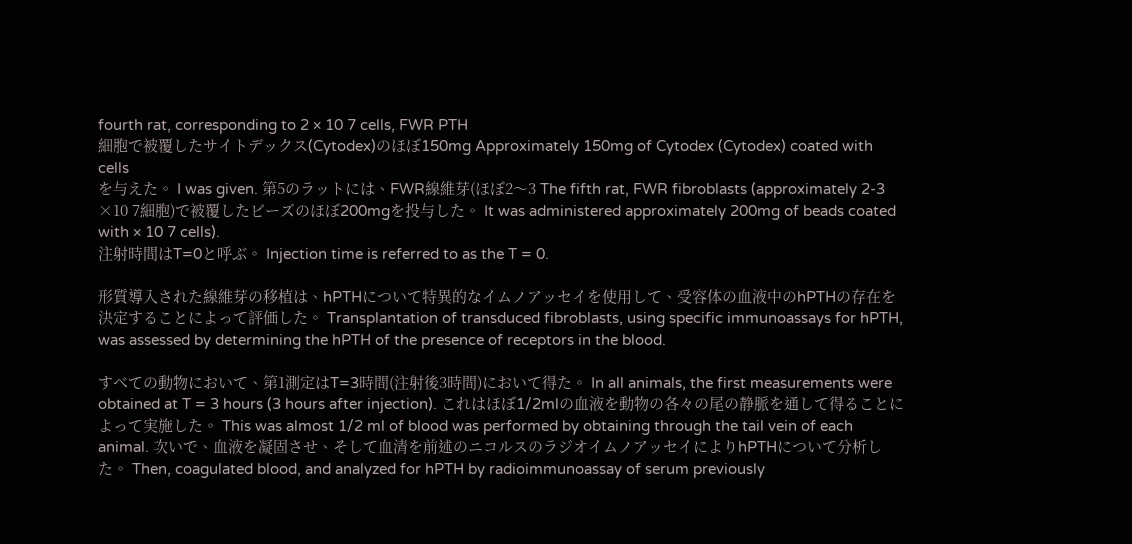fourth rat, corresponding to 2 × 10 7 cells, FWR PTH
細胞で被覆したサイトデックス(Cytodex)のほぼ150mg Approximately 150mg of Cytodex (Cytodex) coated with cells
を与えた。 I was given. 第5のラットには、FWR線維芽(ほぼ2〜3 The fifth rat, FWR fibroblasts (approximately 2-3
×10 7細胞)で被覆したビーズのほぼ200mgを投与した。 It was administered approximately 200mg of beads coated with × 10 7 cells).
注射時間はT=0と呼ぶ。 Injection time is referred to as the T = 0.

形質導入された線維芽の移植は、hPTHについて特異的なイムノアッセイを使用して、受容体の血液中のhPTHの存在を決定することによって評価した。 Transplantation of transduced fibroblasts, using specific immunoassays for hPTH, was assessed by determining the hPTH of the presence of receptors in the blood.

すべての動物において、第1測定はT=3時間(注射後3時間)において得た。 In all animals, the first measurements were obtained at T = 3 hours (3 hours after injection). これはほぼ1/2mlの血液を動物の各々の尾の静脈を通して得ることによって実施した。 This was almost 1/2 ml of blood was performed by obtaining through the tail vein of each animal. 次いで、血液を凝固させ、そして血清を前述のニコルスのラジオイムノアッセイによりhPTHについて分析した。 Then, coagulated blood, and analyzed for hPTH by radioimmunoassay of serum previously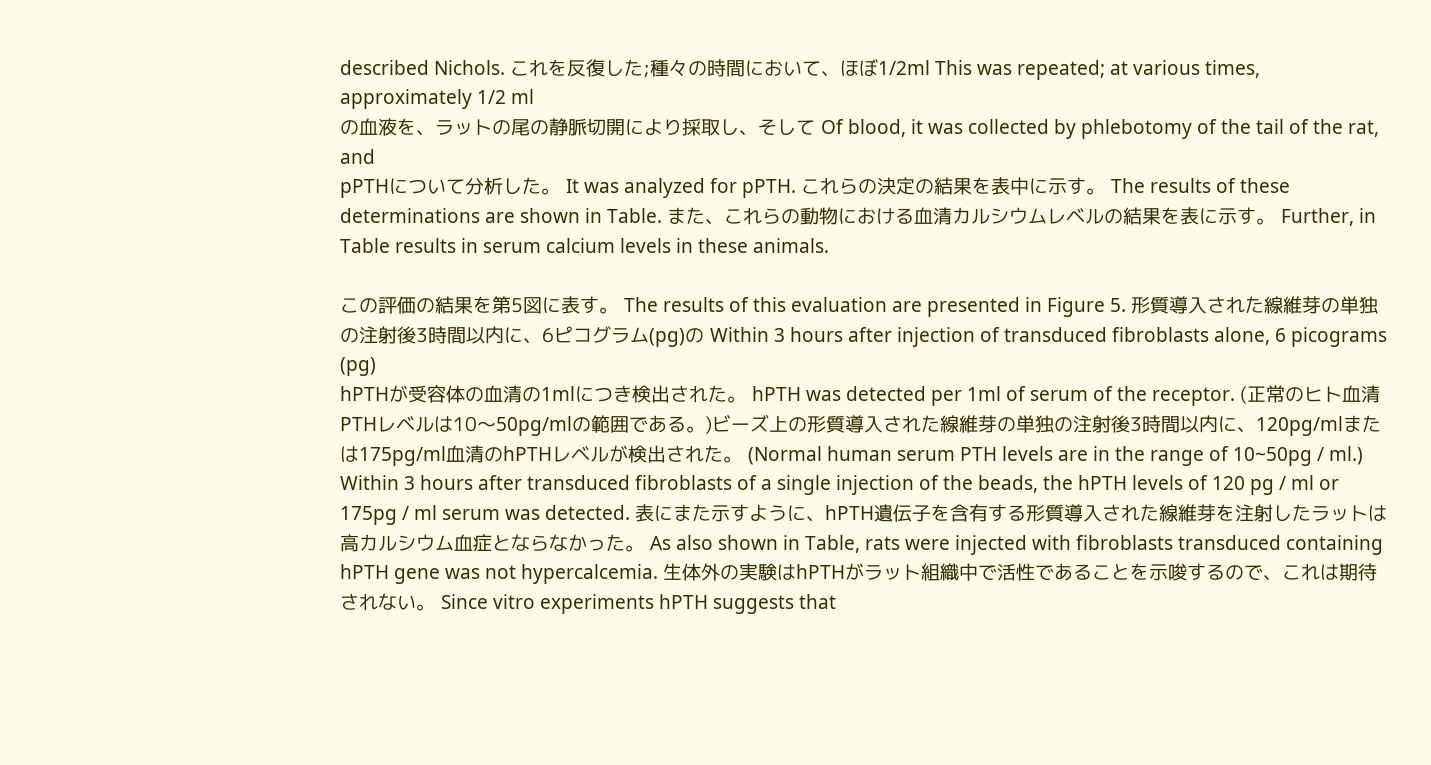described Nichols. これを反復した;種々の時間において、ほぼ1/2ml This was repeated; at various times, approximately 1/2 ml
の血液を、ラットの尾の静脈切開により採取し、そして Of blood, it was collected by phlebotomy of the tail of the rat, and
pPTHについて分析した。 It was analyzed for pPTH. これらの決定の結果を表中に示す。 The results of these determinations are shown in Table. また、これらの動物における血清カルシウムレベルの結果を表に示す。 Further, in Table results in serum calcium levels in these animals.

この評価の結果を第5図に表す。 The results of this evaluation are presented in Figure 5. 形質導入された線維芽の単独の注射後3時間以内に、6ピコグラム(pg)の Within 3 hours after injection of transduced fibroblasts alone, 6 picograms (pg)
hPTHが受容体の血清の1mlにつき検出された。 hPTH was detected per 1ml of serum of the receptor. (正常のヒト血清PTHレベルは10〜50pg/mlの範囲である。)ビーズ上の形質導入された線維芽の単独の注射後3時間以内に、120pg/mlまたは175pg/ml血清のhPTHレベルが検出された。 (Normal human serum PTH levels are in the range of 10~50pg / ml.) Within 3 hours after transduced fibroblasts of a single injection of the beads, the hPTH levels of 120 pg / ml or 175pg / ml serum was detected. 表にまた示すように、hPTH遺伝子を含有する形質導入された線維芽を注射したラットは高カルシウム血症とならなかった。 As also shown in Table, rats were injected with fibroblasts transduced containing hPTH gene was not hypercalcemia. 生体外の実験はhPTHがラット組織中で活性であることを示唆するので、これは期待されない。 Since vitro experiments hPTH suggests that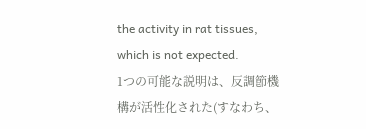the activity in rat tissues, which is not expected.
1つの可能な説明は、反調節機構が活性化された(すなわち、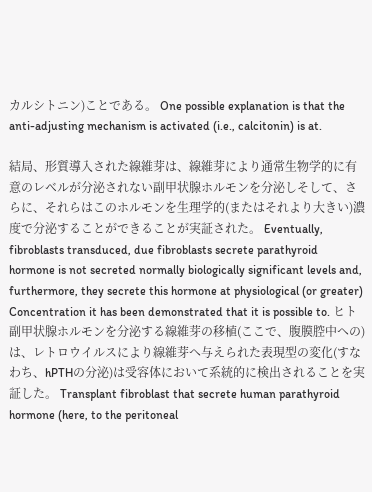カルシトニン)ことである。 One possible explanation is that the anti-adjusting mechanism is activated (i.e., calcitonin) is at.

結局、形質導入された線維芽は、線維芽により通常生物学的に有意のレベルが分泌されない副甲状腺ホルモンを分泌しそして、さらに、それらはこのホルモンを生理学的(またはそれより大きい)濃度で分泌することができることが実証された。 Eventually, fibroblasts transduced, due fibroblasts secrete parathyroid hormone is not secreted normally biologically significant levels and, furthermore, they secrete this hormone at physiological (or greater) Concentration it has been demonstrated that it is possible to. ヒト副甲状腺ホルモンを分泌する線維芽の移植(ここで、腹膜腔中への)は、レトロウイルスにより線維芽へ与えられた表現型の変化(すなわち、hPTHの分泌)は受容体において系統的に検出されることを実証した。 Transplant fibroblast that secrete human parathyroid hormone (here, to the peritoneal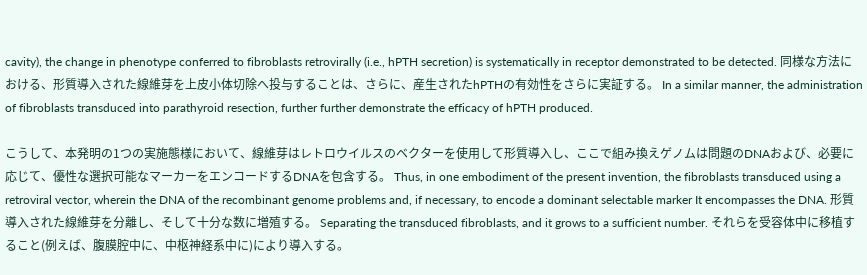cavity), the change in phenotype conferred to fibroblasts retrovirally (i.e., hPTH secretion) is systematically in receptor demonstrated to be detected. 同様な方法における、形質導入された線維芽を上皮小体切除へ投与することは、さらに、産生されたhPTHの有効性をさらに実証する。 In a similar manner, the administration of fibroblasts transduced into parathyroid resection, further further demonstrate the efficacy of hPTH produced.

こうして、本発明の1つの実施態様において、線維芽はレトロウイルスのベクターを使用して形質導入し、ここで組み換えゲノムは問題のDNAおよび、必要に応じて、優性な選択可能なマーカーをエンコードするDNAを包含する。 Thus, in one embodiment of the present invention, the fibroblasts transduced using a retroviral vector, wherein the DNA of the recombinant genome problems and, if necessary, to encode a dominant selectable marker It encompasses the DNA. 形質導入された線維芽を分離し、そして十分な数に増殖する。 Separating the transduced fibroblasts, and it grows to a sufficient number. それらを受容体中に移植すること(例えば、腹膜腔中に、中枢神経系中に)により導入する。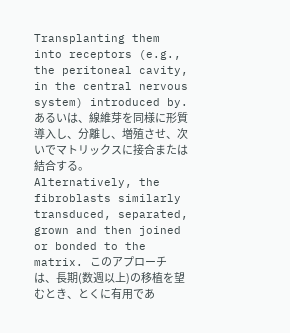Transplanting them into receptors (e.g., the peritoneal cavity, in the central nervous system) introduced by.
あるいは、線維芽を同様に形質導入し、分離し、増殖させ、次いでマトリックスに接合または結合する。 Alternatively, the fibroblasts similarly transduced, separated, grown and then joined or bonded to the matrix. このアプローチは、長期(数週以上)の移植を望むとき、とくに有用であ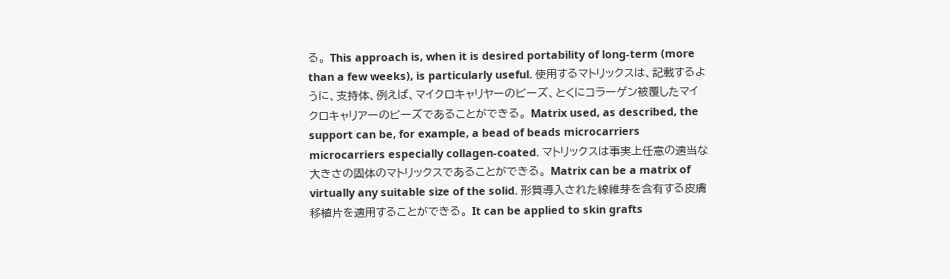る。 This approach is, when it is desired portability of long-term (more than a few weeks), is particularly useful. 使用するマトリックスは、記載するように、支持体、例えば、マイクロキャリヤーのビーズ、とくにコラーゲン被覆したマイクロキャリアーのビーズであることができる。 Matrix used, as described, the support can be, for example, a bead of beads microcarriers microcarriers especially collagen-coated. マトリックスは事実上任意の適当な大きさの固体のマトリックスであることができる。 Matrix can be a matrix of virtually any suitable size of the solid. 形質導入された線維芽を含有する皮膚移植片を適用することができる。 It can be applied to skin grafts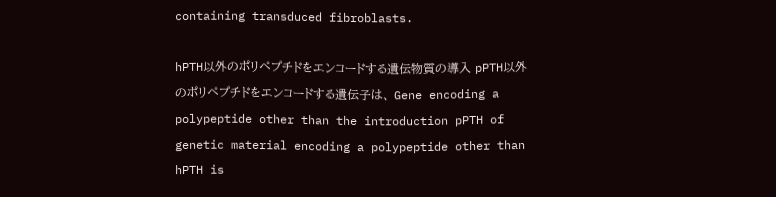containing transduced fibroblasts.

hPTH以外のポリペプチドをエンコードする遺伝物質の導入 pPTH以外のポリペプチドをエンコードする遺伝子は、 Gene encoding a polypeptide other than the introduction pPTH of genetic material encoding a polypeptide other than hPTH is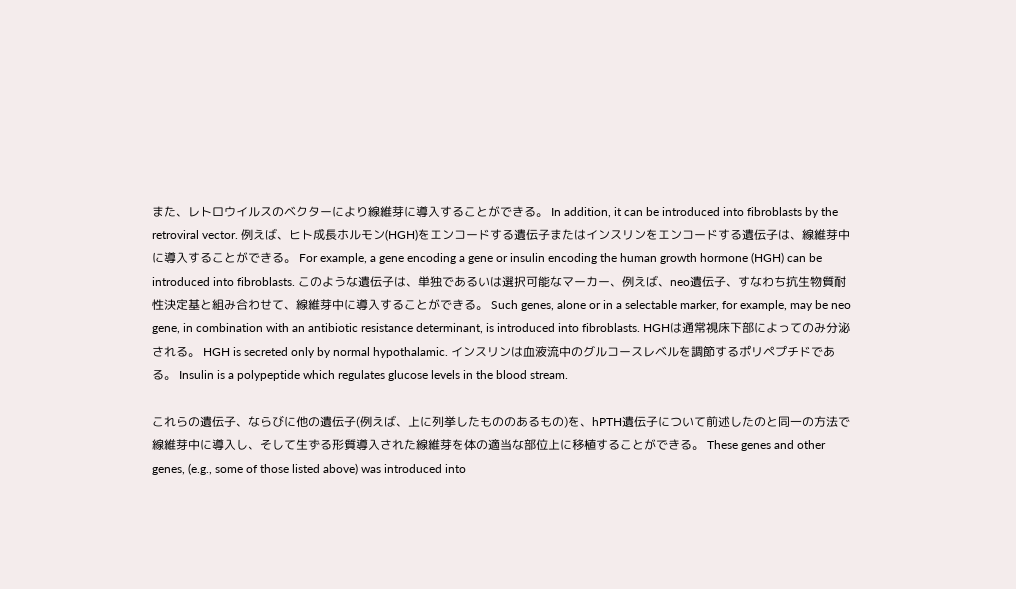また、レトロウイルスのベクターにより線維芽に導入することができる。 In addition, it can be introduced into fibroblasts by the retroviral vector. 例えば、ヒト成長ホルモン(HGH)をエンコードする遺伝子またはインスリンをエンコードする遺伝子は、線維芽中に導入することができる。 For example, a gene encoding a gene or insulin encoding the human growth hormone (HGH) can be introduced into fibroblasts. このような遺伝子は、単独であるいは選択可能なマーカー、例えば、neo遺伝子、すなわち抗生物質耐性決定基と組み合わせて、線維芽中に導入することができる。 Such genes, alone or in a selectable marker, for example, may be neo gene, in combination with an antibiotic resistance determinant, is introduced into fibroblasts. HGHは通常視床下部によってのみ分泌される。 HGH is secreted only by normal hypothalamic. インスリンは血液流中のグルコースレベルを調節するポリペプチドである。 Insulin is a polypeptide which regulates glucose levels in the blood stream.

これらの遺伝子、ならびに他の遺伝子(例えば、上に列挙したもののあるもの)を、hPTH遺伝子について前述したのと同一の方法で線維芽中に導入し、そして生ずる形質導入された線維芽を体の適当な部位上に移植することができる。 These genes and other genes, (e.g., some of those listed above) was introduced into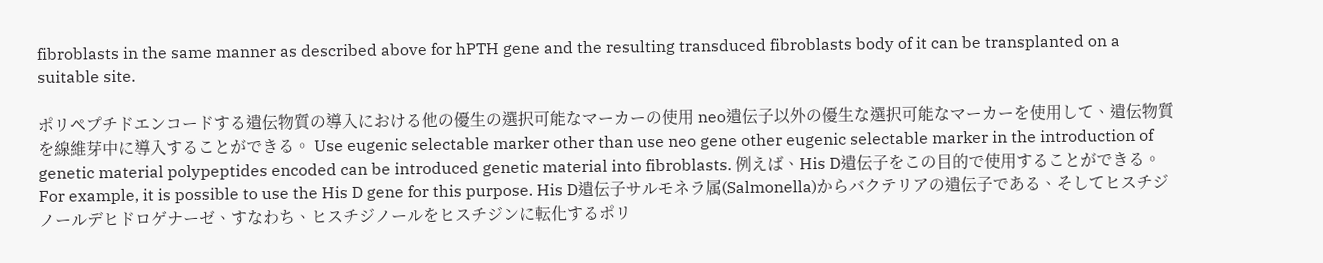fibroblasts in the same manner as described above for hPTH gene and the resulting transduced fibroblasts body of it can be transplanted on a suitable site.

ポリペプチドエンコードする遺伝物質の導入における他の優生の選択可能なマーカーの使用 neo遺伝子以外の優生な選択可能なマーカーを使用して、遺伝物質を線維芽中に導入することができる。 Use eugenic selectable marker other than use neo gene other eugenic selectable marker in the introduction of genetic material polypeptides encoded can be introduced genetic material into fibroblasts. 例えば、His D遺伝子をこの目的で使用することができる。 For example, it is possible to use the His D gene for this purpose. His D遺伝子サルモネラ属(Salmonella)からバクテリアの遺伝子である、そしてヒスチジノールデヒドロゲナーゼ、すなわち、ヒスチジノールをヒスチジンに転化するポリ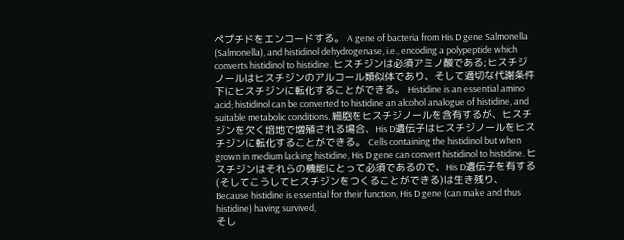ペプチドをエンコードする。 A gene of bacteria from His D gene Salmonella (Salmonella), and histidinol dehydrogenase, i.e., encoding a polypeptide which converts histidinol to histidine. ヒスチジンは必須アミノ酸である;ヒスチジノールはヒスチジンのアルコール類似体であり、そして適切な代謝条件下にヒスチジンに転化することができる。 Histidine is an essential amino acid; histidinol can be converted to histidine an alcohol analogue of histidine, and suitable metabolic conditions. 細胞をヒスチジノールを含有するが、ヒスチジンを欠く培地で増殖される場合、His D遺伝子はヒスチジノールをヒスチジンに転化することができる。 Cells containing the histidinol but when grown in medium lacking histidine, His D gene can convert histidinol to histidine. ヒスチジンはそれらの機能にとって必須であるので、His D遺伝子を有する(そしてこうしてヒスチジンをつくることができる)は生き残り、 Because histidine is essential for their function, His D gene (can make and thus histidine) having survived,
そし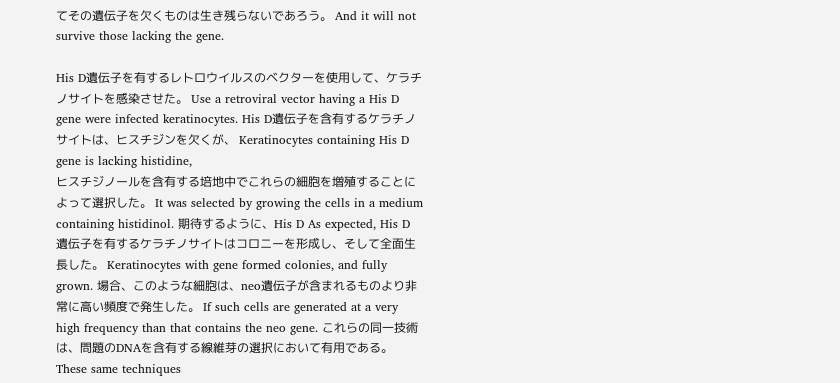てその遺伝子を欠くものは生き残らないであろう。 And it will not survive those lacking the gene.

His D遺伝子を有するレトロウイルスのベクターを使用して、ケラチノサイトを感染させた。 Use a retroviral vector having a His D gene were infected keratinocytes. His D遺伝子を含有するケラチノサイトは、ヒスチジンを欠くが、 Keratinocytes containing His D gene is lacking histidine,
ヒスチジノールを含有する培地中でこれらの細胞を増殖することによって選択した。 It was selected by growing the cells in a medium containing histidinol. 期待するように、His D As expected, His D
遺伝子を有するケラチノサイトはコロニーを形成し、そして全面生長した。 Keratinocytes with gene formed colonies, and fully grown. 場合、このような細胞は、neo遺伝子が含まれるものより非常に高い頻度で発生した。 If such cells are generated at a very high frequency than that contains the neo gene. これらの同一技術は、問題のDNAを含有する線維芽の選択において有用である。 These same techniques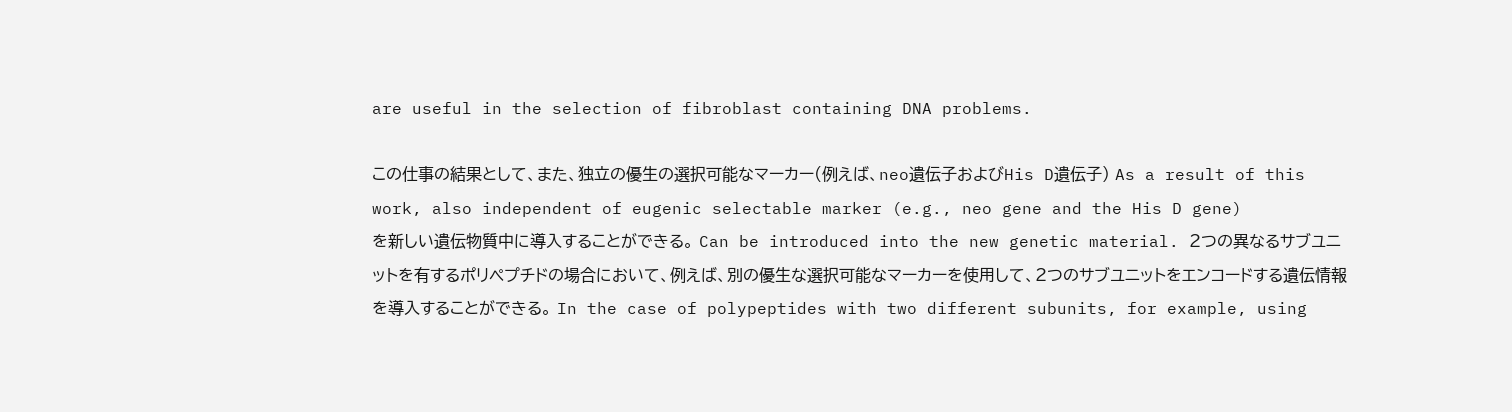are useful in the selection of fibroblast containing DNA problems.

この仕事の結果として、また、独立の優生の選択可能なマーカー(例えば、neo遺伝子およびHis D遺伝子) As a result of this work, also independent of eugenic selectable marker (e.g., neo gene and the His D gene)
を新しい遺伝物質中に導入することができる。 Can be introduced into the new genetic material. 2つの異なるサブユニットを有するポリペプチドの場合において、例えば、別の優生な選択可能なマーカーを使用して、2つのサブユニットをエンコードする遺伝情報を導入することができる。 In the case of polypeptides with two different subunits, for example, using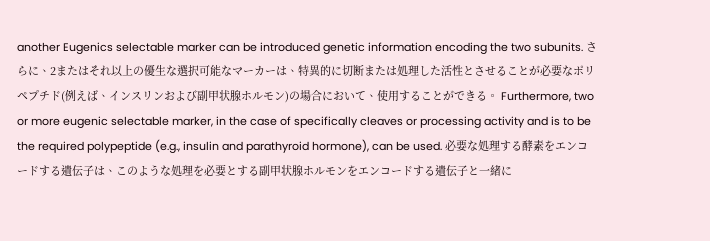another Eugenics selectable marker can be introduced genetic information encoding the two subunits. さらに、2またはそれ以上の優生な選択可能なマーカーは、特異的に切断または処理した活性とさせることが必要なポリペプチド(例えば、インスリンおよび副甲状腺ホルモン)の場合において、使用することができる。 Furthermore, two or more eugenic selectable marker, in the case of specifically cleaves or processing activity and is to be the required polypeptide (e.g., insulin and parathyroid hormone), can be used. 必要な処理する酵素をエンコードする遺伝子は、このような処理を必要とする副甲状腺ホルモンをエンコードする遺伝子と一緒に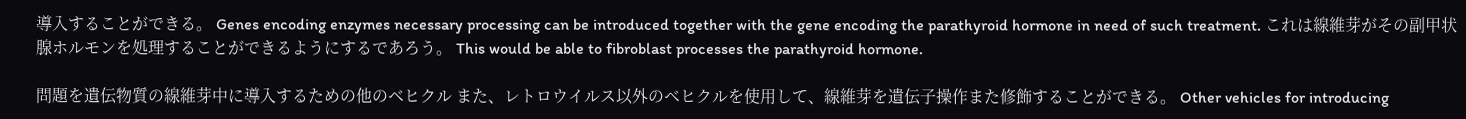導入することができる。 Genes encoding enzymes necessary processing can be introduced together with the gene encoding the parathyroid hormone in need of such treatment. これは線維芽がその副甲状腺ホルモンを処理することができるようにするであろう。 This would be able to fibroblast processes the parathyroid hormone.

問題を遺伝物質の線維芽中に導入するための他のベヒクル また、レトロウイルス以外のベヒクルを使用して、線維芽を遺伝子操作また修飾することができる。 Other vehicles for introducing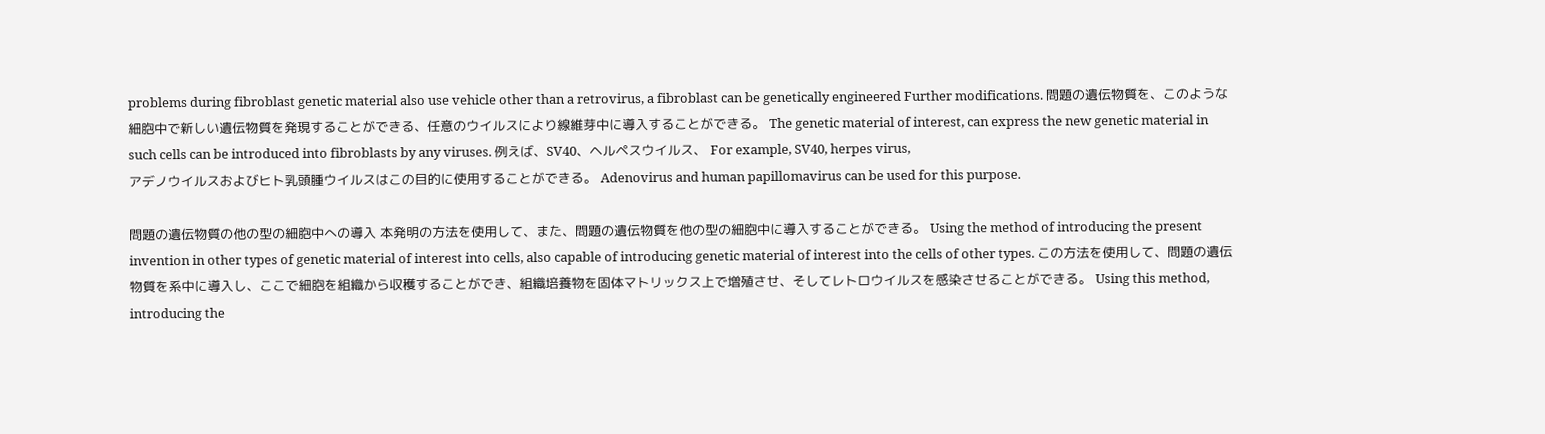problems during fibroblast genetic material also use vehicle other than a retrovirus, a fibroblast can be genetically engineered Further modifications. 問題の遺伝物質を、このような細胞中で新しい遺伝物質を発現することができる、任意のウイルスにより線維芽中に導入することができる。 The genetic material of interest, can express the new genetic material in such cells can be introduced into fibroblasts by any viruses. 例えば、SV40、ヘルペスウイルス、 For example, SV40, herpes virus,
アデノウイルスおよびヒト乳頭腫ウイルスはこの目的に使用することができる。 Adenovirus and human papillomavirus can be used for this purpose.

問題の遺伝物質の他の型の細胞中への導入 本発明の方法を使用して、また、問題の遺伝物質を他の型の細胞中に導入することができる。 Using the method of introducing the present invention in other types of genetic material of interest into cells, also capable of introducing genetic material of interest into the cells of other types. この方法を使用して、問題の遺伝物質を系中に導入し、ここで細胞を組織から収穫することができ、組織培養物を固体マトリックス上で増殖させ、そしてレトロウイルスを感染させることができる。 Using this method, introducing the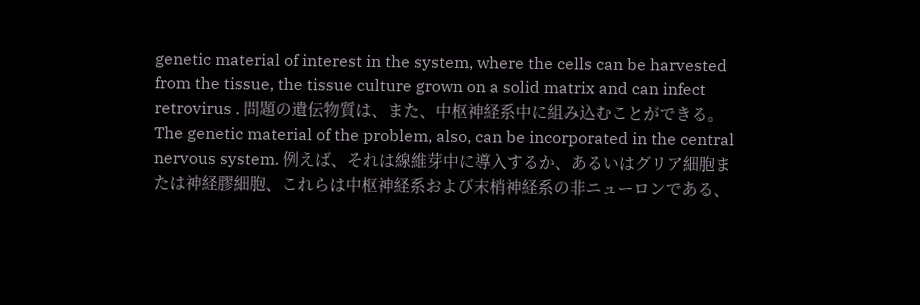genetic material of interest in the system, where the cells can be harvested from the tissue, the tissue culture grown on a solid matrix and can infect retrovirus . 問題の遺伝物質は、また、中枢神経系中に組み込むことができる。 The genetic material of the problem, also, can be incorporated in the central nervous system. 例えば、それは線維芽中に導入するか、あるいはグリア細胞または神経膠細胞、これらは中枢神経系および末梢神経系の非ニューロンである、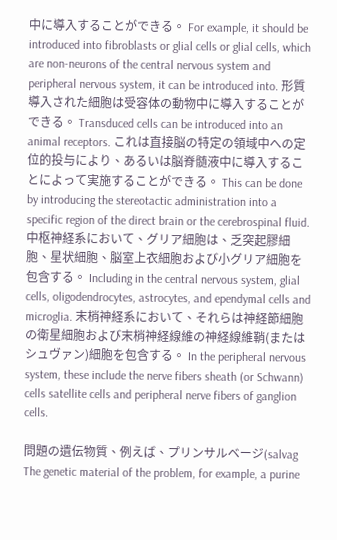中に導入することができる。 For example, it should be introduced into fibroblasts or glial cells or glial cells, which are non-neurons of the central nervous system and peripheral nervous system, it can be introduced into. 形質導入された細胞は受容体の動物中に導入することができる。 Transduced cells can be introduced into an animal receptors. これは直接脳の特定の領域中への定位的投与により、あるいは脳脊髄液中に導入することによって実施することができる。 This can be done by introducing the stereotactic administration into a specific region of the direct brain or the cerebrospinal fluid. 中枢神経系において、グリア細胞は、乏突起膠細胞、星状細胞、脳室上衣細胞および小グリア細胞を包含する。 Including in the central nervous system, glial cells, oligodendrocytes, astrocytes, and ependymal cells and microglia. 末梢神経系において、それらは神経節細胞の衛星細胞および末梢神経線維の神経線維鞘(またはシュヴァン)細胞を包含する。 In the peripheral nervous system, these include the nerve fibers sheath (or Schwann) cells satellite cells and peripheral nerve fibers of ganglion cells.

問題の遺伝物質、例えば、プリンサルベージ(salvag The genetic material of the problem, for example, a purine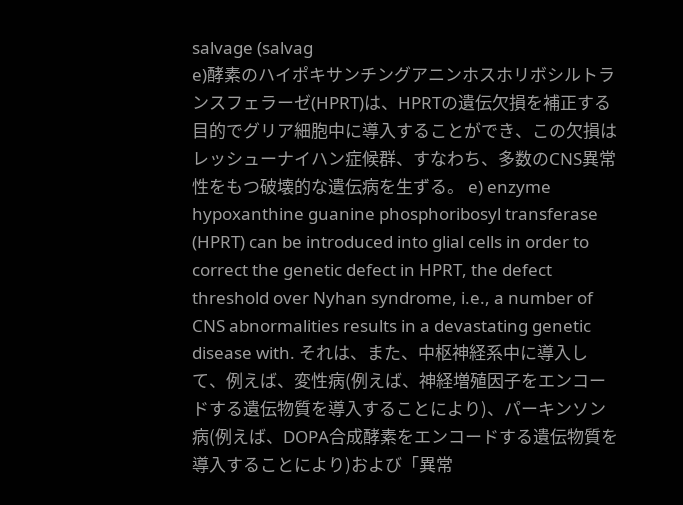salvage (salvag
e)酵素のハイポキサンチングアニンホスホリボシルトランスフェラーゼ(HPRT)は、HPRTの遺伝欠損を補正する目的でグリア細胞中に導入することができ、この欠損はレッシューナイハン症候群、すなわち、多数のCNS異常性をもつ破壊的な遺伝病を生ずる。 e) enzyme hypoxanthine guanine phosphoribosyl transferase (HPRT) can be introduced into glial cells in order to correct the genetic defect in HPRT, the defect threshold over Nyhan syndrome, i.e., a number of CNS abnormalities results in a devastating genetic disease with. それは、また、中枢神経系中に導入して、例えば、変性病(例えば、神経増殖因子をエンコードする遺伝物質を導入することにより)、パーキンソン病(例えば、DOPA合成酵素をエンコードする遺伝物質を導入することにより)および「異常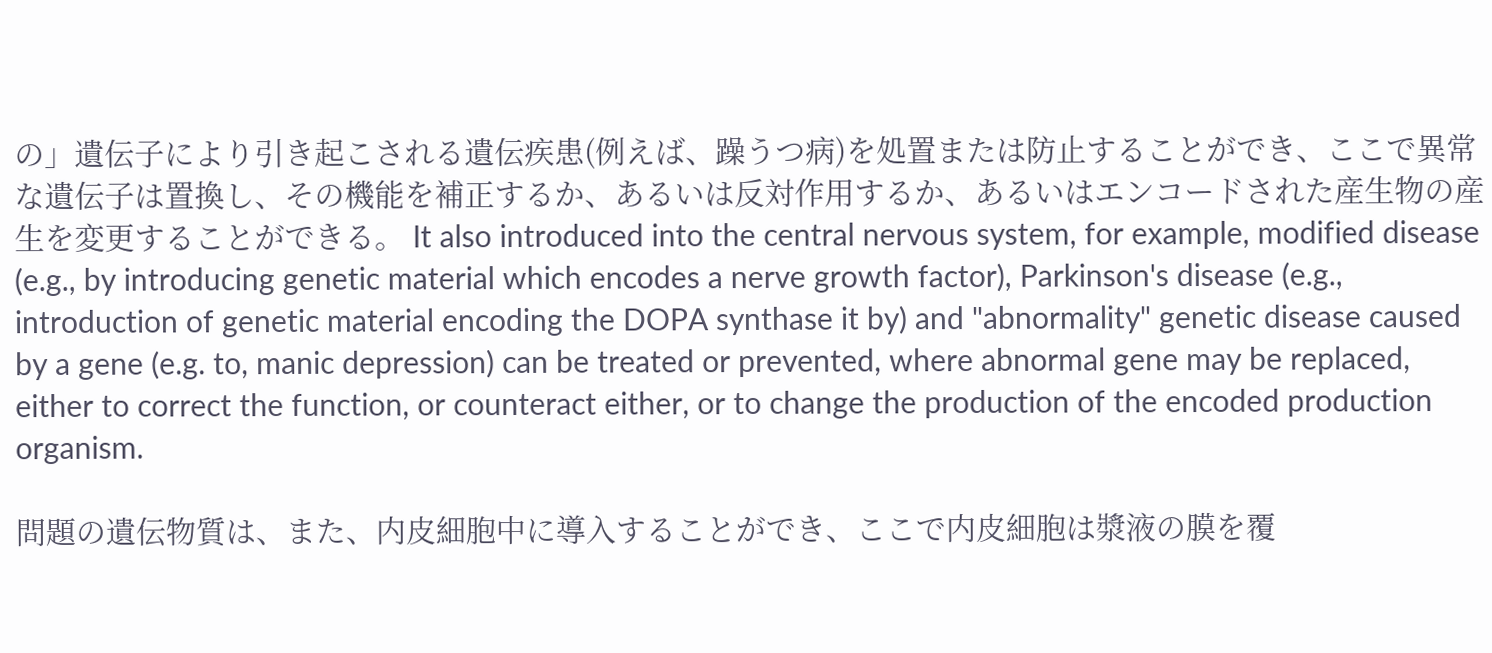の」遺伝子により引き起こされる遺伝疾患(例えば、躁うつ病)を処置または防止することができ、ここで異常な遺伝子は置換し、その機能を補正するか、あるいは反対作用するか、あるいはエンコードされた産生物の産生を変更することができる。 It also introduced into the central nervous system, for example, modified disease (e.g., by introducing genetic material which encodes a nerve growth factor), Parkinson's disease (e.g., introduction of genetic material encoding the DOPA synthase it by) and "abnormality" genetic disease caused by a gene (e.g. to, manic depression) can be treated or prevented, where abnormal gene may be replaced, either to correct the function, or counteract either, or to change the production of the encoded production organism.

問題の遺伝物質は、また、内皮細胞中に導入することができ、ここで内皮細胞は漿液の膜を覆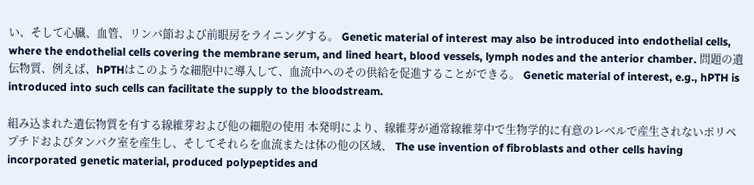い、そして心臓、血管、リンパ節および前眼房をライニングする。 Genetic material of interest may also be introduced into endothelial cells, where the endothelial cells covering the membrane serum, and lined heart, blood vessels, lymph nodes and the anterior chamber. 問題の遺伝物質、例えば、hPTHはこのような細胞中に導入して、血流中へのその供給を促進することができる。 Genetic material of interest, e.g., hPTH is introduced into such cells can facilitate the supply to the bloodstream.

組み込まれた遺伝物質を有する線維芽および他の細胞の使用 本発明により、線維芽が通常線維芽中で生物学的に有意のレベルで産生されないポリペプチドおよびタンパク室を産生し、そしてそれらを血流または体の他の区域、 The use invention of fibroblasts and other cells having incorporated genetic material, produced polypeptides and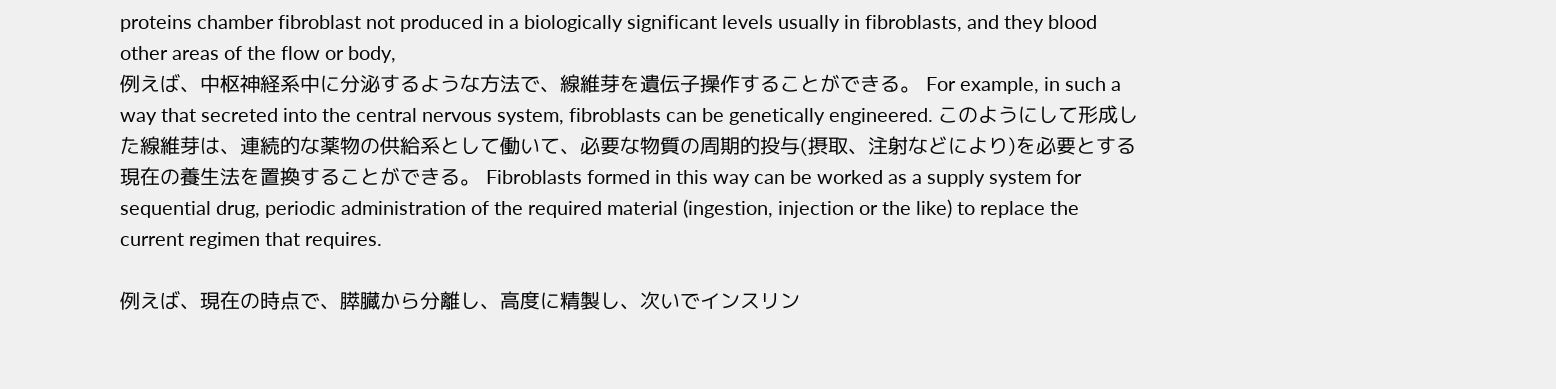proteins chamber fibroblast not produced in a biologically significant levels usually in fibroblasts, and they blood other areas of the flow or body,
例えば、中枢神経系中に分泌するような方法で、線維芽を遺伝子操作することができる。 For example, in such a way that secreted into the central nervous system, fibroblasts can be genetically engineered. このようにして形成した線維芽は、連続的な薬物の供給系として働いて、必要な物質の周期的投与(摂取、注射などにより)を必要とする現在の養生法を置換することができる。 Fibroblasts formed in this way can be worked as a supply system for sequential drug, periodic administration of the required material (ingestion, injection or the like) to replace the current regimen that requires.

例えば、現在の時点で、膵臓から分離し、高度に精製し、次いでインスリン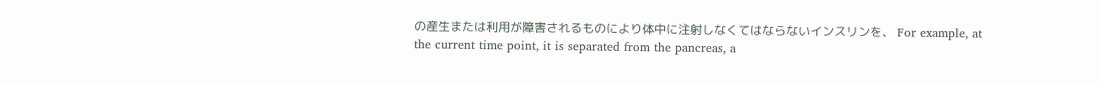の産生または利用が障害されるものにより体中に注射しなくてはならないインスリンを、 For example, at the current time point, it is separated from the pancreas, a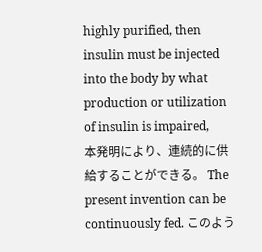highly purified, then insulin must be injected into the body by what production or utilization of insulin is impaired,
本発明により、連続的に供給することができる。 The present invention can be continuously fed. このよう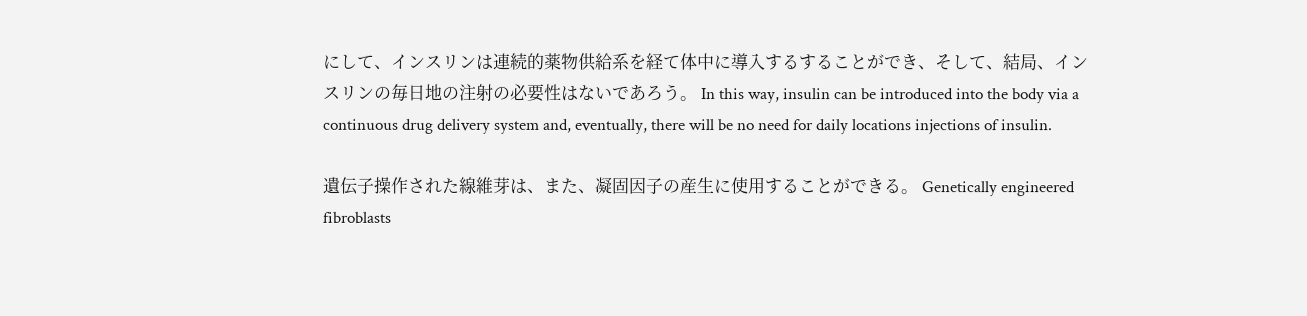にして、インスリンは連続的薬物供給系を経て体中に導入するすることができ、そして、結局、インスリンの毎日地の注射の必要性はないであろう。 In this way, insulin can be introduced into the body via a continuous drug delivery system and, eventually, there will be no need for daily locations injections of insulin.

遺伝子操作された線維芽は、また、凝固因子の産生に使用することができる。 Genetically engineered fibroblasts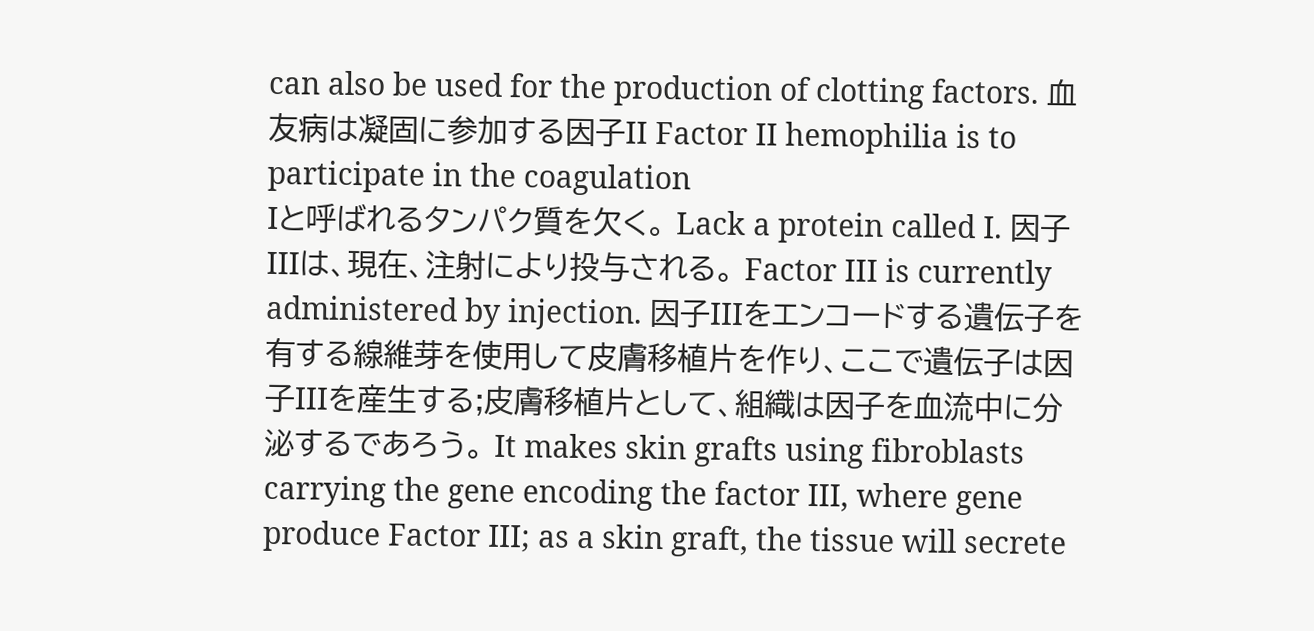can also be used for the production of clotting factors. 血友病は凝固に参加する因子II Factor II hemophilia is to participate in the coagulation
Iと呼ばれるタンパク質を欠く。 Lack a protein called I. 因子IIIは、現在、注射により投与される。 Factor III is currently administered by injection. 因子IIIをエンコードする遺伝子を有する線維芽を使用して皮膚移植片を作り、ここで遺伝子は因子IIIを産生する;皮膚移植片として、組織は因子を血流中に分泌するであろう。 It makes skin grafts using fibroblasts carrying the gene encoding the factor III, where gene produce Factor III; as a skin graft, the tissue will secrete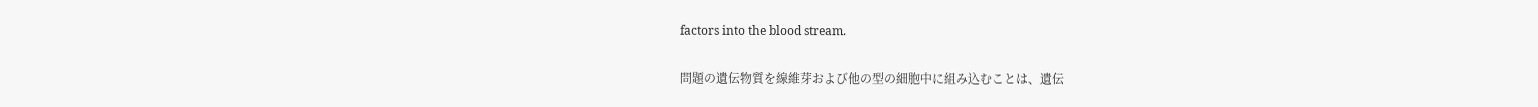factors into the blood stream.

問題の遺伝物質を線維芽および他の型の細胞中に組み込むことは、遺伝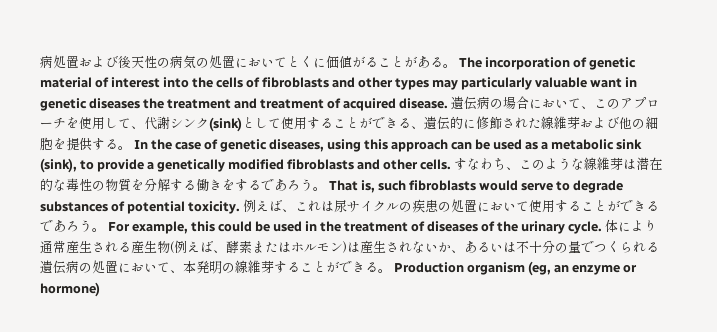病処置および後天性の病気の処置においてとくに価値がることがある。 The incorporation of genetic material of interest into the cells of fibroblasts and other types may particularly valuable want in genetic diseases the treatment and treatment of acquired disease. 遺伝病の場合において、このアプローチを使用して、代謝シンク(sink)として使用することができる、遺伝的に修飾された線維芽および他の細胞を提供する。 In the case of genetic diseases, using this approach can be used as a metabolic sink (sink), to provide a genetically modified fibroblasts and other cells. すなわち、このような線維芽は潜在的な毒性の物質を分解する働きをするであろう。 That is, such fibroblasts would serve to degrade substances of potential toxicity. 例えば、これは尿サイクルの疾患の処置において使用することができるであろう。 For example, this could be used in the treatment of diseases of the urinary cycle. 体により通常産生される産生物(例えば、酵素またはホルモン)は産生されないか、あるいは不十分の量でつくられる遺伝病の処置において、本発明の線維芽することができる。 Production organism (eg, an enzyme or hormone)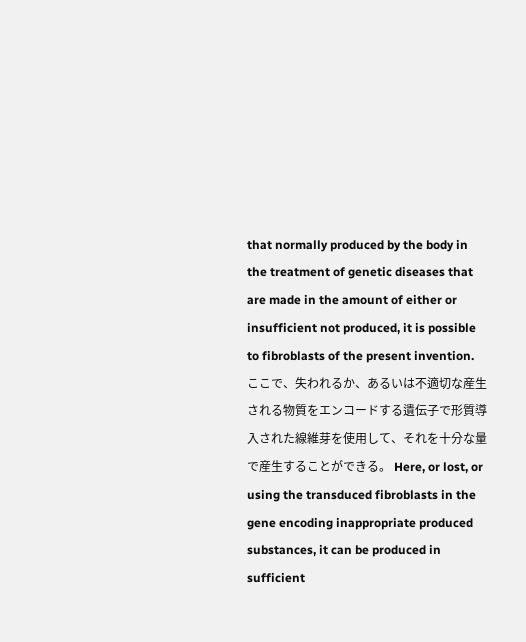that normally produced by the body in the treatment of genetic diseases that are made in the amount of either or insufficient not produced, it is possible to fibroblasts of the present invention. ここで、失われるか、あるいは不適切な産生される物質をエンコードする遺伝子で形質導入された線維芽を使用して、それを十分な量で産生することができる。 Here, or lost, or using the transduced fibroblasts in the gene encoding inappropriate produced substances, it can be produced in sufficient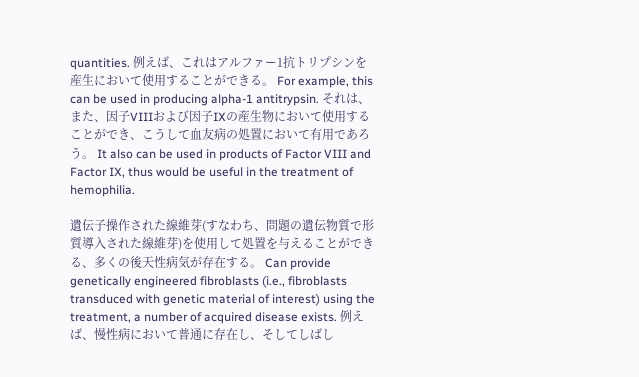quantities. 例えば、これはアルファー1抗トリプシンを産生において使用することができる。 For example, this can be used in producing alpha-1 antitrypsin. それは、また、因子VIIIおよび因子IXの産生物において使用することができ、こうして血友病の処置において有用であろう。 It also can be used in products of Factor VIII and Factor IX, thus would be useful in the treatment of hemophilia.

遺伝子操作された線維芽(すなわち、問題の遺伝物質で形質導入された線維芽)を使用して処置を与えることができる、多くの後天性病気が存在する。 Can provide genetically engineered fibroblasts (i.e., fibroblasts transduced with genetic material of interest) using the treatment, a number of acquired disease exists. 例えば、慢性病において普通に存在し、そしてしばし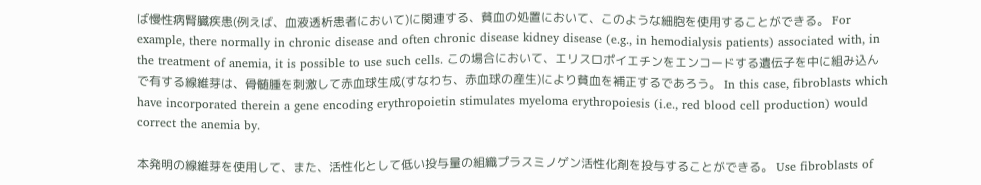ば慢性病腎臓疾患(例えば、血液透析患者において)に関連する、貧血の処置において、このような細胞を使用することができる。 For example, there normally in chronic disease and often chronic disease kidney disease (e.g., in hemodialysis patients) associated with, in the treatment of anemia, it is possible to use such cells. この場合において、エリスロポイエチンをエンコードする遺伝子を中に組み込んで有する線維芽は、骨髄腫を刺激して赤血球生成(すなわち、赤血球の産生)により貧血を補正するであろう。 In this case, fibroblasts which have incorporated therein a gene encoding erythropoietin stimulates myeloma erythropoiesis (i.e., red blood cell production) would correct the anemia by.

本発明の線維芽を使用して、また、活性化として低い投与量の組織プラスミノゲン活性化剤を投与することができる。 Use fibroblasts of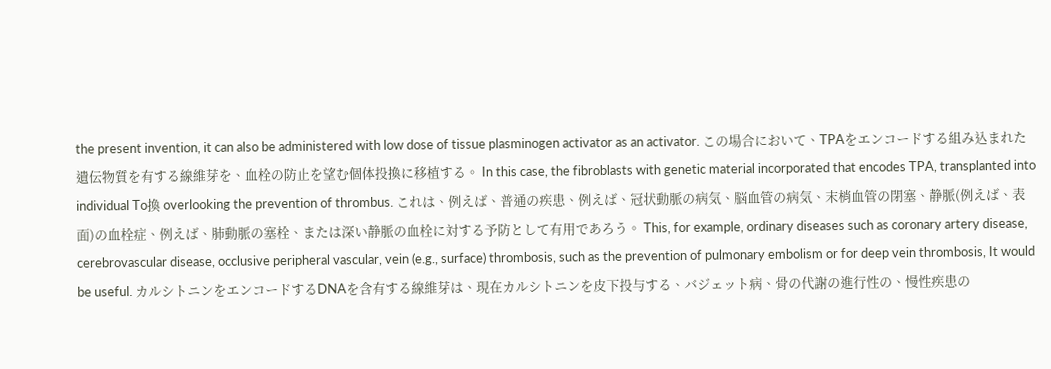the present invention, it can also be administered with low dose of tissue plasminogen activator as an activator. この場合において、TPAをエンコードする組み込まれた遺伝物質を有する線維芽を、血栓の防止を望む個体投換に移植する。 In this case, the fibroblasts with genetic material incorporated that encodes TPA, transplanted into individual To換 overlooking the prevention of thrombus. これは、例えば、普通の疾患、例えば、冠状動脈の病気、脳血管の病気、末梢血管の閉塞、静脈(例えば、表面)の血栓症、例えば、肺動脈の塞栓、または深い静脈の血栓に対する予防として有用であろう。 This, for example, ordinary diseases such as coronary artery disease, cerebrovascular disease, occlusive peripheral vascular, vein (e.g., surface) thrombosis, such as the prevention of pulmonary embolism or for deep vein thrombosis, It would be useful. カルシトニンをエンコードするDNAを含有する線維芽は、現在カルシトニンを皮下投与する、バジェット病、骨の代謝の進行性の、慢性疾患の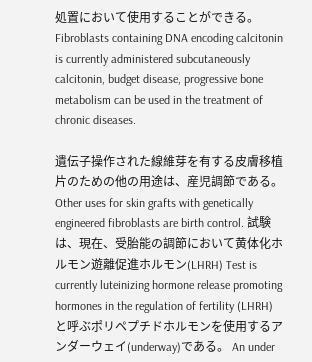処置において使用することができる。 Fibroblasts containing DNA encoding calcitonin is currently administered subcutaneously calcitonin, budget disease, progressive bone metabolism can be used in the treatment of chronic diseases.

遺伝子操作された線維芽を有する皮膚移植片のための他の用途は、産児調節である。 Other uses for skin grafts with genetically engineered fibroblasts are birth control. 試験は、現在、受胎能の調節において黄体化ホルモン遊離促進ホルモン(LHRH) Test is currently luteinizing hormone release promoting hormones in the regulation of fertility (LHRH)
と呼ぶポリペプチドホルモンを使用するアンダーウェイ(underway)である。 An under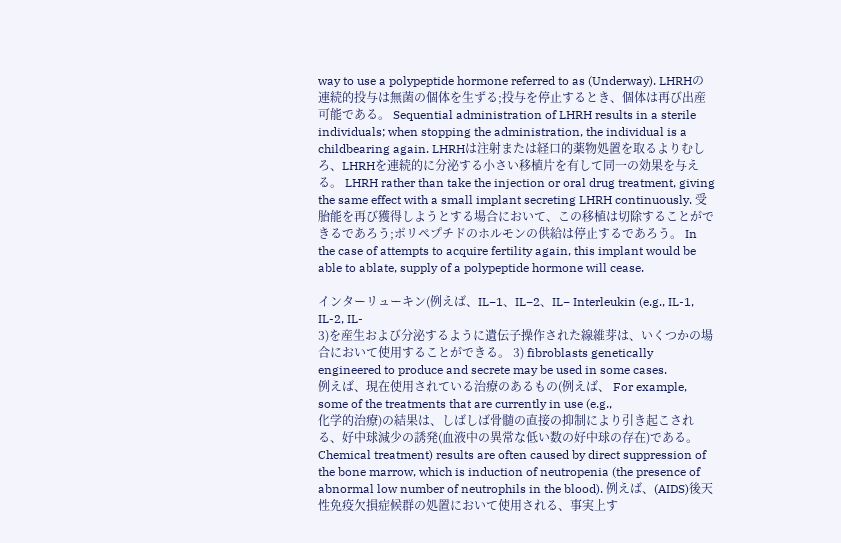way to use a polypeptide hormone referred to as (Underway). LHRHの連続的投与は無菌の個体を生ずる;投与を停止するとき、個体は再び出産可能である。 Sequential administration of LHRH results in a sterile individuals; when stopping the administration, the individual is a childbearing again. LHRHは注射または経口的薬物処置を取るよりむしろ、LHRHを連続的に分泌する小さい移植片を有して同一の効果を与える。 LHRH rather than take the injection or oral drug treatment, giving the same effect with a small implant secreting LHRH continuously. 受胎能を再び獲得しようとする場合において、この移植は切除することができるであろう;ポリペプチドのホルモンの供給は停止するであろう。 In the case of attempts to acquire fertility again, this implant would be able to ablate, supply of a polypeptide hormone will cease.

インターリューキン(例えば、IL−1、IL−2、IL− Interleukin (e.g., IL-1, IL-2, IL-
3)を産生および分泌するように遺伝子操作された線維芽は、いくつかの場合において使用することができる。 3) fibroblasts genetically engineered to produce and secrete may be used in some cases.
例えば、現在使用されている治療のあるもの(例えば、 For example, some of the treatments that are currently in use (e.g.,
化学的治療)の結果は、しばしば骨髄の直接の抑制により引き起こされる、好中球減少の誘発(血液中の異常な低い数の好中球の存在)である。 Chemical treatment) results are often caused by direct suppression of the bone marrow, which is induction of neutropenia (the presence of abnormal low number of neutrophils in the blood). 例えば、(AIDS)後天性免疫欠損症候群の処置において使用される、事実上す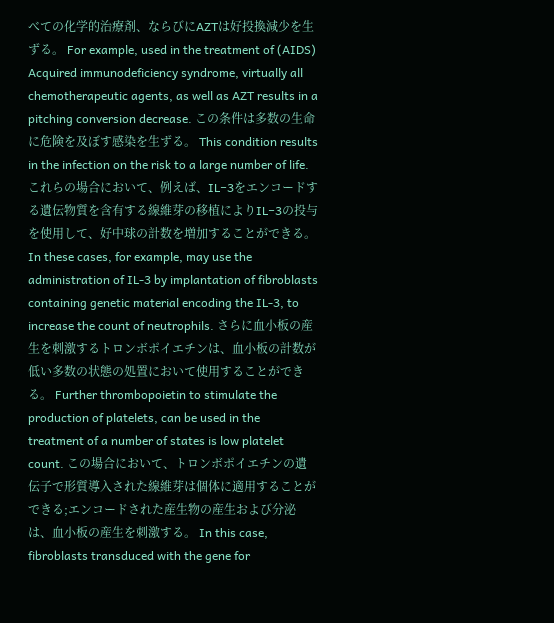べての化学的治療剤、ならびにAZTは好投換減少を生ずる。 For example, used in the treatment of (AIDS) Acquired immunodeficiency syndrome, virtually all chemotherapeutic agents, as well as AZT results in a pitching conversion decrease. この条件は多数の生命に危険を及ぼす感染を生ずる。 This condition results in the infection on the risk to a large number of life. これらの場合において、例えば、IL−3をエンコードする遺伝物質を含有する線維芽の移植によりIL−3の投与を使用して、好中球の計数を増加することができる。 In these cases, for example, may use the administration of IL-3 by implantation of fibroblasts containing genetic material encoding the IL-3, to increase the count of neutrophils. さらに血小板の産生を刺激するトロンボポイエチンは、血小板の計数が低い多数の状態の処置において使用することができる。 Further thrombopoietin to stimulate the production of platelets, can be used in the treatment of a number of states is low platelet count. この場合において、トロンボポイエチンの遺伝子で形質導入された線維芽は個体に適用することができる;エンコードされた産生物の産生および分泌は、血小板の産生を刺激する。 In this case, fibroblasts transduced with the gene for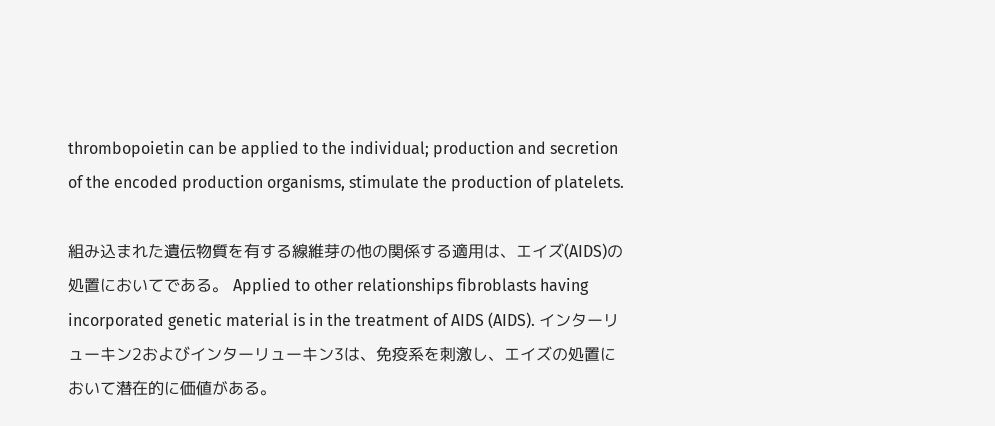thrombopoietin can be applied to the individual; production and secretion of the encoded production organisms, stimulate the production of platelets.

組み込まれた遺伝物質を有する線維芽の他の関係する適用は、エイズ(AIDS)の処置においてである。 Applied to other relationships fibroblasts having incorporated genetic material is in the treatment of AIDS (AIDS). インターリューキン2およびインターリューキン3は、免疫系を刺激し、エイズの処置において潜在的に価値がある。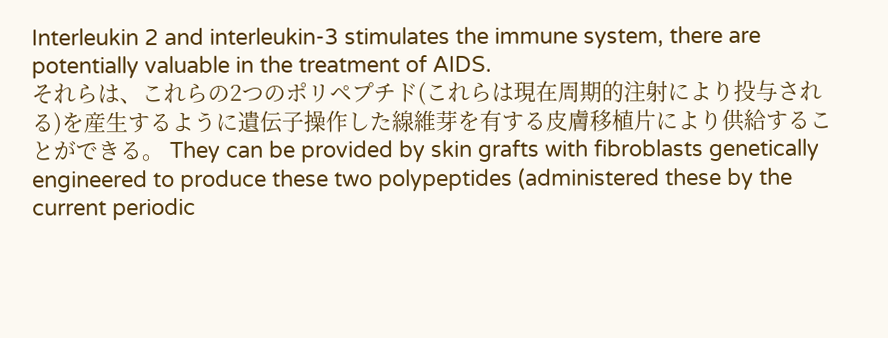Interleukin 2 and interleukin-3 stimulates the immune system, there are potentially valuable in the treatment of AIDS.
それらは、これらの2つのポリペプチド(これらは現在周期的注射により投与される)を産生するように遺伝子操作した線維芽を有する皮膚移植片により供給することができる。 They can be provided by skin grafts with fibroblasts genetically engineered to produce these two polypeptides (administered these by the current periodic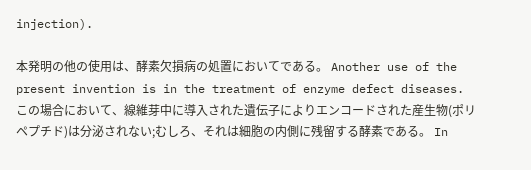injection).

本発明の他の使用は、酵素欠損病の処置においてである。 Another use of the present invention is in the treatment of enzyme defect diseases. この場合において、線維芽中に導入された遺伝子によりエンコードされた産生物(ポリペプチド)は分泌されない;むしろ、それは細胞の内側に残留する酵素である。 In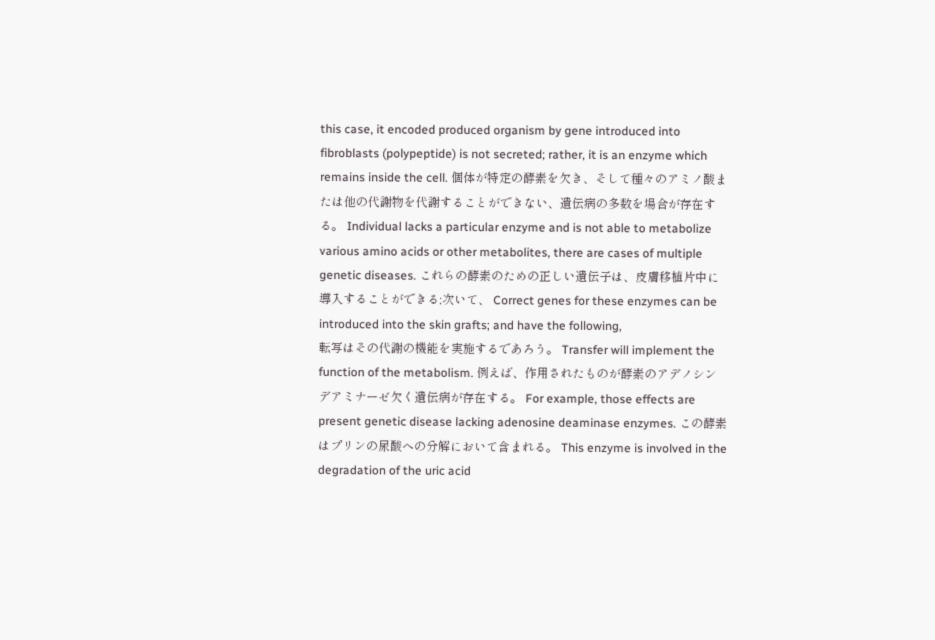this case, it encoded produced organism by gene introduced into fibroblasts (polypeptide) is not secreted; rather, it is an enzyme which remains inside the cell. 個体が特定の酵素を欠き、そして種々のアミノ酸または他の代謝物を代謝することができない、遺伝病の多数を場合が存在する。 Individual lacks a particular enzyme and is not able to metabolize various amino acids or other metabolites, there are cases of multiple genetic diseases. これらの酵素のための正しい遺伝子は、皮膚移植片中に導入することができる;次いて、 Correct genes for these enzymes can be introduced into the skin grafts; and have the following,
転写はその代謝の機能を実施するであろう。 Transfer will implement the function of the metabolism. 例えば、作用されたものが酵素のアデノシンデアミナーゼ欠く遺伝病が存在する。 For example, those effects are present genetic disease lacking adenosine deaminase enzymes. この酵素はプリンの尿酸への分解において含まれる。 This enzyme is involved in the degradation of the uric acid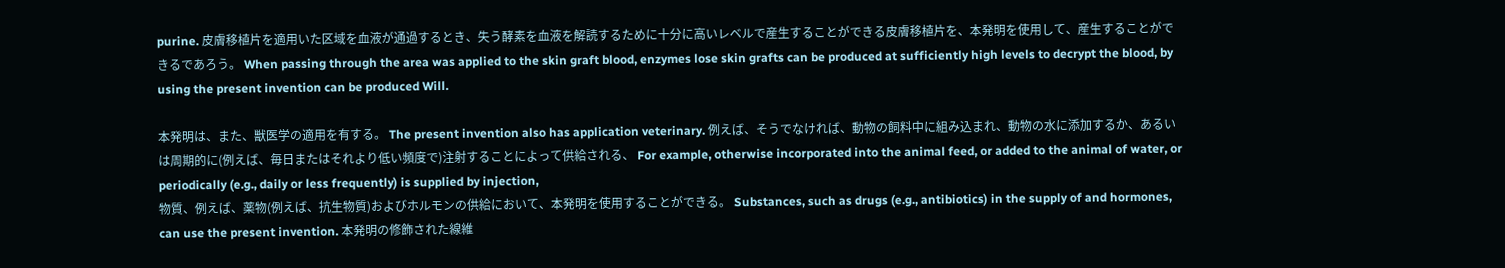purine. 皮膚移植片を適用いた区域を血液が通過するとき、失う酵素を血液を解読するために十分に高いレベルで産生することができる皮膚移植片を、本発明を使用して、産生することができるであろう。 When passing through the area was applied to the skin graft blood, enzymes lose skin grafts can be produced at sufficiently high levels to decrypt the blood, by using the present invention can be produced Will.

本発明は、また、獣医学の適用を有する。 The present invention also has application veterinary. 例えば、そうでなければ、動物の飼料中に組み込まれ、動物の水に添加するか、あるいは周期的に(例えば、毎日またはそれより低い頻度で)注射することによって供給される、 For example, otherwise incorporated into the animal feed, or added to the animal of water, or periodically (e.g., daily or less frequently) is supplied by injection,
物質、例えば、薬物(例えば、抗生物質)およびホルモンの供給において、本発明を使用することができる。 Substances, such as drugs (e.g., antibiotics) in the supply of and hormones, can use the present invention. 本発明の修飾された線維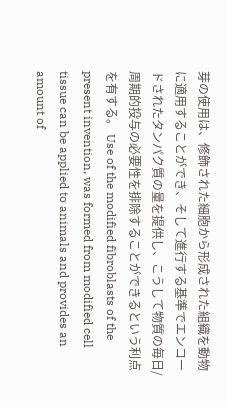芽の使用は、修飾された細胞から形成された組織を動物に適用することができ、そして進行する基準でエンコードされたタンパク質の量を提供し、こうして物質の毎日/周期的投与の必要性を排除することができるという利点を有する。 Use of the modified fibroblasts of the present invention, was formed from modified cell tissue can be applied to animals and provides an amount of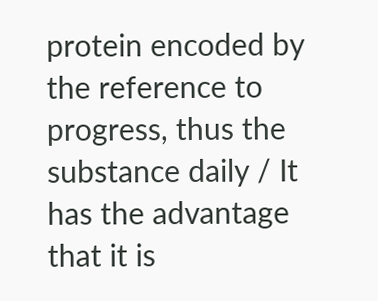protein encoded by the reference to progress, thus the substance daily / It has the advantage that it is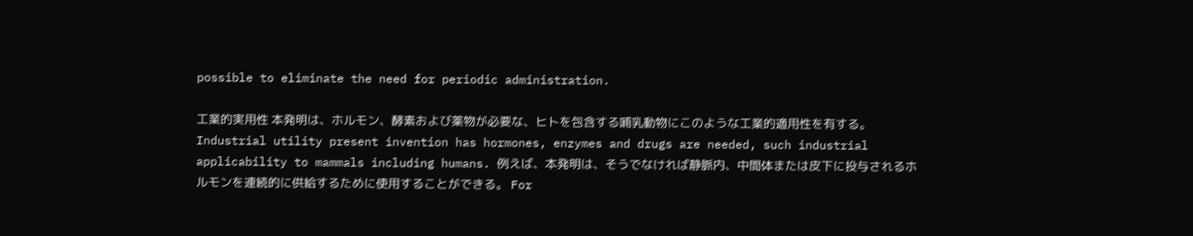possible to eliminate the need for periodic administration.

工業的実用性 本発明は、ホルモン、酵素および薬物が必要な、ヒトを包含する哺乳動物にこのような工業的適用性を有する。 Industrial utility present invention has hormones, enzymes and drugs are needed, such industrial applicability to mammals including humans. 例えば、本発明は、そうでなければ静脈内、中間体または皮下に投与されるホルモンを連続的に供給するために使用することができる。 For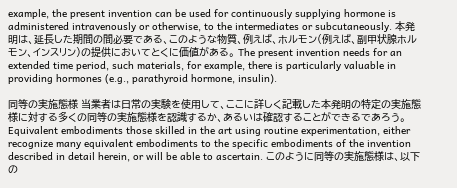example, the present invention can be used for continuously supplying hormone is administered intravenously or otherwise, to the intermediates or subcutaneously. 本発明は、延長した期間の間必要である、このような物質、例えば、ホルモン(例えば、副甲状腺ホルモン、インスリン)の提供においてとくに価値がある。 The present invention needs for an extended time period, such materials, for example, there is particularly valuable in providing hormones (e.g., parathyroid hormone, insulin).

同等の実施態様 当業者は日常の実験を使用して、ここに詳しく記載した本発明の特定の実施態様に対する多くの同等の実施態様を認識するか、あるいは確認することができるであろう。 Equivalent embodiments those skilled in the art using routine experimentation, either recognize many equivalent embodiments to the specific embodiments of the invention described in detail herein, or will be able to ascertain. このように同等の実施態様は、以下の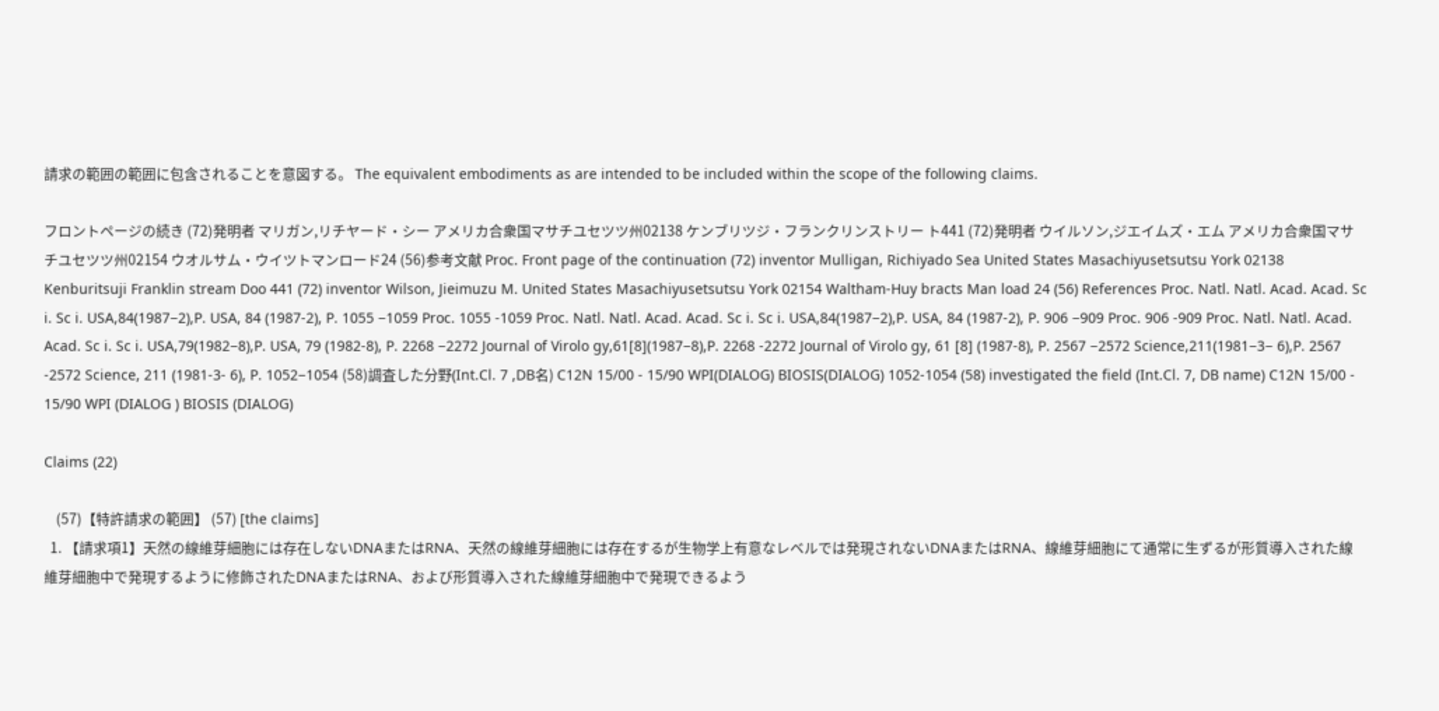請求の範囲の範囲に包含されることを意図する。 The equivalent embodiments as are intended to be included within the scope of the following claims.

フロントページの続き (72)発明者 マリガン,リチヤード・シー アメリカ合衆国マサチユセツツ州02138 ケンブリツジ・フランクリンストリー ト441 (72)発明者 ウイルソン,ジエイムズ・エム アメリカ合衆国マサチユセツツ州02154 ウオルサム・ウイツトマンロード24 (56)参考文献 Proc. Front page of the continuation (72) inventor Mulligan, Richiyado Sea United States Masachiyusetsutsu York 02138 Kenburitsuji Franklin stream Doo 441 (72) inventor Wilson, Jieimuzu M. United States Masachiyusetsutsu York 02154 Waltham-Huy bracts Man load 24 (56) References Proc. Natl. Natl. Acad. Acad. Sc i. Sc i. USA,84(1987−2),P. USA, 84 (1987-2), P. 1055 −1059 Proc. 1055 -1059 Proc. Natl. Natl. Acad. Acad. Sc i. Sc i. USA,84(1987−2),P. USA, 84 (1987-2), P. 906 −909 Proc. 906 -909 Proc. Natl. Natl. Acad. Acad. Sc i. Sc i. USA,79(1982−8),P. USA, 79 (1982-8), P. 2268 −2272 Journal of Virolo gy,61[8](1987−8),P. 2268 -2272 Journal of Virolo gy, 61 [8] (1987-8), P. 2567 −2572 Science,211(1981−3− 6),P. 2567 -2572 Science, 211 (1981-3- 6), P. 1052−1054 (58)調査した分野(Int.Cl. 7 ,DB名) C12N 15/00 - 15/90 WPI(DIALOG) BIOSIS(DIALOG) 1052-1054 (58) investigated the field (Int.Cl. 7, DB name) C12N 15/00 - 15/90 WPI (DIALOG ) BIOSIS (DIALOG)

Claims (22)

    (57)【特許請求の範囲】 (57) [the claims]
  1. 【請求項1】天然の線維芽細胞には存在しないDNAまたはRNA、天然の線維芽細胞には存在するが生物学上有意なレベルでは発現されないDNAまたはRNA、線維芽細胞にて通常に生ずるが形質導入された線維芽細胞中で発現するように修飾されたDNAまたはRNA、および形質導入された線維芽細胞中で発現できるよう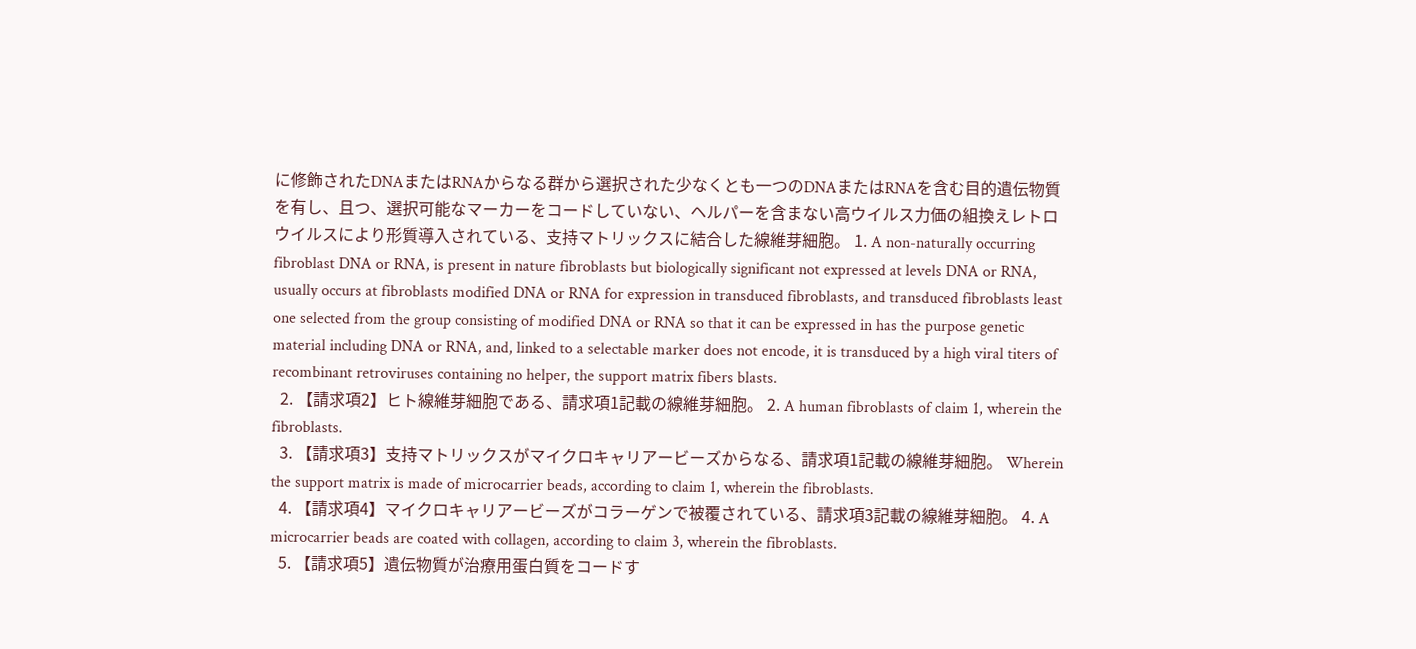に修飾されたDNAまたはRNAからなる群から選択された少なくとも一つのDNAまたはRNAを含む目的遺伝物質を有し、且つ、選択可能なマーカーをコードしていない、ヘルパーを含まない高ウイルス力価の組換えレトロウイルスにより形質導入されている、支持マトリックスに結合した線維芽細胞。 1. A non-naturally occurring fibroblast DNA or RNA, is present in nature fibroblasts but biologically significant not expressed at levels DNA or RNA, usually occurs at fibroblasts modified DNA or RNA for expression in transduced fibroblasts, and transduced fibroblasts least one selected from the group consisting of modified DNA or RNA so that it can be expressed in has the purpose genetic material including DNA or RNA, and, linked to a selectable marker does not encode, it is transduced by a high viral titers of recombinant retroviruses containing no helper, the support matrix fibers blasts.
  2. 【請求項2】ヒト線維芽細胞である、請求項1記載の線維芽細胞。 2. A human fibroblasts of claim 1, wherein the fibroblasts.
  3. 【請求項3】支持マトリックスがマイクロキャリアービーズからなる、請求項1記載の線維芽細胞。 Wherein the support matrix is made of microcarrier beads, according to claim 1, wherein the fibroblasts.
  4. 【請求項4】マイクロキャリアービーズがコラーゲンで被覆されている、請求項3記載の線維芽細胞。 4. A microcarrier beads are coated with collagen, according to claim 3, wherein the fibroblasts.
  5. 【請求項5】遺伝物質が治療用蛋白質をコードす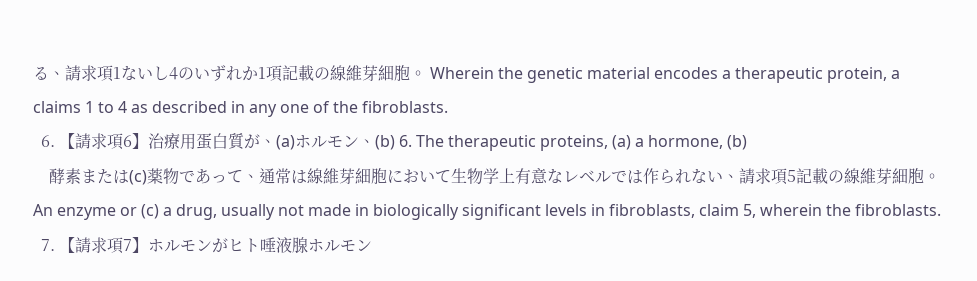る、請求項1ないし4のいずれか1項記載の線維芽細胞。 Wherein the genetic material encodes a therapeutic protein, a claims 1 to 4 as described in any one of the fibroblasts.
  6. 【請求項6】治療用蛋白質が、(a)ホルモン、(b) 6. The therapeutic proteins, (a) a hormone, (b)
    酵素または(c)薬物であって、通常は線維芽細胞において生物学上有意なレベルでは作られない、請求項5記載の線維芽細胞。 An enzyme or (c) a drug, usually not made in biologically significant levels in fibroblasts, claim 5, wherein the fibroblasts.
  7. 【請求項7】ホルモンがヒト唾液腺ホルモン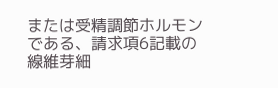または受精調節ホルモンである、請求項6記載の線維芽細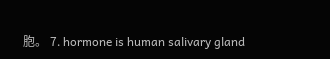胞。 7. hormone is human salivary gland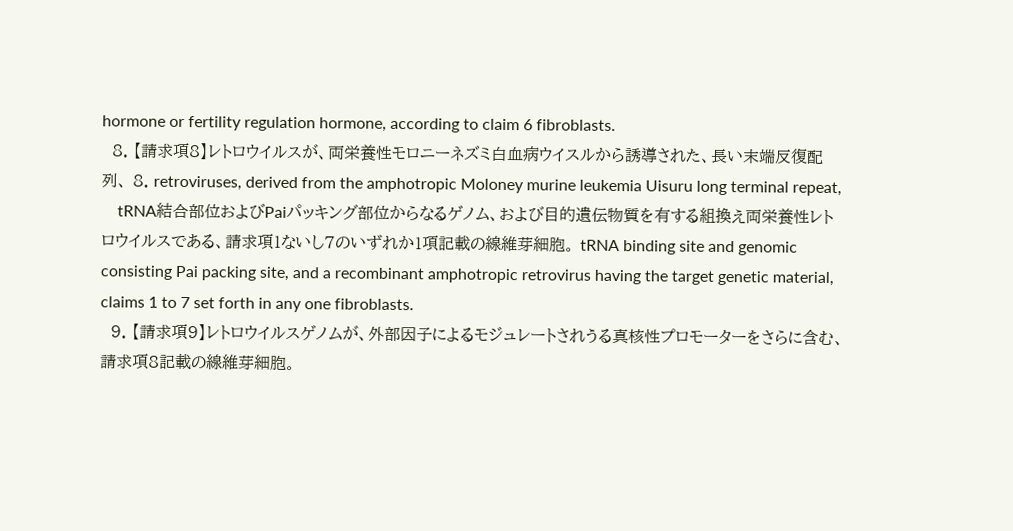hormone or fertility regulation hormone, according to claim 6 fibroblasts.
  8. 【請求項8】レトロウイルスが、両栄養性モロニーネズミ白血病ウイスルから誘導された、長い末端反復配列、 8. retroviruses, derived from the amphotropic Moloney murine leukemia Uisuru long terminal repeat,
    tRNA結合部位およびPaiパッキング部位からなるゲノム、および目的遺伝物質を有する組換え両栄養性レトロウイルスである、請求項1ないし7のいずれか1項記載の線維芽細胞。 tRNA binding site and genomic consisting Pai packing site, and a recombinant amphotropic retrovirus having the target genetic material, claims 1 to 7 set forth in any one fibroblasts.
  9. 【請求項9】レトロウイルスゲノムが、外部因子によるモジュレートされうる真核性プロモーターをさらに含む、請求項8記載の線維芽細胞。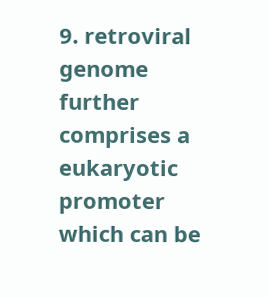9. retroviral genome further comprises a eukaryotic promoter which can be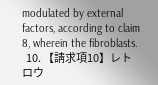modulated by external factors, according to claim 8, wherein the fibroblasts.
  10. 【請求項10】レトロウ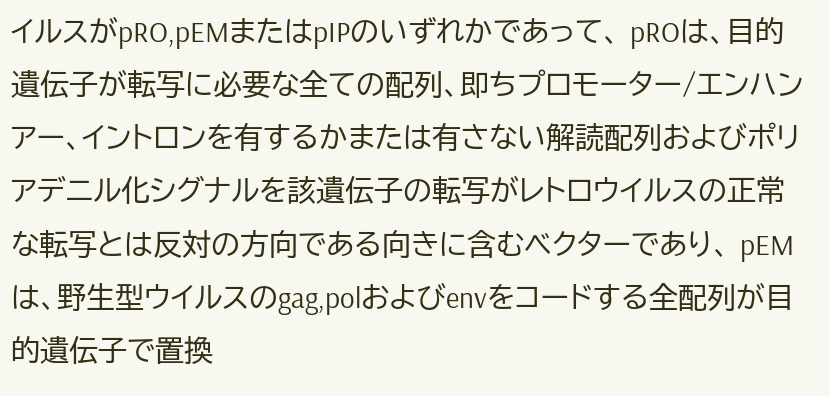イルスがpRO,pEMまたはpIPのいずれかであって、 pROは、目的遺伝子が転写に必要な全ての配列、即ちプロモーター/エンハンアー、イントロンを有するかまたは有さない解読配列およびポリアデニル化シグナルを該遺伝子の転写がレトロウイルスの正常な転写とは反対の方向である向きに含むベクターであり、 pEMは、野生型ウイルスのgag,polおよびenvをコードする全配列が目的遺伝子で置換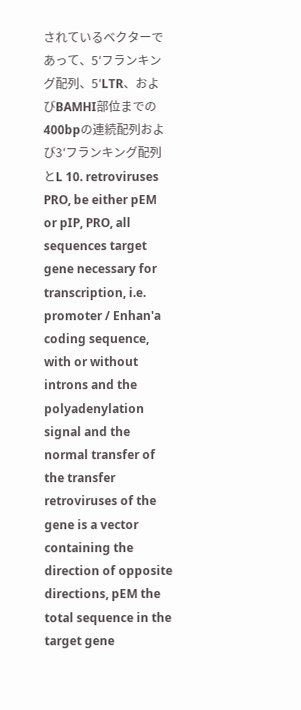されているベクターであって、5′フランキング配列、5′LTR、およびBAMHI部位までの400bpの連続配列および3′フランキング配列とL 10. retroviruses PRO, be either pEM or pIP, PRO, all sequences target gene necessary for transcription, i.e. promoter / Enhan'a coding sequence, with or without introns and the polyadenylation signal and the normal transfer of the transfer retroviruses of the gene is a vector containing the direction of opposite directions, pEM the total sequence in the target gene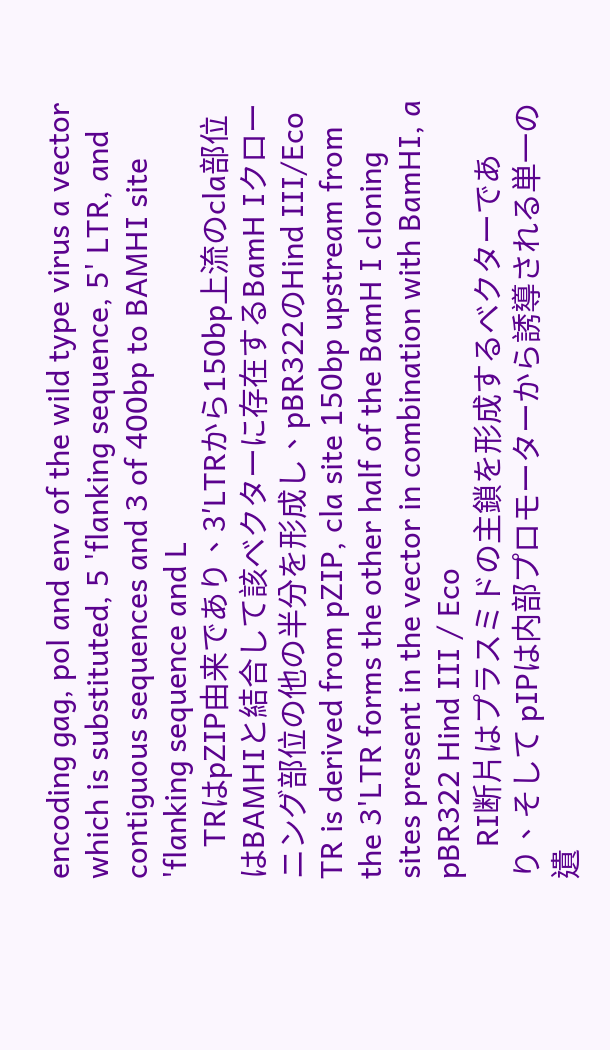encoding gag, pol and env of the wild type virus a vector which is substituted, 5 'flanking sequence, 5' LTR, and contiguous sequences and 3 of 400bp to BAMHI site 'flanking sequence and L
    TRはpZIP由来であり、3′LTRから150bp上流のcla部位はBAMHIと結合して該ベクターに存在するBamH Iクローニング部位の他の半分を形成し、pBR322のHind III/Eco TR is derived from pZIP, cla site 150bp upstream from the 3'LTR forms the other half of the BamH I cloning sites present in the vector in combination with BamHI, a pBR322 Hind III / Eco
    RI断片はプラスミドの主鎖を形成するベクターであり、そして pIPは内部プロモーターから誘導される単一の遺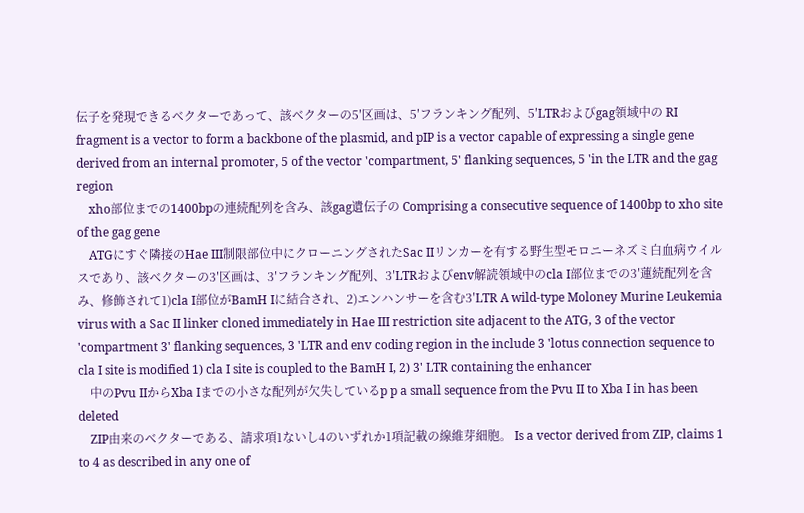伝子を発現できるベクターであって、該ベクターの5′区画は、5′フランキング配列、5′LTRおよびgag領域中の RI fragment is a vector to form a backbone of the plasmid, and pIP is a vector capable of expressing a single gene derived from an internal promoter, 5 of the vector 'compartment, 5' flanking sequences, 5 'in the LTR and the gag region
    xho部位までの1400bpの連続配列を含み、該gag遺伝子の Comprising a consecutive sequence of 1400bp to xho site of the gag gene
    ATGにすぐ隣接のHae III制限部位中にクローニングされたSac IIリンカーを有する野生型モロニーネズミ白血病ウイルスであり、該ベクターの3′区画は、3′フランキング配列、3′LTRおよびenv解読領域中のcla I部位までの3′蓮続配列を含み、修飾されて1)cla I部位がBamH Iに結合され、2)エンハンサーを含む3′LTR A wild-type Moloney Murine Leukemia virus with a Sac II linker cloned immediately in Hae III restriction site adjacent to the ATG, 3 of the vector 'compartment 3' flanking sequences, 3 'LTR and env coding region in the include 3 'lotus connection sequence to cla I site is modified 1) cla I site is coupled to the BamH I, 2) 3' LTR containing the enhancer
    中のPvu IIからXba Iまでの小さな配列が欠失しているp p a small sequence from the Pvu II to Xba I in has been deleted
    ZIP由来のベクターである、請求項1ないし4のいずれか1項記載の線維芽細胞。 Is a vector derived from ZIP, claims 1 to 4 as described in any one of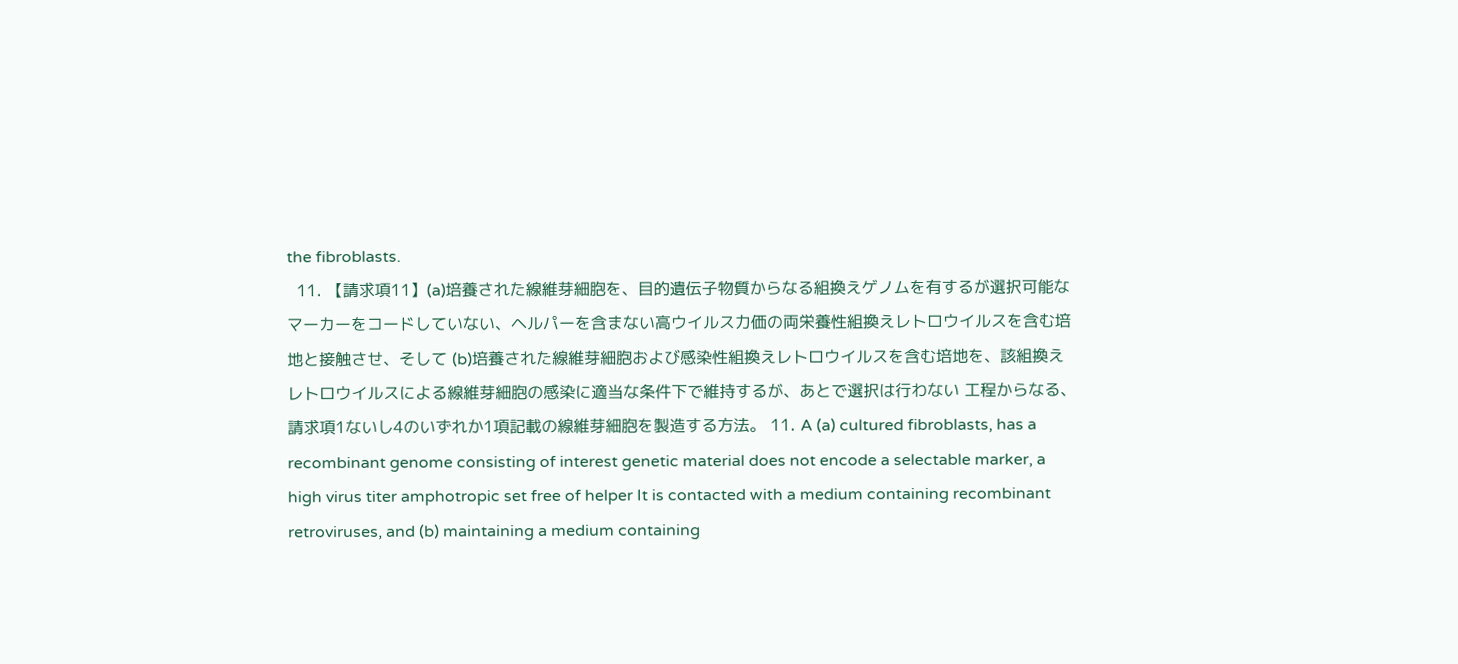the fibroblasts.
  11. 【請求項11】(a)培養された線維芽細胞を、目的遺伝子物質からなる組換えゲノムを有するが選択可能なマーカーをコードしていない、ヘルパーを含まない高ウイルス力価の両栄養性組換えレトロウイルスを含む培地と接触させ、そして (b)培養された線維芽細胞および感染性組換えレトロウイルスを含む培地を、該組換えレトロウイルスによる線維芽細胞の感染に適当な条件下で維持するが、あとで選択は行わない 工程からなる、請求項1ないし4のいずれか1項記載の線維芽細胞を製造する方法。 11. A (a) cultured fibroblasts, has a recombinant genome consisting of interest genetic material does not encode a selectable marker, a high virus titer amphotropic set free of helper It is contacted with a medium containing recombinant retroviruses, and (b) maintaining a medium containing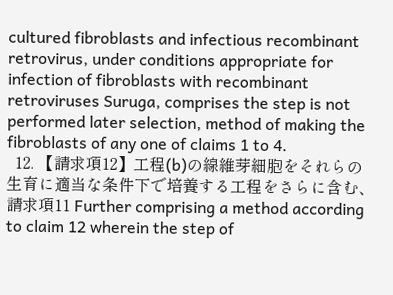cultured fibroblasts and infectious recombinant retrovirus, under conditions appropriate for infection of fibroblasts with recombinant retroviruses Suruga, comprises the step is not performed later selection, method of making the fibroblasts of any one of claims 1 to 4.
  12. 【請求項12】工程(b)の線維芽細胞をそれらの生育に適当な条件下で培養する工程をさらに含む、請求項11 Further comprising a method according to claim 12 wherein the step of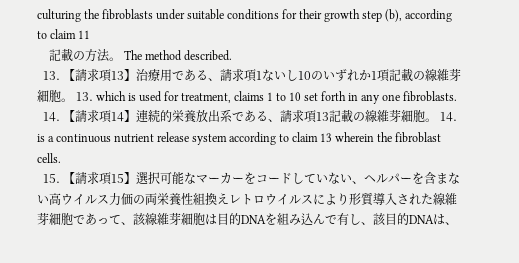culturing the fibroblasts under suitable conditions for their growth step (b), according to claim 11
    記載の方法。 The method described.
  13. 【請求項13】治療用である、請求項1ないし10のいずれか1項記載の線維芽細胞。 13. which is used for treatment, claims 1 to 10 set forth in any one fibroblasts.
  14. 【請求項14】連続的栄養放出系である、請求項13記載の線維芽細胞。 14. is a continuous nutrient release system according to claim 13 wherein the fibroblast cells.
  15. 【請求項15】選択可能なマーカーをコードしていない、ヘルパーを含まない高ウイルス力価の両栄養性組換えレトロウイルスにより形質導入された線維芽細胞であって、該線維芽細胞は目的DNAを組み込んで有し、該目的DNAは、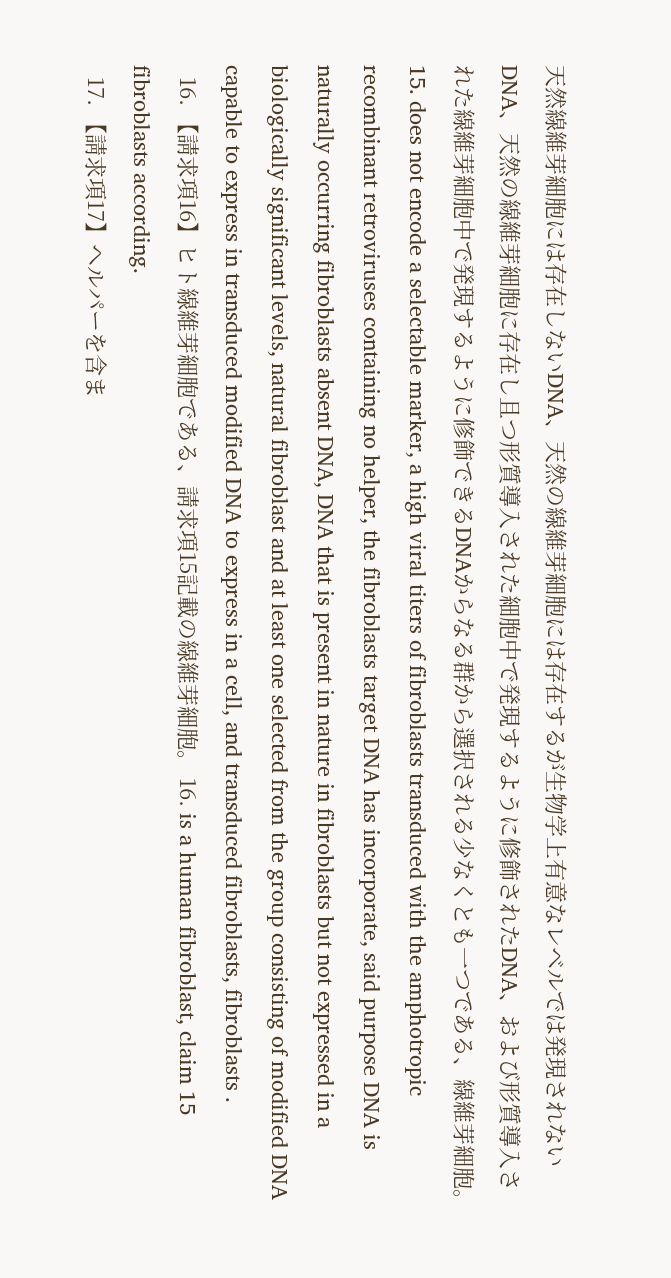天然線維芽細胞には存在しないDNA、天然の線維芽細胞には存在するが生物学上有意なレベルでは発現されないDNA、天然の線維芽細胞に存在し且つ形質導入された細胞中で発現するように修飾されたDNA、および形質導入された線維芽細胞中で発現するように修飾できるDNAからなる群から選択される少なくとも一つである、線維芽細胞。 15. does not encode a selectable marker, a high viral titers of fibroblasts transduced with the amphotropic recombinant retroviruses containing no helper, the fibroblasts target DNA has incorporate, said purpose DNA is naturally occurring fibroblasts absent DNA, DNA that is present in nature in fibroblasts but not expressed in a biologically significant levels, natural fibroblast and at least one selected from the group consisting of modified DNA capable to express in transduced modified DNA to express in a cell, and transduced fibroblasts, fibroblasts .
  16. 【請求項16】ヒト線維芽細胞である、請求項15記載の線維芽細胞。 16. is a human fibroblast, claim 15 fibroblasts according.
  17. 【請求項17】ヘルパーを含ま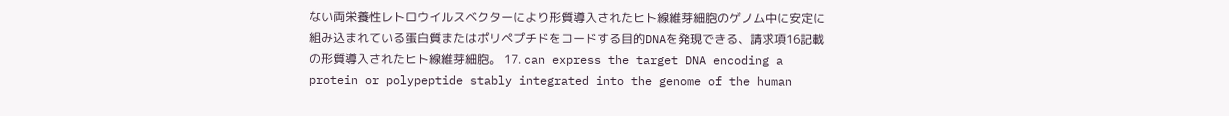ない両栄養性レトロウイルスベクターにより形質導入されたヒト線維芽細胞のゲノム中に安定に組み込まれている蛋白質またはポリペプチドをコードする目的DNAを発現できる、請求項16記載の形質導入されたヒト線維芽細胞。 17. can express the target DNA encoding a protein or polypeptide stably integrated into the genome of the human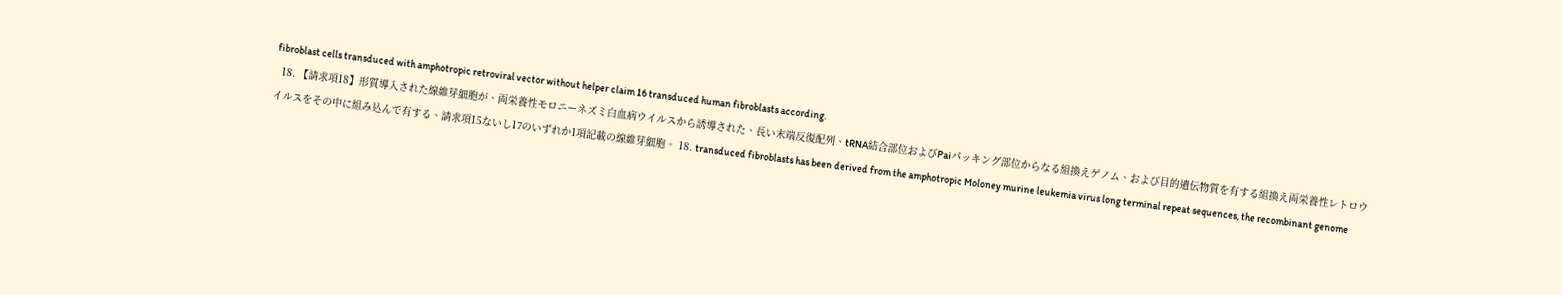fibroblast cells transduced with amphotropic retroviral vector without helper claim 16 transduced human fibroblasts according.
  18. 【請求項18】形質導入された線維芽細胞が、両栄養性モロニーネズミ白血病ウイルスから誘導された、長い末端反復配列、tRNA結合部位およびPaiパッキング部位からなる組換えゲノム、および目的遺伝物質を有する組換え両栄養性レトロウイルスをその中に組み込んで有する、請求項15ないし17のいずれか1項記載の線維芽細胞。 18. transduced fibroblasts has been derived from the amphotropic Moloney murine leukemia virus long terminal repeat sequences, the recombinant genome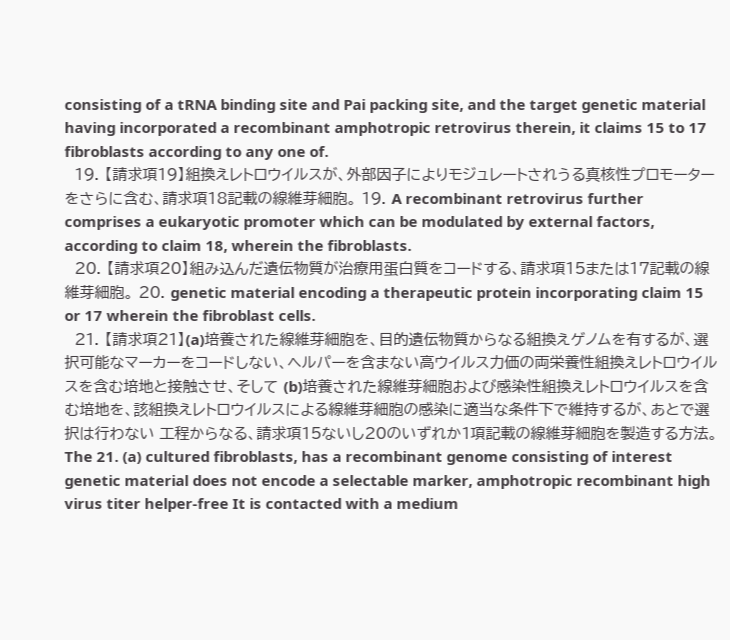consisting of a tRNA binding site and Pai packing site, and the target genetic material having incorporated a recombinant amphotropic retrovirus therein, it claims 15 to 17 fibroblasts according to any one of.
  19. 【請求項19】組換えレトロウイルスが、外部因子によりモジュレートされうる真核性プロモーターをさらに含む、請求項18記載の線維芽細胞。 19. A recombinant retrovirus further comprises a eukaryotic promoter which can be modulated by external factors, according to claim 18, wherein the fibroblasts.
  20. 【請求項20】組み込んだ遺伝物質が治療用蛋白質をコードする、請求項15または17記載の線維芽細胞。 20. genetic material encoding a therapeutic protein incorporating claim 15 or 17 wherein the fibroblast cells.
  21. 【請求項21】(a)培養された線維芽細胞を、目的遺伝物質からなる組換えゲノムを有するが、選択可能なマーカーをコードしない、ヘルパーを含まない高ウイルス力価の両栄養性組換えレトロウイルスを含む培地と接触させ、そして (b)培養された線維芽細胞および感染性組換えレトロウイルスを含む培地を、該組換えレトロウイルスによる線維芽細胞の感染に適当な条件下で維持するが、あとで選択は行わない 工程からなる、請求項15ないし20のいずれか1項記載の線維芽細胞を製造する方法。 The 21. (a) cultured fibroblasts, has a recombinant genome consisting of interest genetic material does not encode a selectable marker, amphotropic recombinant high virus titer helper-free It is contacted with a medium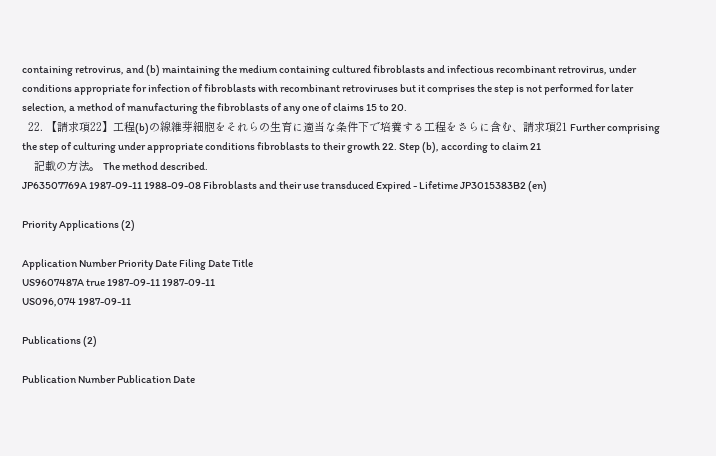containing retrovirus, and (b) maintaining the medium containing cultured fibroblasts and infectious recombinant retrovirus, under conditions appropriate for infection of fibroblasts with recombinant retroviruses but it comprises the step is not performed for later selection, a method of manufacturing the fibroblasts of any one of claims 15 to 20.
  22. 【請求項22】工程(b)の線維芽細胞をそれらの生育に適当な条件下で培養する工程をさらに含む、請求項21 Further comprising the step of culturing under appropriate conditions fibroblasts to their growth 22. Step (b), according to claim 21
    記載の方法。 The method described.
JP63507769A 1987-09-11 1988-09-08 Fibroblasts and their use transduced Expired - Lifetime JP3015383B2 (en)

Priority Applications (2)

Application Number Priority Date Filing Date Title
US9607487A true 1987-09-11 1987-09-11
US096,074 1987-09-11

Publications (2)

Publication Number Publication Date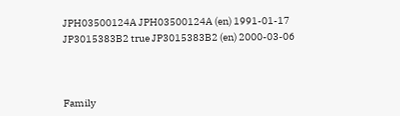JPH03500124A JPH03500124A (en) 1991-01-17
JP3015383B2 true JP3015383B2 (en) 2000-03-06



Family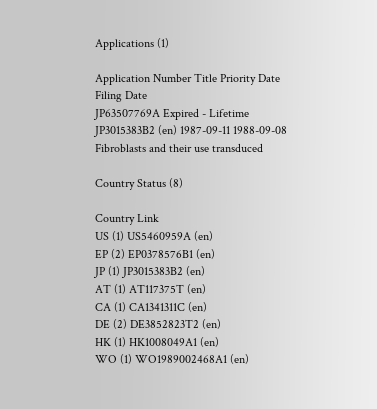Applications (1)

Application Number Title Priority Date Filing Date
JP63507769A Expired - Lifetime JP3015383B2 (en) 1987-09-11 1988-09-08 Fibroblasts and their use transduced

Country Status (8)

Country Link
US (1) US5460959A (en)
EP (2) EP0378576B1 (en)
JP (1) JP3015383B2 (en)
AT (1) AT117375T (en)
CA (1) CA1341311C (en)
DE (2) DE3852823T2 (en)
HK (1) HK1008049A1 (en)
WO (1) WO1989002468A1 (en)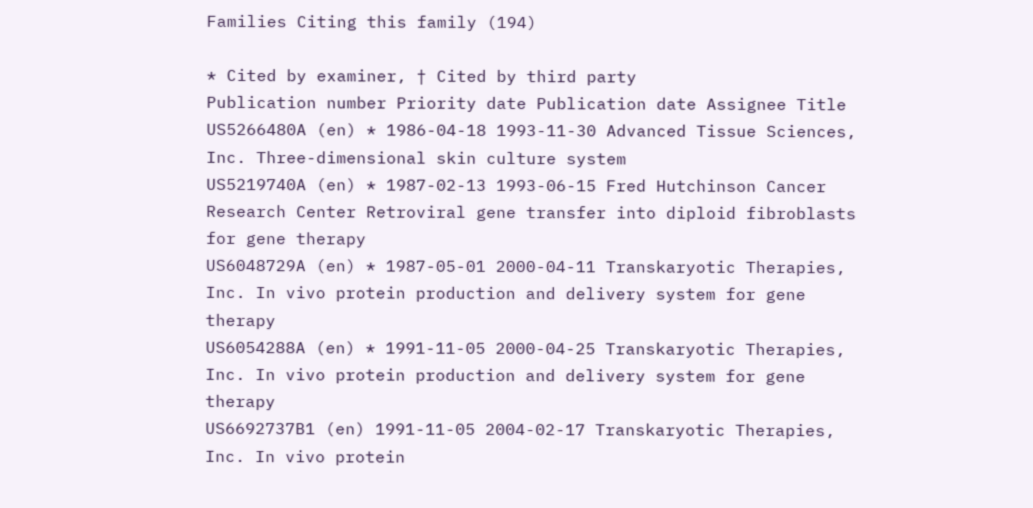Families Citing this family (194)

* Cited by examiner, † Cited by third party
Publication number Priority date Publication date Assignee Title
US5266480A (en) * 1986-04-18 1993-11-30 Advanced Tissue Sciences, Inc. Three-dimensional skin culture system
US5219740A (en) * 1987-02-13 1993-06-15 Fred Hutchinson Cancer Research Center Retroviral gene transfer into diploid fibroblasts for gene therapy
US6048729A (en) * 1987-05-01 2000-04-11 Transkaryotic Therapies, Inc. In vivo protein production and delivery system for gene therapy
US6054288A (en) * 1991-11-05 2000-04-25 Transkaryotic Therapies, Inc. In vivo protein production and delivery system for gene therapy
US6692737B1 (en) 1991-11-05 2004-02-17 Transkaryotic Therapies, Inc. In vivo protein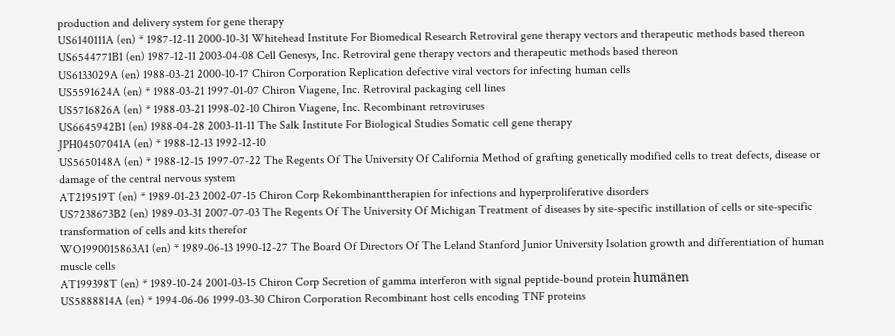production and delivery system for gene therapy
US6140111A (en) * 1987-12-11 2000-10-31 Whitehead Institute For Biomedical Research Retroviral gene therapy vectors and therapeutic methods based thereon
US6544771B1 (en) 1987-12-11 2003-04-08 Cell Genesys, Inc. Retroviral gene therapy vectors and therapeutic methods based thereon
US6133029A (en) 1988-03-21 2000-10-17 Chiron Corporation Replication defective viral vectors for infecting human cells
US5591624A (en) * 1988-03-21 1997-01-07 Chiron Viagene, Inc. Retroviral packaging cell lines
US5716826A (en) * 1988-03-21 1998-02-10 Chiron Viagene, Inc. Recombinant retroviruses
US6645942B1 (en) 1988-04-28 2003-11-11 The Salk Institute For Biological Studies Somatic cell gene therapy
JPH04507041A (en) * 1988-12-13 1992-12-10
US5650148A (en) * 1988-12-15 1997-07-22 The Regents Of The University Of California Method of grafting genetically modified cells to treat defects, disease or damage of the central nervous system
AT219519T (en) * 1989-01-23 2002-07-15 Chiron Corp Rekombinanttherapien for infections and hyperproliferative disorders
US7238673B2 (en) 1989-03-31 2007-07-03 The Regents Of The University Of Michigan Treatment of diseases by site-specific instillation of cells or site-specific transformation of cells and kits therefor
WO1990015863A1 (en) * 1989-06-13 1990-12-27 The Board Of Directors Of The Leland Stanford Junior University Isolation growth and differentiation of human muscle cells
AT199398T (en) * 1989-10-24 2001-03-15 Chiron Corp Secretion of gamma interferon with signal peptide-bound protein humänen
US5888814A (en) * 1994-06-06 1999-03-30 Chiron Corporation Recombinant host cells encoding TNF proteins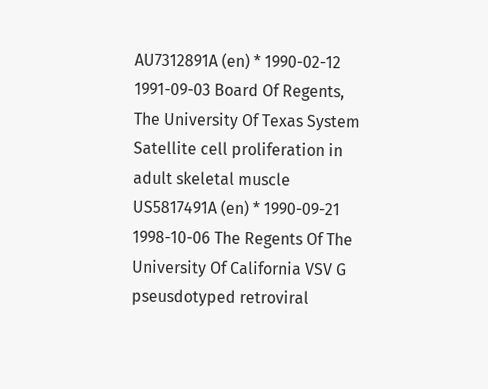AU7312891A (en) * 1990-02-12 1991-09-03 Board Of Regents, The University Of Texas System Satellite cell proliferation in adult skeletal muscle
US5817491A (en) * 1990-09-21 1998-10-06 The Regents Of The University Of California VSV G pseusdotyped retroviral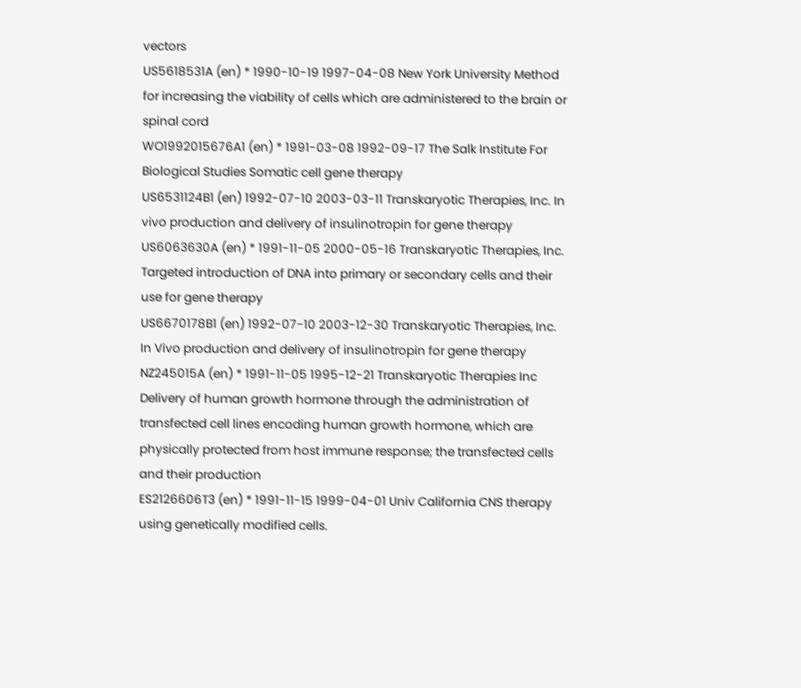vectors
US5618531A (en) * 1990-10-19 1997-04-08 New York University Method for increasing the viability of cells which are administered to the brain or spinal cord
WO1992015676A1 (en) * 1991-03-08 1992-09-17 The Salk Institute For Biological Studies Somatic cell gene therapy
US6531124B1 (en) 1992-07-10 2003-03-11 Transkaryotic Therapies, Inc. In vivo production and delivery of insulinotropin for gene therapy
US6063630A (en) * 1991-11-05 2000-05-16 Transkaryotic Therapies, Inc. Targeted introduction of DNA into primary or secondary cells and their use for gene therapy
US6670178B1 (en) 1992-07-10 2003-12-30 Transkaryotic Therapies, Inc. In Vivo production and delivery of insulinotropin for gene therapy
NZ245015A (en) * 1991-11-05 1995-12-21 Transkaryotic Therapies Inc Delivery of human growth hormone through the administration of transfected cell lines encoding human growth hormone, which are physically protected from host immune response; the transfected cells and their production
ES2126606T3 (en) * 1991-11-15 1999-04-01 Univ California CNS therapy using genetically modified cells.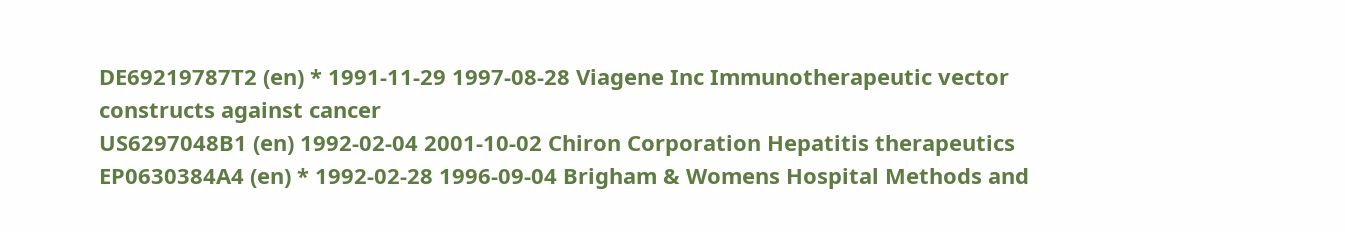DE69219787T2 (en) * 1991-11-29 1997-08-28 Viagene Inc Immunotherapeutic vector constructs against cancer
US6297048B1 (en) 1992-02-04 2001-10-02 Chiron Corporation Hepatitis therapeutics
EP0630384A4 (en) * 1992-02-28 1996-09-04 Brigham & Womens Hospital Methods and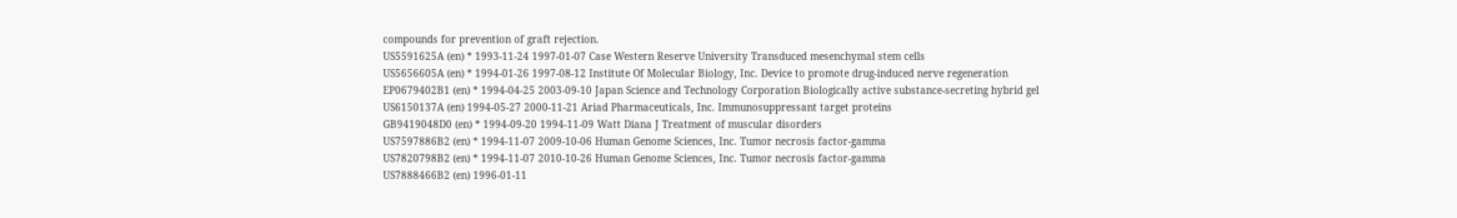compounds for prevention of graft rejection.
US5591625A (en) * 1993-11-24 1997-01-07 Case Western Reserve University Transduced mesenchymal stem cells
US5656605A (en) * 1994-01-26 1997-08-12 Institute Of Molecular Biology, Inc. Device to promote drug-induced nerve regeneration
EP0679402B1 (en) * 1994-04-25 2003-09-10 Japan Science and Technology Corporation Biologically active substance-secreting hybrid gel
US6150137A (en) 1994-05-27 2000-11-21 Ariad Pharmaceuticals, Inc. Immunosuppressant target proteins
GB9419048D0 (en) * 1994-09-20 1994-11-09 Watt Diana J Treatment of muscular disorders
US7597886B2 (en) * 1994-11-07 2009-10-06 Human Genome Sciences, Inc. Tumor necrosis factor-gamma
US7820798B2 (en) * 1994-11-07 2010-10-26 Human Genome Sciences, Inc. Tumor necrosis factor-gamma
US7888466B2 (en) 1996-01-11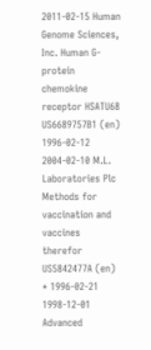2011-02-15 Human Genome Sciences, Inc. Human G-protein chemokine receptor HSATU68
US6689757B1 (en) 1996-02-12 2004-02-10 M.L. Laboratories Plc Methods for vaccination and vaccines therefor
US5842477A (en) * 1996-02-21 1998-12-01 Advanced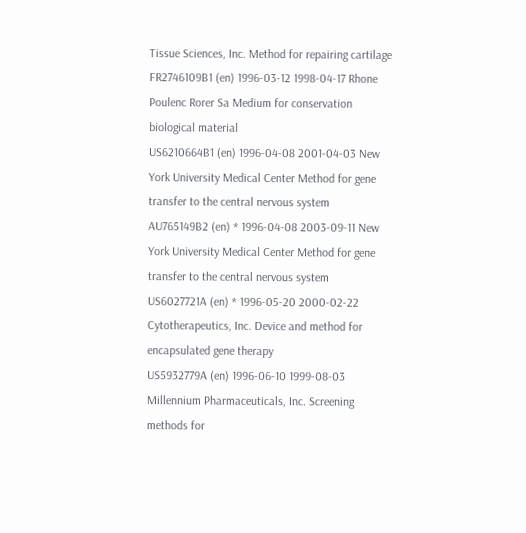Tissue Sciences, Inc. Method for repairing cartilage
FR2746109B1 (en) 1996-03-12 1998-04-17 Rhone Poulenc Rorer Sa Medium for conservation biological material
US6210664B1 (en) 1996-04-08 2001-04-03 New York University Medical Center Method for gene transfer to the central nervous system
AU765149B2 (en) * 1996-04-08 2003-09-11 New York University Medical Center Method for gene transfer to the central nervous system
US6027721A (en) * 1996-05-20 2000-02-22 Cytotherapeutics, Inc. Device and method for encapsulated gene therapy
US5932779A (en) 1996-06-10 1999-08-03 Millennium Pharmaceuticals, Inc. Screening methods for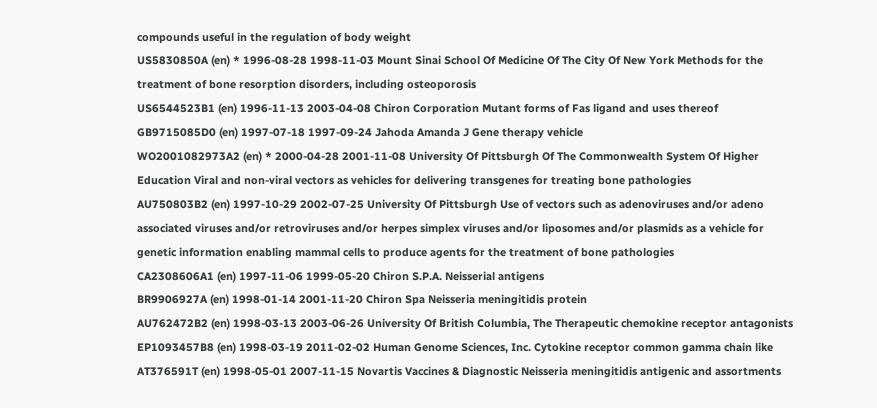compounds useful in the regulation of body weight
US5830850A (en) * 1996-08-28 1998-11-03 Mount Sinai School Of Medicine Of The City Of New York Methods for the treatment of bone resorption disorders, including osteoporosis
US6544523B1 (en) 1996-11-13 2003-04-08 Chiron Corporation Mutant forms of Fas ligand and uses thereof
GB9715085D0 (en) 1997-07-18 1997-09-24 Jahoda Amanda J Gene therapy vehicle
WO2001082973A2 (en) * 2000-04-28 2001-11-08 University Of Pittsburgh Of The Commonwealth System Of Higher Education Viral and non-viral vectors as vehicles for delivering transgenes for treating bone pathologies
AU750803B2 (en) 1997-10-29 2002-07-25 University Of Pittsburgh Use of vectors such as adenoviruses and/or adeno associated viruses and/or retroviruses and/or herpes simplex viruses and/or liposomes and/or plasmids as a vehicle for genetic information enabling mammal cells to produce agents for the treatment of bone pathologies
CA2308606A1 (en) 1997-11-06 1999-05-20 Chiron S.P.A. Neisserial antigens
BR9906927A (en) 1998-01-14 2001-11-20 Chiron Spa Neisseria meningitidis protein
AU762472B2 (en) 1998-03-13 2003-06-26 University Of British Columbia, The Therapeutic chemokine receptor antagonists
EP1093457B8 (en) 1998-03-19 2011-02-02 Human Genome Sciences, Inc. Cytokine receptor common gamma chain like
AT376591T (en) 1998-05-01 2007-11-15 Novartis Vaccines & Diagnostic Neisseria meningitidis antigenic and assortments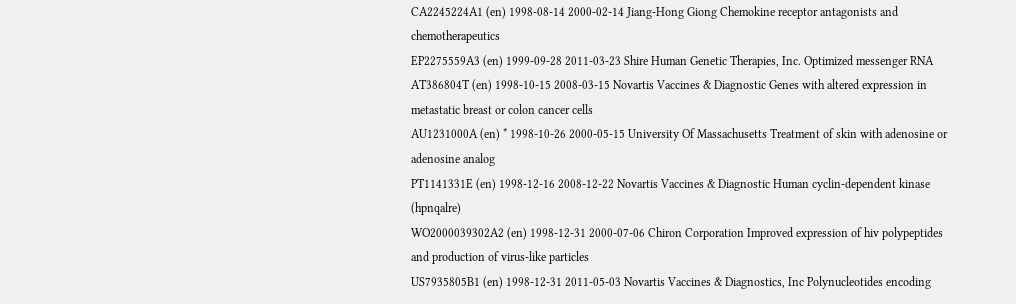CA2245224A1 (en) 1998-08-14 2000-02-14 Jiang-Hong Giong Chemokine receptor antagonists and chemotherapeutics
EP2275559A3 (en) 1999-09-28 2011-03-23 Shire Human Genetic Therapies, Inc. Optimized messenger RNA
AT386804T (en) 1998-10-15 2008-03-15 Novartis Vaccines & Diagnostic Genes with altered expression in metastatic breast or colon cancer cells
AU1231000A (en) * 1998-10-26 2000-05-15 University Of Massachusetts Treatment of skin with adenosine or adenosine analog
PT1141331E (en) 1998-12-16 2008-12-22 Novartis Vaccines & Diagnostic Human cyclin-dependent kinase (hpnqalre)
WO2000039302A2 (en) 1998-12-31 2000-07-06 Chiron Corporation Improved expression of hiv polypeptides and production of virus-like particles
US7935805B1 (en) 1998-12-31 2011-05-03 Novartis Vaccines & Diagnostics, Inc Polynucleotides encoding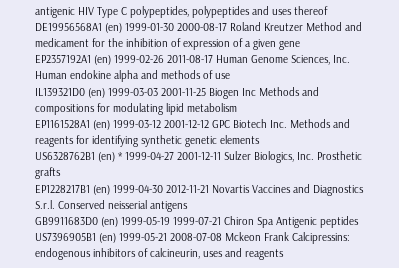antigenic HIV Type C polypeptides, polypeptides and uses thereof
DE19956568A1 (en) 1999-01-30 2000-08-17 Roland Kreutzer Method and medicament for the inhibition of expression of a given gene
EP2357192A1 (en) 1999-02-26 2011-08-17 Human Genome Sciences, Inc. Human endokine alpha and methods of use
IL139321D0 (en) 1999-03-03 2001-11-25 Biogen Inc Methods and compositions for modulating lipid metabolism
EP1161528A1 (en) 1999-03-12 2001-12-12 GPC Biotech Inc. Methods and reagents for identifying synthetic genetic elements
US6328762B1 (en) * 1999-04-27 2001-12-11 Sulzer Biologics, Inc. Prosthetic grafts
EP1228217B1 (en) 1999-04-30 2012-11-21 Novartis Vaccines and Diagnostics S.r.l. Conserved neisserial antigens
GB9911683D0 (en) 1999-05-19 1999-07-21 Chiron Spa Antigenic peptides
US7396905B1 (en) 1999-05-21 2008-07-08 Mckeon Frank Calcipressins: endogenous inhibitors of calcineurin, uses and reagents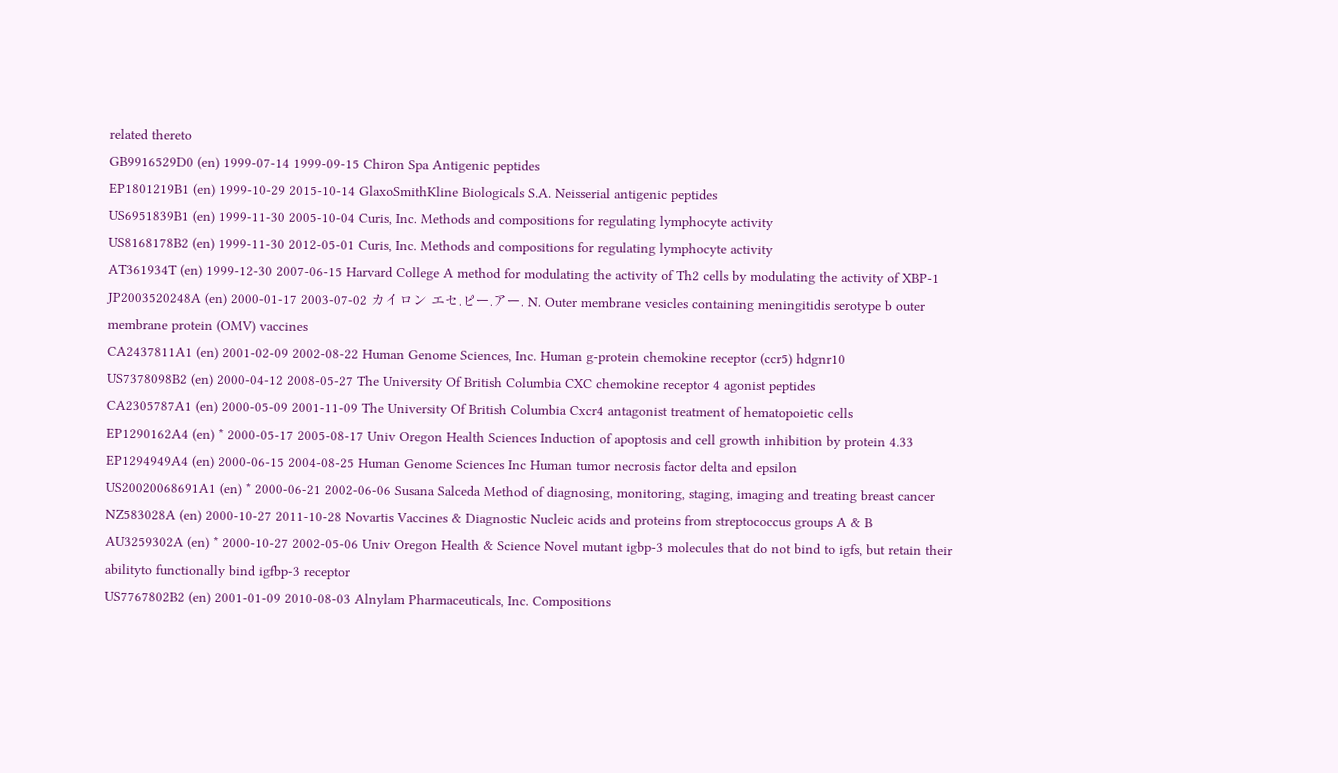related thereto
GB9916529D0 (en) 1999-07-14 1999-09-15 Chiron Spa Antigenic peptides
EP1801219B1 (en) 1999-10-29 2015-10-14 GlaxoSmithKline Biologicals S.A. Neisserial antigenic peptides
US6951839B1 (en) 1999-11-30 2005-10-04 Curis, Inc. Methods and compositions for regulating lymphocyte activity
US8168178B2 (en) 1999-11-30 2012-05-01 Curis, Inc. Methods and compositions for regulating lymphocyte activity
AT361934T (en) 1999-12-30 2007-06-15 Harvard College A method for modulating the activity of Th2 cells by modulating the activity of XBP-1
JP2003520248A (en) 2000-01-17 2003-07-02 カイロン エセ.ピー.アー. N. Outer membrane vesicles containing meningitidis serotype b outer membrane protein (OMV) vaccines
CA2437811A1 (en) 2001-02-09 2002-08-22 Human Genome Sciences, Inc. Human g-protein chemokine receptor (ccr5) hdgnr10
US7378098B2 (en) 2000-04-12 2008-05-27 The University Of British Columbia CXC chemokine receptor 4 agonist peptides
CA2305787A1 (en) 2000-05-09 2001-11-09 The University Of British Columbia Cxcr4 antagonist treatment of hematopoietic cells
EP1290162A4 (en) * 2000-05-17 2005-08-17 Univ Oregon Health Sciences Induction of apoptosis and cell growth inhibition by protein 4.33
EP1294949A4 (en) 2000-06-15 2004-08-25 Human Genome Sciences Inc Human tumor necrosis factor delta and epsilon
US20020068691A1 (en) * 2000-06-21 2002-06-06 Susana Salceda Method of diagnosing, monitoring, staging, imaging and treating breast cancer
NZ583028A (en) 2000-10-27 2011-10-28 Novartis Vaccines & Diagnostic Nucleic acids and proteins from streptococcus groups A & B
AU3259302A (en) * 2000-10-27 2002-05-06 Univ Oregon Health & Science Novel mutant igbp-3 molecules that do not bind to igfs, but retain their abilityto functionally bind igfbp-3 receptor
US7767802B2 (en) 2001-01-09 2010-08-03 Alnylam Pharmaceuticals, Inc. Compositions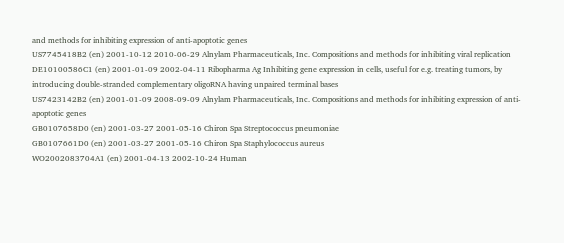and methods for inhibiting expression of anti-apoptotic genes
US7745418B2 (en) 2001-10-12 2010-06-29 Alnylam Pharmaceuticals, Inc. Compositions and methods for inhibiting viral replication
DE10100586C1 (en) 2001-01-09 2002-04-11 Ribopharma Ag Inhibiting gene expression in cells, useful for e.g. treating tumors, by introducing double-stranded complementary oligoRNA having unpaired terminal bases
US7423142B2 (en) 2001-01-09 2008-09-09 Alnylam Pharmaceuticals, Inc. Compositions and methods for inhibiting expression of anti-apoptotic genes
GB0107658D0 (en) 2001-03-27 2001-05-16 Chiron Spa Streptococcus pneumoniae
GB0107661D0 (en) 2001-03-27 2001-05-16 Chiron Spa Staphylococcus aureus
WO2002083704A1 (en) 2001-04-13 2002-10-24 Human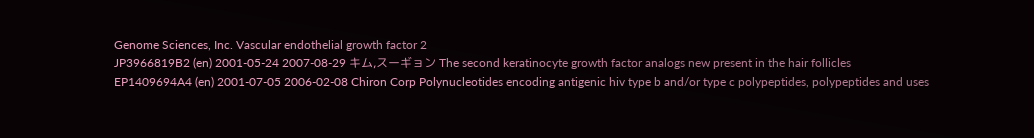Genome Sciences, Inc. Vascular endothelial growth factor 2
JP3966819B2 (en) 2001-05-24 2007-08-29 キム,スーギョン The second keratinocyte growth factor analogs new present in the hair follicles
EP1409694A4 (en) 2001-07-05 2006-02-08 Chiron Corp Polynucleotides encoding antigenic hiv type b and/or type c polypeptides, polypeptides and uses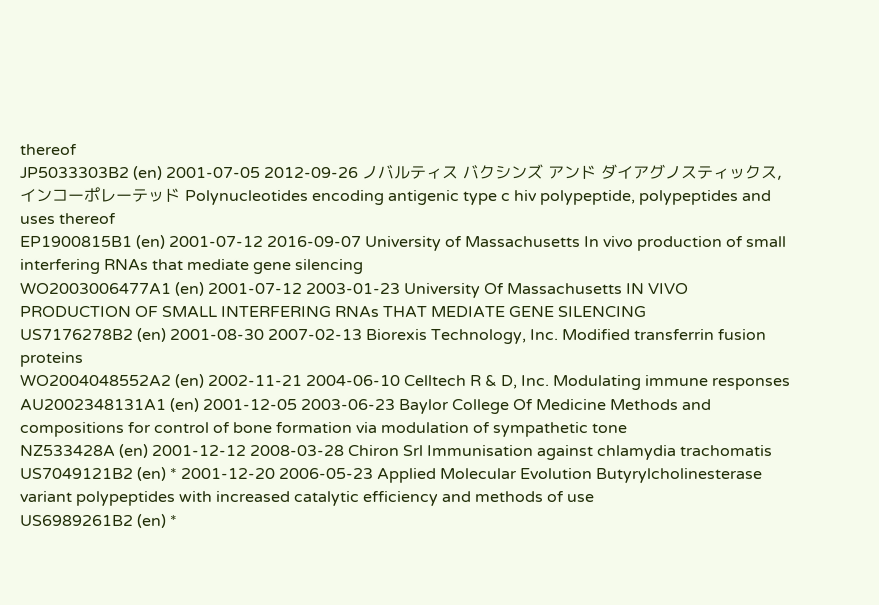thereof
JP5033303B2 (en) 2001-07-05 2012-09-26 ノバルティス バクシンズ アンド ダイアグノスティックス,インコーポレーテッド Polynucleotides encoding antigenic type c hiv polypeptide, polypeptides and uses thereof
EP1900815B1 (en) 2001-07-12 2016-09-07 University of Massachusetts In vivo production of small interfering RNAs that mediate gene silencing
WO2003006477A1 (en) 2001-07-12 2003-01-23 University Of Massachusetts IN VIVO PRODUCTION OF SMALL INTERFERING RNAs THAT MEDIATE GENE SILENCING
US7176278B2 (en) 2001-08-30 2007-02-13 Biorexis Technology, Inc. Modified transferrin fusion proteins
WO2004048552A2 (en) 2002-11-21 2004-06-10 Celltech R & D, Inc. Modulating immune responses
AU2002348131A1 (en) 2001-12-05 2003-06-23 Baylor College Of Medicine Methods and compositions for control of bone formation via modulation of sympathetic tone
NZ533428A (en) 2001-12-12 2008-03-28 Chiron Srl Immunisation against chlamydia trachomatis
US7049121B2 (en) * 2001-12-20 2006-05-23 Applied Molecular Evolution Butyrylcholinesterase variant polypeptides with increased catalytic efficiency and methods of use
US6989261B2 (en) *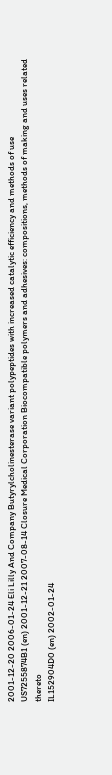2001-12-20 2006-01-24 Eli Lilly And Company Butyrylcholinesterase variant polypeptides with increased catalytic efficiency and methods of use
US7255874B1 (en) 2001-12-21 2007-08-14 Closure Medical Corporation Biocompatible polymers and adhesives: compositions, methods of making and uses related thereto
IL152904D0 (en) 2002-01-24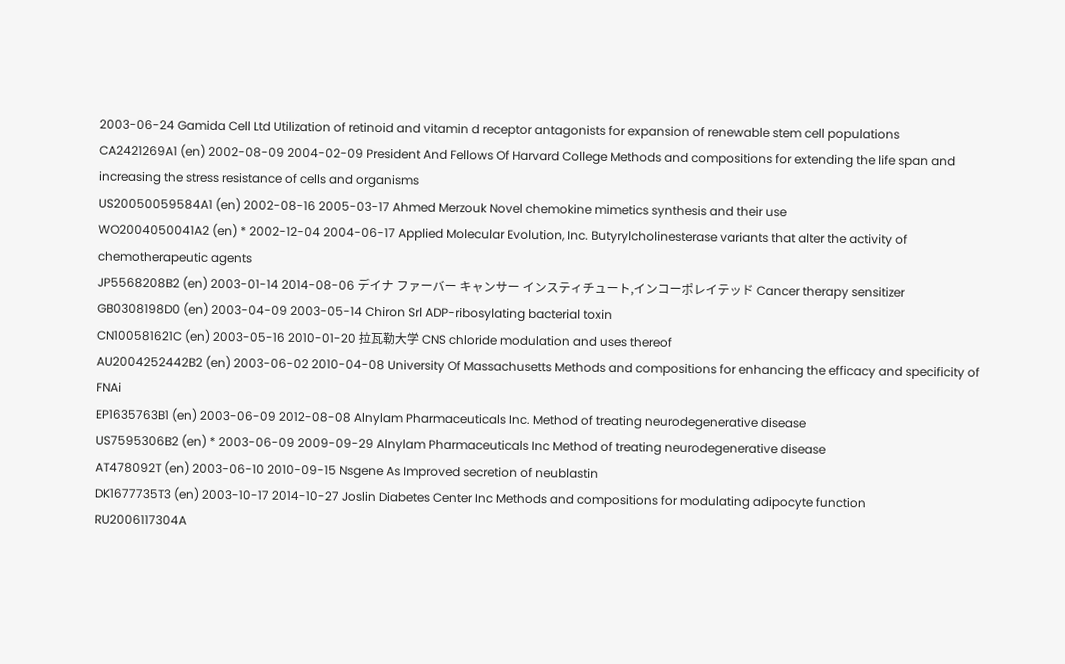2003-06-24 Gamida Cell Ltd Utilization of retinoid and vitamin d receptor antagonists for expansion of renewable stem cell populations
CA2421269A1 (en) 2002-08-09 2004-02-09 President And Fellows Of Harvard College Methods and compositions for extending the life span and increasing the stress resistance of cells and organisms
US20050059584A1 (en) 2002-08-16 2005-03-17 Ahmed Merzouk Novel chemokine mimetics synthesis and their use
WO2004050041A2 (en) * 2002-12-04 2004-06-17 Applied Molecular Evolution, Inc. Butyrylcholinesterase variants that alter the activity of chemotherapeutic agents
JP5568208B2 (en) 2003-01-14 2014-08-06 デイナ ファーバー キャンサー インスティチュート,インコーポレイテッド Cancer therapy sensitizer
GB0308198D0 (en) 2003-04-09 2003-05-14 Chiron Srl ADP-ribosylating bacterial toxin
CN100581621C (en) 2003-05-16 2010-01-20 拉瓦勒大学 CNS chloride modulation and uses thereof
AU2004252442B2 (en) 2003-06-02 2010-04-08 University Of Massachusetts Methods and compositions for enhancing the efficacy and specificity of FNAi
EP1635763B1 (en) 2003-06-09 2012-08-08 Alnylam Pharmaceuticals Inc. Method of treating neurodegenerative disease
US7595306B2 (en) * 2003-06-09 2009-09-29 Alnylam Pharmaceuticals Inc Method of treating neurodegenerative disease
AT478092T (en) 2003-06-10 2010-09-15 Nsgene As Improved secretion of neublastin
DK1677735T3 (en) 2003-10-17 2014-10-27 Joslin Diabetes Center Inc Methods and compositions for modulating adipocyte function
RU2006117304A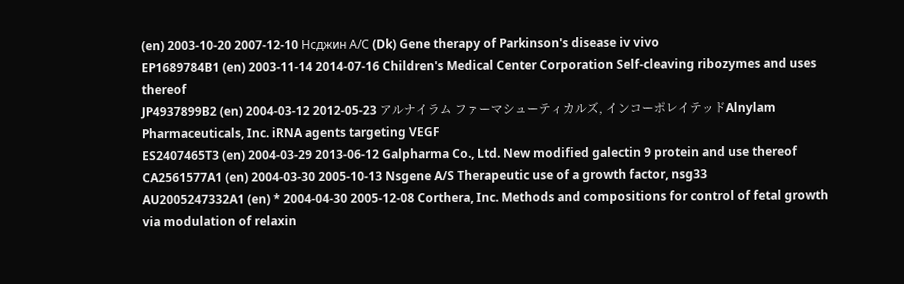(en) 2003-10-20 2007-12-10 Нсджин А/С (Dk) Gene therapy of Parkinson's disease iv vivo
EP1689784B1 (en) 2003-11-14 2014-07-16 Children's Medical Center Corporation Self-cleaving ribozymes and uses thereof
JP4937899B2 (en) 2004-03-12 2012-05-23 アルナイラム ファーマシューティカルズ, インコーポレイテッドAlnylam Pharmaceuticals, Inc. iRNA agents targeting VEGF
ES2407465T3 (en) 2004-03-29 2013-06-12 Galpharma Co., Ltd. New modified galectin 9 protein and use thereof
CA2561577A1 (en) 2004-03-30 2005-10-13 Nsgene A/S Therapeutic use of a growth factor, nsg33
AU2005247332A1 (en) * 2004-04-30 2005-12-08 Corthera, Inc. Methods and compositions for control of fetal growth via modulation of relaxin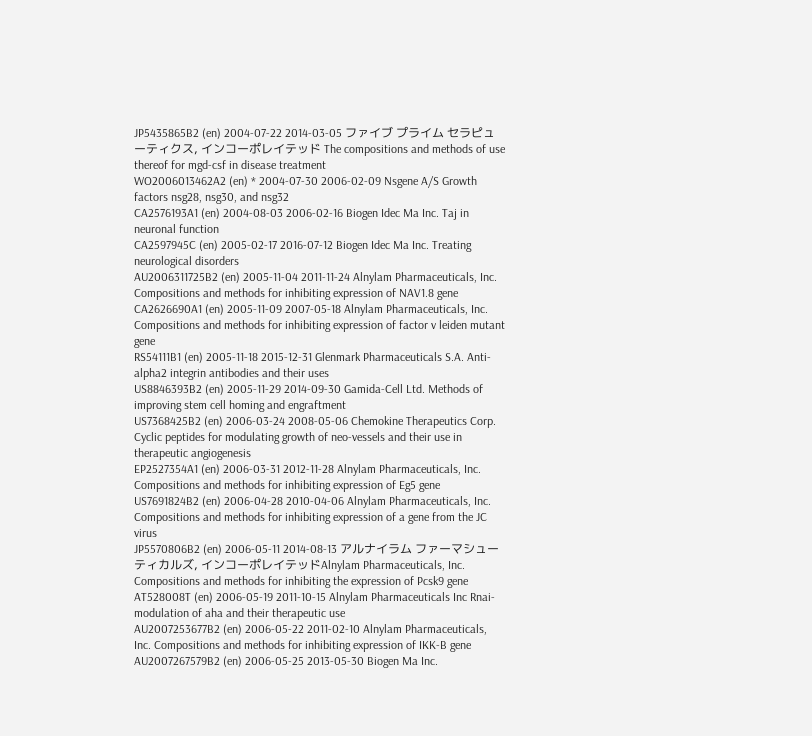JP5435865B2 (en) 2004-07-22 2014-03-05 ファイブ プライム セラピューティクス, インコーポレイテッド The compositions and methods of use thereof for mgd-csf in disease treatment
WO2006013462A2 (en) * 2004-07-30 2006-02-09 Nsgene A/S Growth factors nsg28, nsg30, and nsg32
CA2576193A1 (en) 2004-08-03 2006-02-16 Biogen Idec Ma Inc. Taj in neuronal function
CA2597945C (en) 2005-02-17 2016-07-12 Biogen Idec Ma Inc. Treating neurological disorders
AU2006311725B2 (en) 2005-11-04 2011-11-24 Alnylam Pharmaceuticals, Inc. Compositions and methods for inhibiting expression of NAV1.8 gene
CA2626690A1 (en) 2005-11-09 2007-05-18 Alnylam Pharmaceuticals, Inc. Compositions and methods for inhibiting expression of factor v leiden mutant gene
RS54111B1 (en) 2005-11-18 2015-12-31 Glenmark Pharmaceuticals S.A. Anti-alpha2 integrin antibodies and their uses
US8846393B2 (en) 2005-11-29 2014-09-30 Gamida-Cell Ltd. Methods of improving stem cell homing and engraftment
US7368425B2 (en) 2006-03-24 2008-05-06 Chemokine Therapeutics Corp. Cyclic peptides for modulating growth of neo-vessels and their use in therapeutic angiogenesis
EP2527354A1 (en) 2006-03-31 2012-11-28 Alnylam Pharmaceuticals, Inc. Compositions and methods for inhibiting expression of Eg5 gene
US7691824B2 (en) 2006-04-28 2010-04-06 Alnylam Pharmaceuticals, Inc. Compositions and methods for inhibiting expression of a gene from the JC virus
JP5570806B2 (en) 2006-05-11 2014-08-13 アルナイラム ファーマシューティカルズ, インコーポレイテッドAlnylam Pharmaceuticals, Inc. Compositions and methods for inhibiting the expression of Pcsk9 gene
AT528008T (en) 2006-05-19 2011-10-15 Alnylam Pharmaceuticals Inc Rnai-modulation of aha and their therapeutic use
AU2007253677B2 (en) 2006-05-22 2011-02-10 Alnylam Pharmaceuticals, Inc. Compositions and methods for inhibiting expression of IKK-B gene
AU2007267579B2 (en) 2006-05-25 2013-05-30 Biogen Ma Inc.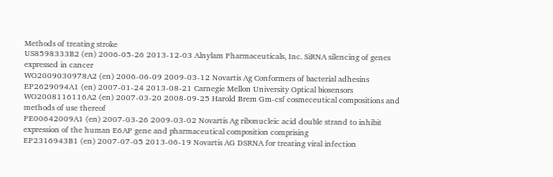Methods of treating stroke
US8598333B2 (en) 2006-05-26 2013-12-03 Alnylam Pharmaceuticals, Inc. SiRNA silencing of genes expressed in cancer
WO2009030978A2 (en) 2006-06-09 2009-03-12 Novartis Ag Conformers of bacterial adhesins
EP2629094A1 (en) 2007-01-24 2013-08-21 Carnegie Mellon University Optical biosensors
WO2008116116A2 (en) 2007-03-20 2008-09-25 Harold Brem Gm-csf cosmeceutical compositions and methods of use thereof
PE00642009A1 (en) 2007-03-26 2009-03-02 Novartis Ag ribonucleic acid double strand to inhibit expression of the human E6AP gene and pharmaceutical composition comprising
EP2316943B1 (en) 2007-07-05 2013-06-19 Novartis AG DSRNA for treating viral infection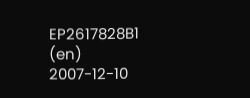EP2617828B1 (en) 2007-12-10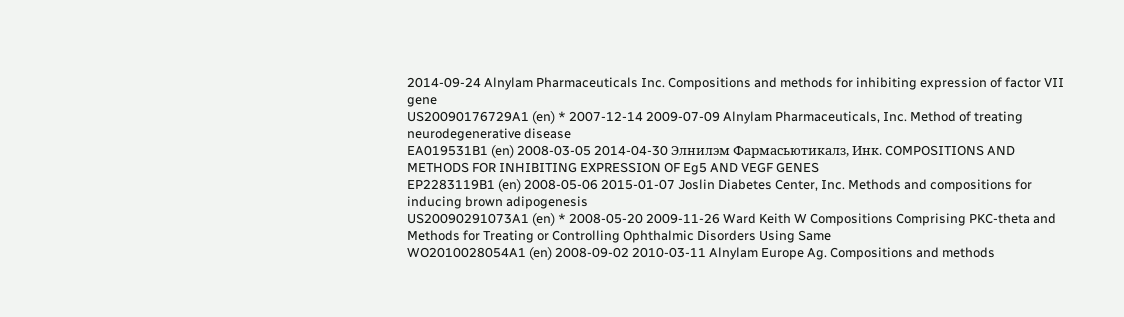2014-09-24 Alnylam Pharmaceuticals Inc. Compositions and methods for inhibiting expression of factor VII gene
US20090176729A1 (en) * 2007-12-14 2009-07-09 Alnylam Pharmaceuticals, Inc. Method of treating neurodegenerative disease
EA019531B1 (en) 2008-03-05 2014-04-30 Элнилэм Фармасьютикалз, Инк. COMPOSITIONS AND METHODS FOR INHIBITING EXPRESSION OF Eg5 AND VEGF GENES
EP2283119B1 (en) 2008-05-06 2015-01-07 Joslin Diabetes Center, Inc. Methods and compositions for inducing brown adipogenesis
US20090291073A1 (en) * 2008-05-20 2009-11-26 Ward Keith W Compositions Comprising PKC-theta and Methods for Treating or Controlling Ophthalmic Disorders Using Same
WO2010028054A1 (en) 2008-09-02 2010-03-11 Alnylam Europe Ag. Compositions and methods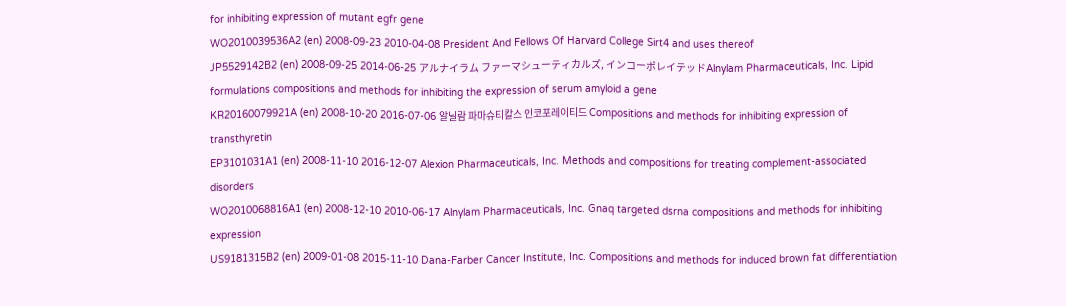for inhibiting expression of mutant egfr gene
WO2010039536A2 (en) 2008-09-23 2010-04-08 President And Fellows Of Harvard College Sirt4 and uses thereof
JP5529142B2 (en) 2008-09-25 2014-06-25 アルナイラム ファーマシューティカルズ, インコーポレイテッドAlnylam Pharmaceuticals, Inc. Lipid formulations compositions and methods for inhibiting the expression of serum amyloid a gene
KR20160079921A (en) 2008-10-20 2016-07-06 알닐람 파마슈티칼스 인코포레이티드 Compositions and methods for inhibiting expression of transthyretin
EP3101031A1 (en) 2008-11-10 2016-12-07 Alexion Pharmaceuticals, Inc. Methods and compositions for treating complement-associated disorders
WO2010068816A1 (en) 2008-12-10 2010-06-17 Alnylam Pharmaceuticals, Inc. Gnaq targeted dsrna compositions and methods for inhibiting expression
US9181315B2 (en) 2009-01-08 2015-11-10 Dana-Farber Cancer Institute, Inc. Compositions and methods for induced brown fat differentiation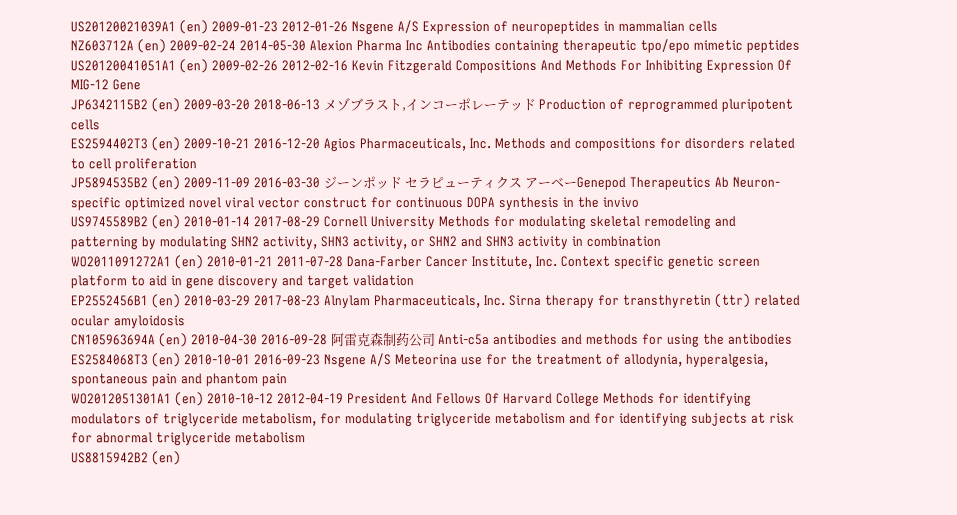US20120021039A1 (en) 2009-01-23 2012-01-26 Nsgene A/S Expression of neuropeptides in mammalian cells
NZ603712A (en) 2009-02-24 2014-05-30 Alexion Pharma Inc Antibodies containing therapeutic tpo/epo mimetic peptides
US20120041051A1 (en) 2009-02-26 2012-02-16 Kevin Fitzgerald Compositions And Methods For Inhibiting Expression Of MIG-12 Gene
JP6342115B2 (en) 2009-03-20 2018-06-13 メゾブラスト,インコーポレーテッド Production of reprogrammed pluripotent cells
ES2594402T3 (en) 2009-10-21 2016-12-20 Agios Pharmaceuticals, Inc. Methods and compositions for disorders related to cell proliferation
JP5894535B2 (en) 2009-11-09 2016-03-30 ジーンポッド セラピューティクス アーベーGenepod Therapeutics Ab Neuron-specific optimized novel viral vector construct for continuous DOPA synthesis in the invivo
US9745589B2 (en) 2010-01-14 2017-08-29 Cornell University Methods for modulating skeletal remodeling and patterning by modulating SHN2 activity, SHN3 activity, or SHN2 and SHN3 activity in combination
WO2011091272A1 (en) 2010-01-21 2011-07-28 Dana-Farber Cancer Institute, Inc. Context specific genetic screen platform to aid in gene discovery and target validation
EP2552456B1 (en) 2010-03-29 2017-08-23 Alnylam Pharmaceuticals, Inc. Sirna therapy for transthyretin (ttr) related ocular amyloidosis
CN105963694A (en) 2010-04-30 2016-09-28 阿雷克森制药公司 Anti-c5a antibodies and methods for using the antibodies
ES2584068T3 (en) 2010-10-01 2016-09-23 Nsgene A/S Meteorina use for the treatment of allodynia, hyperalgesia, spontaneous pain and phantom pain
WO2012051301A1 (en) 2010-10-12 2012-04-19 President And Fellows Of Harvard College Methods for identifying modulators of triglyceride metabolism, for modulating triglyceride metabolism and for identifying subjects at risk for abnormal triglyceride metabolism
US8815942B2 (en)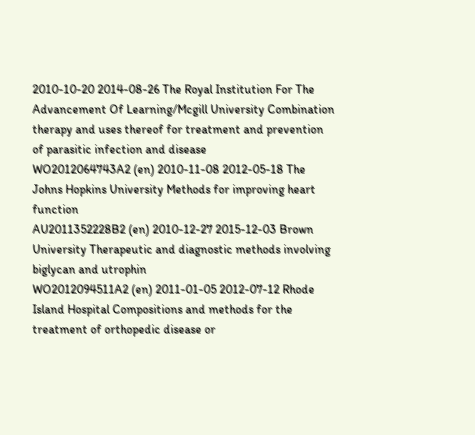2010-10-20 2014-08-26 The Royal Institution For The Advancement Of Learning/Mcgill University Combination therapy and uses thereof for treatment and prevention of parasitic infection and disease
WO2012064743A2 (en) 2010-11-08 2012-05-18 The Johns Hopkins University Methods for improving heart function
AU2011352228B2 (en) 2010-12-27 2015-12-03 Brown University Therapeutic and diagnostic methods involving biglycan and utrophin
WO2012094511A2 (en) 2011-01-05 2012-07-12 Rhode Island Hospital Compositions and methods for the treatment of orthopedic disease or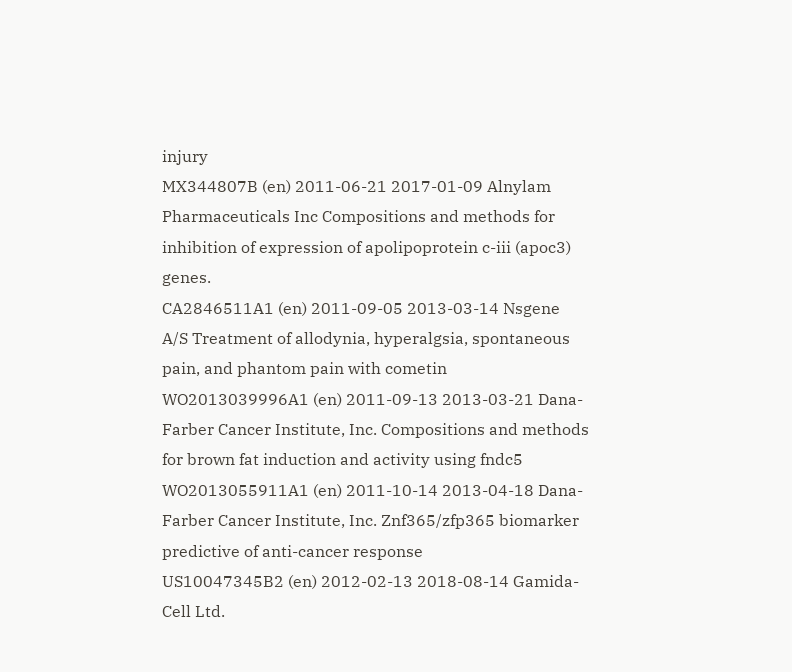injury
MX344807B (en) 2011-06-21 2017-01-09 Alnylam Pharmaceuticals Inc Compositions and methods for inhibition of expression of apolipoprotein c-iii (apoc3) genes.
CA2846511A1 (en) 2011-09-05 2013-03-14 Nsgene A/S Treatment of allodynia, hyperalgsia, spontaneous pain, and phantom pain with cometin
WO2013039996A1 (en) 2011-09-13 2013-03-21 Dana-Farber Cancer Institute, Inc. Compositions and methods for brown fat induction and activity using fndc5
WO2013055911A1 (en) 2011-10-14 2013-04-18 Dana-Farber Cancer Institute, Inc. Znf365/zfp365 biomarker predictive of anti-cancer response
US10047345B2 (en) 2012-02-13 2018-08-14 Gamida-Cell Ltd.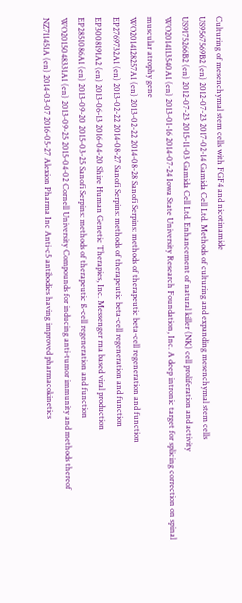Culturing of mesenchymal stem cells with FGF4 and nicotinamide
US9567569B2 (en) 2012-07-23 2017-02-14 Gamida Cell Ltd. Methods of culturing and expanding mesenchymal stem cells
US9175266B2 (en) 2012-07-23 2015-11-03 Gamida Cell Ltd. Enhancement of natural killer (NK) cell proliferation and activity
WO2014113540A1 (en) 2013-01-16 2014-07-24 Iowa State University Research Foundation, Inc. A deep intronic target for splicing correction on spinal muscular atrophy gene
WO2014128257A1 (en) 2013-02-22 2014-08-28 Sanofi Serpins: methods of therapeutic beta-cell regeneration and function
EP2769732A1 (en) 2013-02-22 2014-08-27 Sanofi Serpins: methods of therapeutic beta-cell regeneration and function
EP3008191A2 (en) 2013-06-13 2016-04-20 Shire Human Genetic Therapies, Inc. Messenger rna based viral production
EP2851086A1 (en) 2013-09-20 2015-03-25 Sanofi Serpins: methods of therapeutic ß-cell regeneration and function
WO2015048331A1 (en) 2013-09-25 2015-04-02 Cornell University Compounds for inducing anti-tumor immunity and methods thereof
NZ711451A (en) 2014-03-07 2016-05-27 Alexion Pharma Inc Anti-c5 antibodies having improved pharmacokinetics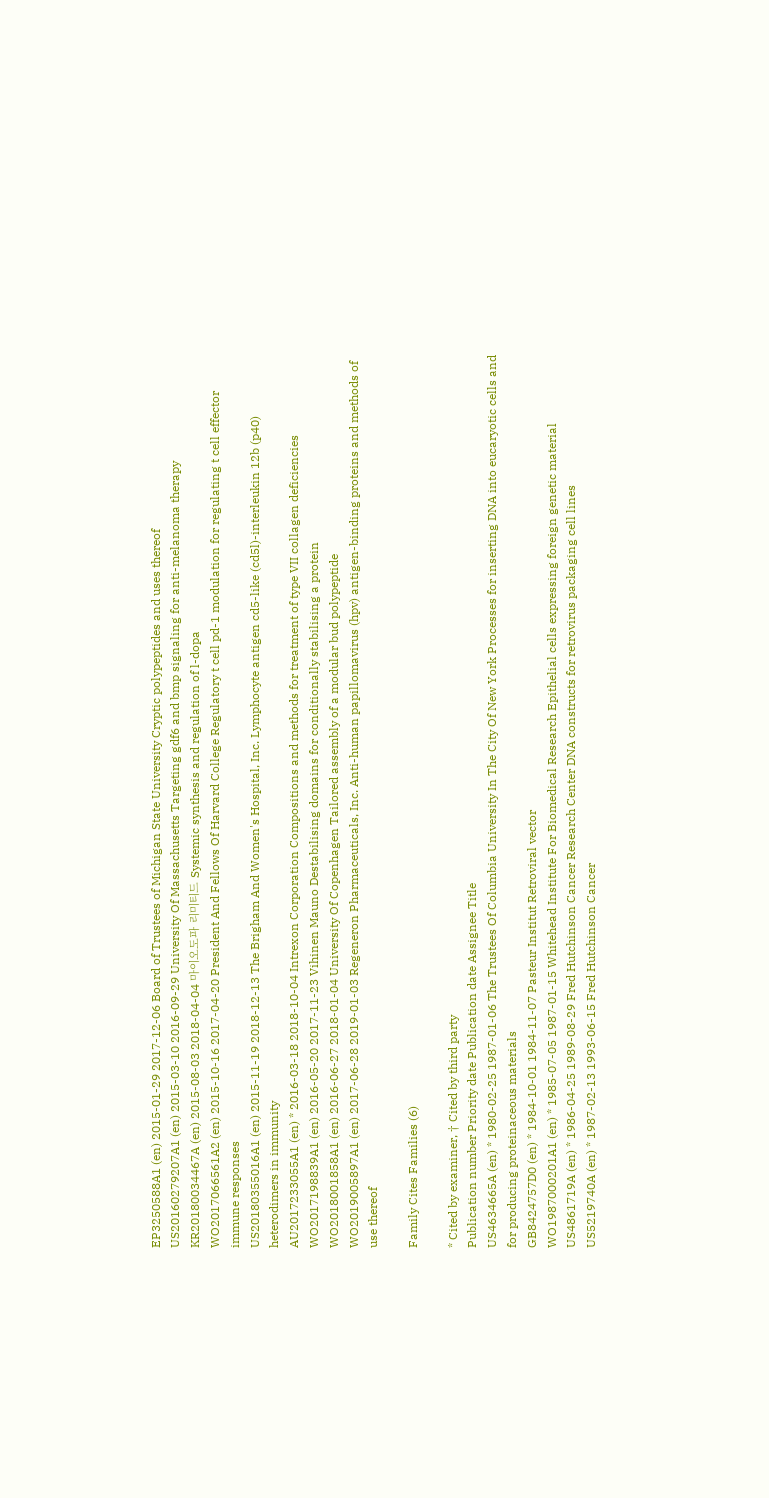EP3250588A1 (en) 2015-01-29 2017-12-06 Board of Trustees of Michigan State University Cryptic polypeptides and uses thereof
US20160279207A1 (en) 2015-03-10 2016-09-29 University Of Massachusetts Targeting gdf6 and bmp signaling for anti-melanoma therapy
KR20180034467A (en) 2015-08-03 2018-04-04 마이오도파 리미티드 Systemic synthesis and regulation of l-dopa
WO2017066561A2 (en) 2015-10-16 2017-04-20 President And Fellows Of Harvard College Regulatory t cell pd-1 modulation for regulating t cell effector immune responses
US20180355016A1 (en) 2015-11-19 2018-12-13 The Brigham And Women's Hospital, Inc. Lymphocyte antigen cd5-like (cd5l)-interleukin 12b (p40) heterodimers in immunity
AU2017233055A1 (en) * 2016-03-18 2018-10-04 Intrexon Corporation Compositions and methods for treatment of type VII collagen deficiencies
WO2017198839A1 (en) 2016-05-20 2017-11-23 Vihinen Mauno Destabilising domains for conditionally stabilising a protein
WO2018001858A1 (en) 2016-06-27 2018-01-04 University Of Copenhagen Tailored assembly of a modular bud polypeptide
WO2019005897A1 (en) 2017-06-28 2019-01-03 Regeneron Pharmaceuticals, Inc. Anti-human papillomavirus (hpv) antigen-binding proteins and methods of use thereof

Family Cites Families (6)

* Cited by examiner, † Cited by third party
Publication number Priority date Publication date Assignee Title
US4634665A (en) * 1980-02-25 1987-01-06 The Trustees Of Columbia University In The City Of New York Processes for inserting DNA into eucaryotic cells and for producing proteinaceous materials
GB8424757D0 (en) * 1984-10-01 1984-11-07 Pasteur Institut Retroviral vector
WO1987000201A1 (en) * 1985-07-05 1987-01-15 Whitehead Institute For Biomedical Research Epithelial cells expressing foreign genetic material
US4861719A (en) * 1986-04-25 1989-08-29 Fred Hutchinson Cancer Research Center DNA constructs for retrovirus packaging cell lines
US5219740A (en) * 1987-02-13 1993-06-15 Fred Hutchinson Cancer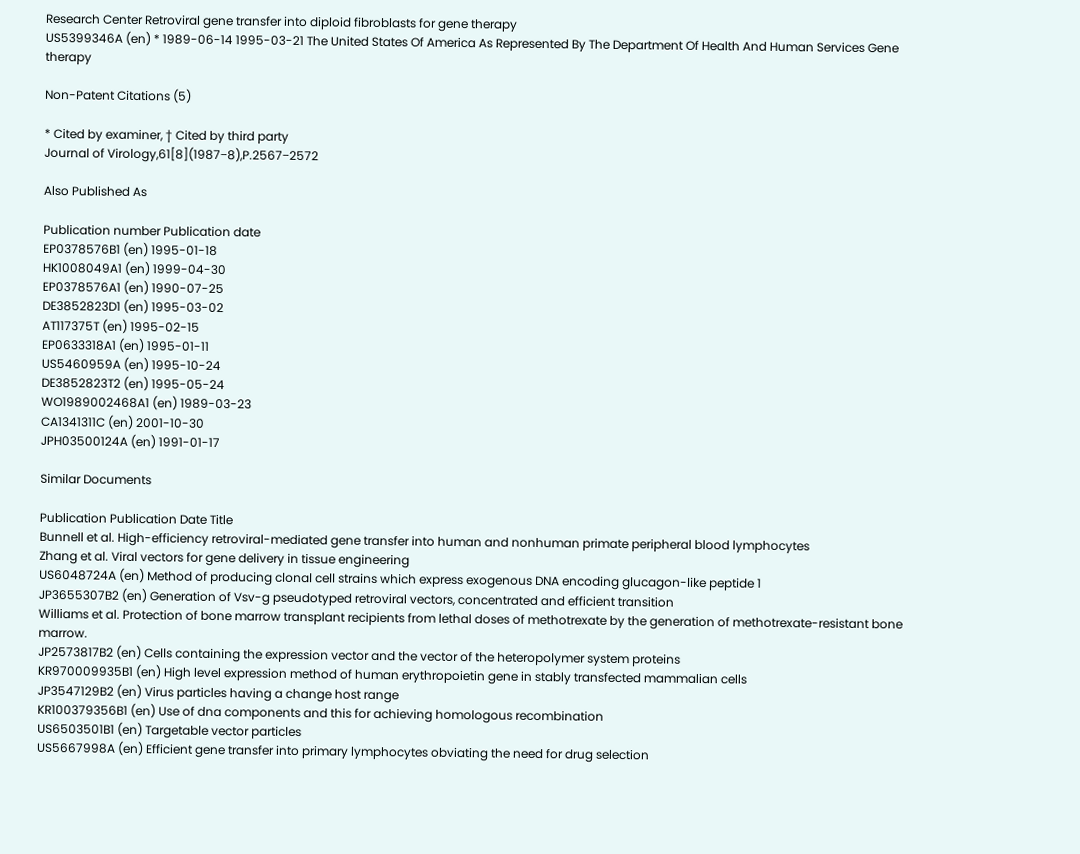Research Center Retroviral gene transfer into diploid fibroblasts for gene therapy
US5399346A (en) * 1989-06-14 1995-03-21 The United States Of America As Represented By The Department Of Health And Human Services Gene therapy

Non-Patent Citations (5)

* Cited by examiner, † Cited by third party
Journal of Virology,61[8](1987−8),P.2567−2572

Also Published As

Publication number Publication date
EP0378576B1 (en) 1995-01-18
HK1008049A1 (en) 1999-04-30
EP0378576A1 (en) 1990-07-25
DE3852823D1 (en) 1995-03-02
AT117375T (en) 1995-02-15
EP0633318A1 (en) 1995-01-11
US5460959A (en) 1995-10-24
DE3852823T2 (en) 1995-05-24
WO1989002468A1 (en) 1989-03-23
CA1341311C (en) 2001-10-30
JPH03500124A (en) 1991-01-17

Similar Documents

Publication Publication Date Title
Bunnell et al. High-efficiency retroviral-mediated gene transfer into human and nonhuman primate peripheral blood lymphocytes
Zhang et al. Viral vectors for gene delivery in tissue engineering
US6048724A (en) Method of producing clonal cell strains which express exogenous DNA encoding glucagon-like peptide 1
JP3655307B2 (en) Generation of Vsv-g pseudotyped retroviral vectors, concentrated and efficient transition
Williams et al. Protection of bone marrow transplant recipients from lethal doses of methotrexate by the generation of methotrexate-resistant bone marrow.
JP2573817B2 (en) Cells containing the expression vector and the vector of the heteropolymer system proteins
KR970009935B1 (en) High level expression method of human erythropoietin gene in stably transfected mammalian cells
JP3547129B2 (en) Virus particles having a change host range
KR100379356B1 (en) Use of dna components and this for achieving homologous recombination
US6503501B1 (en) Targetable vector particles
US5667998A (en) Efficient gene transfer into primary lymphocytes obviating the need for drug selection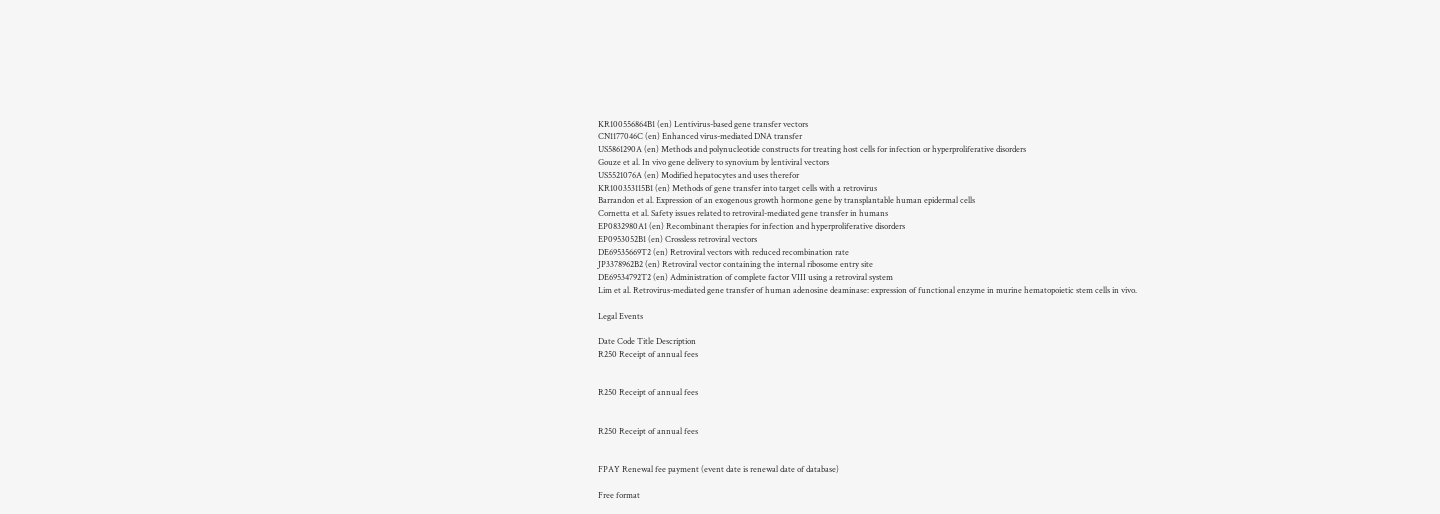KR100556864B1 (en) Lentivirus-based gene transfer vectors
CN1177046C (en) Enhanced virus-mediated DNA transfer
US5861290A (en) Methods and polynucleotide constructs for treating host cells for infection or hyperproliferative disorders
Gouze et al. In vivo gene delivery to synovium by lentiviral vectors
US5521076A (en) Modified hepatocytes and uses therefor
KR100353115B1 (en) Methods of gene transfer into target cells with a retrovirus
Barrandon et al. Expression of an exogenous growth hormone gene by transplantable human epidermal cells
Cornetta et al. Safety issues related to retroviral-mediated gene transfer in humans
EP0832980A1 (en) Recombinant therapies for infection and hyperproliferative disorders
EP0953052B1 (en) Crossless retroviral vectors
DE69535669T2 (en) Retroviral vectors with reduced recombination rate
JP3378962B2 (en) Retroviral vector containing the internal ribosome entry site
DE69534792T2 (en) Administration of complete factor VIII using a retroviral system
Lim et al. Retrovirus-mediated gene transfer of human adenosine deaminase: expression of functional enzyme in murine hematopoietic stem cells in vivo.

Legal Events

Date Code Title Description
R250 Receipt of annual fees


R250 Receipt of annual fees


R250 Receipt of annual fees


FPAY Renewal fee payment (event date is renewal date of database)

Free format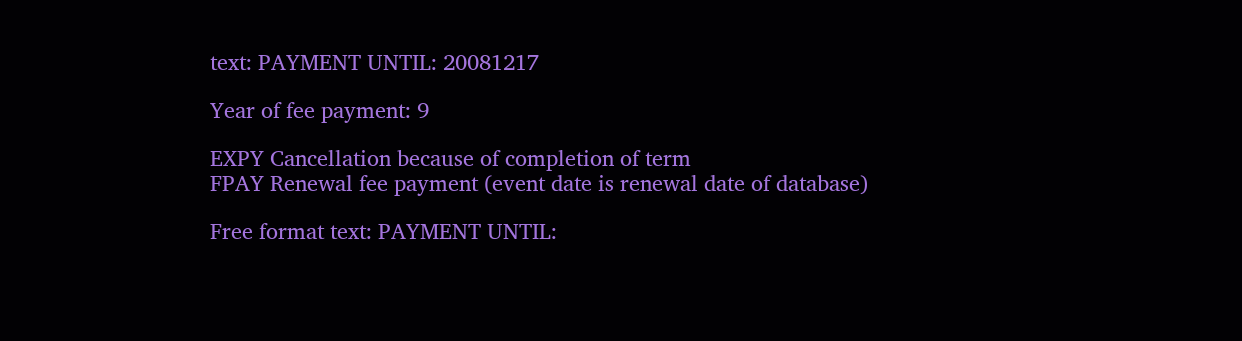text: PAYMENT UNTIL: 20081217

Year of fee payment: 9

EXPY Cancellation because of completion of term
FPAY Renewal fee payment (event date is renewal date of database)

Free format text: PAYMENT UNTIL: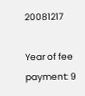20081217

Year of fee payment: 9